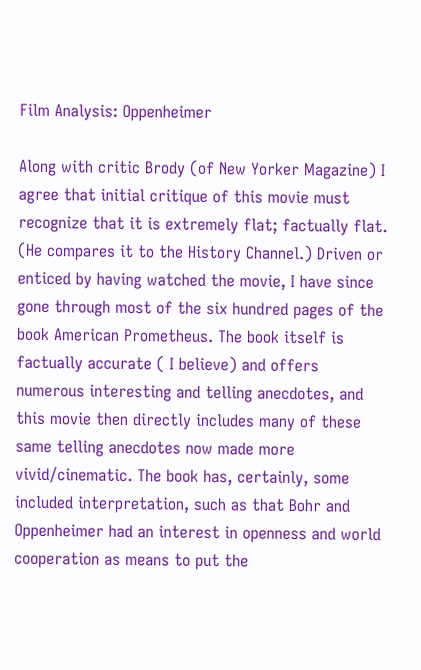Film Analysis: Oppenheimer

Along with critic Brody (of New Yorker Magazine) I agree that initial critique of this movie must recognize that it is extremely flat; factually flat. (He compares it to the History Channel.) Driven or enticed by having watched the movie, I have since gone through most of the six hundred pages of the book American Prometheus. The book itself is factually accurate ( I believe) and offers numerous interesting and telling anecdotes, and this movie then directly includes many of these same telling anecdotes now made more vivid/cinematic. The book has, certainly, some included interpretation, such as that Bohr and Oppenheimer had an interest in openness and world cooperation as means to put the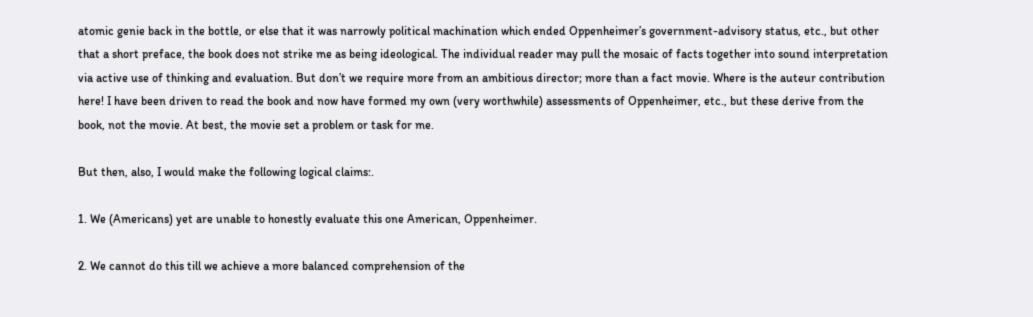atomic genie back in the bottle, or else that it was narrowly political machination which ended Oppenheimer’s government-advisory status, etc., but other that a short preface, the book does not strike me as being ideological. The individual reader may pull the mosaic of facts together into sound interpretation via active use of thinking and evaluation. But don’t we require more from an ambitious director; more than a fact movie. Where is the auteur contribution here! I have been driven to read the book and now have formed my own (very worthwhile) assessments of Oppenheimer, etc., but these derive from the book, not the movie. At best, the movie set a problem or task for me.

But then, also, I would make the following logical claims:.

1. We (Americans) yet are unable to honestly evaluate this one American, Oppenheimer.

2. We cannot do this till we achieve a more balanced comprehension of the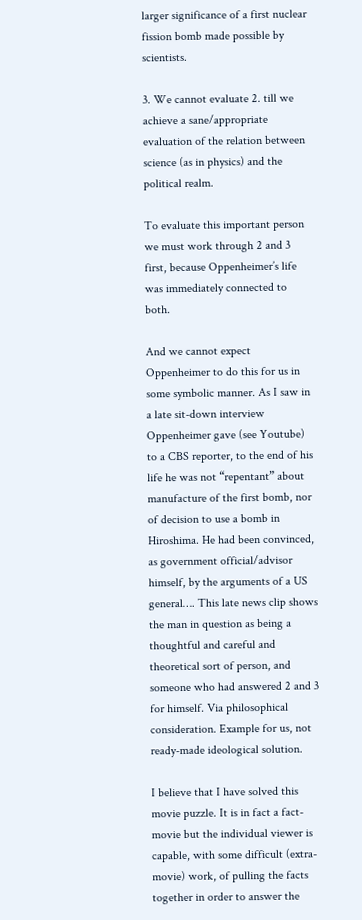larger significance of a first nuclear fission bomb made possible by scientists.

3. We cannot evaluate 2. till we achieve a sane/appropriate evaluation of the relation between science (as in physics) and the political realm.

To evaluate this important person we must work through 2 and 3 first, because Oppenheimer’s life was immediately connected to both.

And we cannot expect Oppenheimer to do this for us in some symbolic manner. As I saw in a late sit-down interview Oppenheimer gave (see Youtube) to a CBS reporter, to the end of his life he was not “repentant” about manufacture of the first bomb, nor of decision to use a bomb in Hiroshima. He had been convinced, as government official/advisor himself, by the arguments of a US general…. This late news clip shows the man in question as being a thoughtful and careful and theoretical sort of person, and someone who had answered 2 and 3 for himself. Via philosophical consideration. Example for us, not ready-made ideological solution.

I believe that I have solved this movie puzzle. It is in fact a fact-movie but the individual viewer is capable, with some difficult (extra-movie) work, of pulling the facts together in order to answer the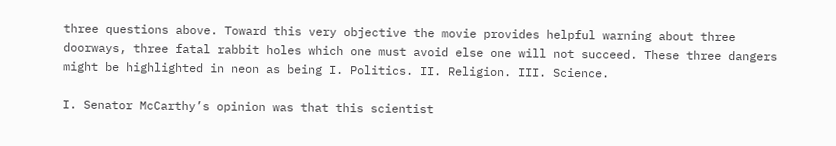three questions above. Toward this very objective the movie provides helpful warning about three doorways, three fatal rabbit holes which one must avoid else one will not succeed. These three dangers might be highlighted in neon as being I. Politics. II. Religion. III. Science.

I. Senator McCarthy’s opinion was that this scientist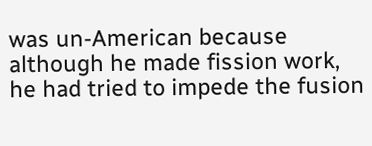was un-American because although he made fission work, he had tried to impede the fusion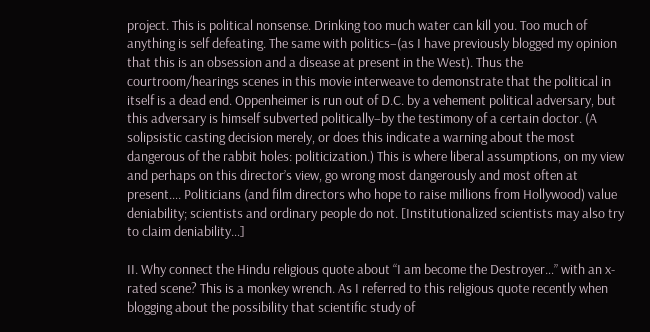project. This is political nonsense. Drinking too much water can kill you. Too much of anything is self defeating. The same with politics–(as I have previously blogged my opinion that this is an obsession and a disease at present in the West). Thus the courtroom/hearings scenes in this movie interweave to demonstrate that the political in itself is a dead end. Oppenheimer is run out of D.C. by a vehement political adversary, but this adversary is himself subverted politically–by the testimony of a certain doctor. (A solipsistic casting decision merely, or does this indicate a warning about the most dangerous of the rabbit holes: politicization.) This is where liberal assumptions, on my view and perhaps on this director’s view, go wrong most dangerously and most often at present…. Politicians (and film directors who hope to raise millions from Hollywood) value deniability; scientists and ordinary people do not. [Institutionalized scientists may also try to claim deniability…]

II. Why connect the Hindu religious quote about “I am become the Destroyer…” with an x-rated scene? This is a monkey wrench. As I referred to this religious quote recently when blogging about the possibility that scientific study of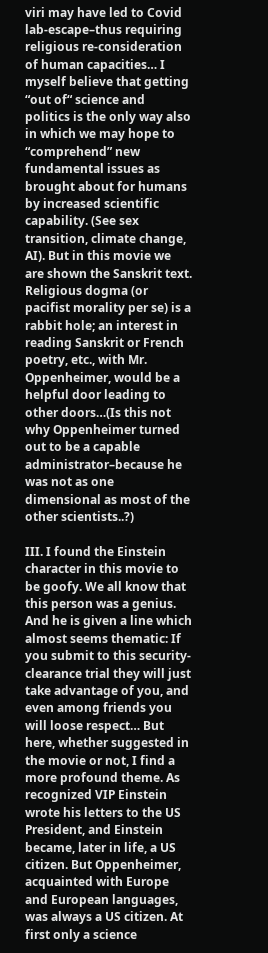viri may have led to Covid lab-escape–thus requiring religious re-consideration of human capacities… I myself believe that getting “out of“ science and politics is the only way also in which we may hope to “comprehend” new fundamental issues as brought about for humans by increased scientific capability. (See sex transition, climate change, AI). But in this movie we are shown the Sanskrit text. Religious dogma (or pacifist morality per se) is a rabbit hole; an interest in reading Sanskrit or French poetry, etc., with Mr. Oppenheimer, would be a helpful door leading to other doors…(Is this not why Oppenheimer turned out to be a capable administrator–because he was not as one dimensional as most of the other scientists..?)

III. I found the Einstein character in this movie to be goofy. We all know that this person was a genius. And he is given a line which almost seems thematic: If you submit to this security-clearance trial they will just take advantage of you, and even among friends you will loose respect… But here, whether suggested in the movie or not, I find a more profound theme. As recognized VIP Einstein wrote his letters to the US President, and Einstein became, later in life, a US citizen. But Oppenheimer, acquainted with Europe and European languages, was always a US citizen. At first only a science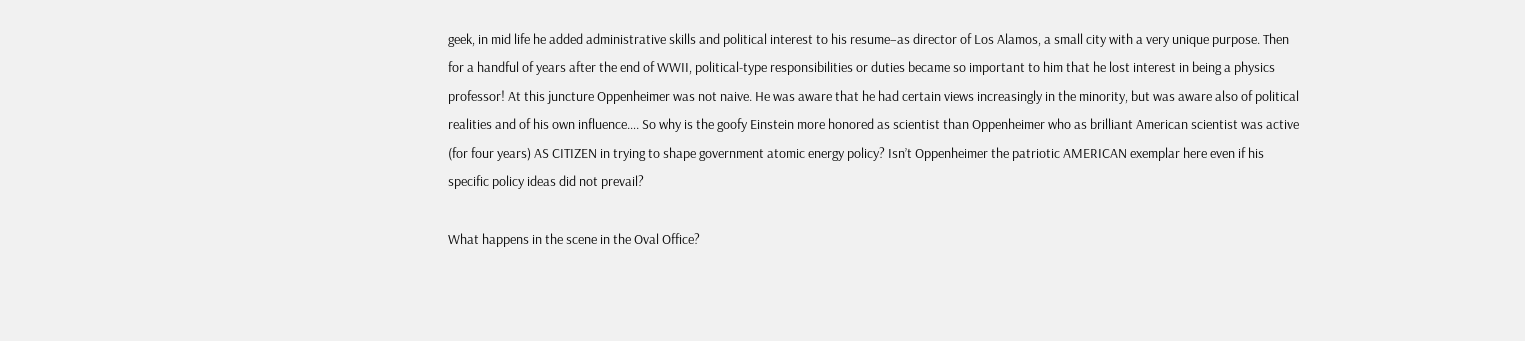geek, in mid life he added administrative skills and political interest to his resume–as director of Los Alamos, a small city with a very unique purpose. Then for a handful of years after the end of WWII, political-type responsibilities or duties became so important to him that he lost interest in being a physics professor! At this juncture Oppenheimer was not naive. He was aware that he had certain views increasingly in the minority, but was aware also of political realities and of his own influence…. So why is the goofy Einstein more honored as scientist than Oppenheimer who as brilliant American scientist was active (for four years) AS CITIZEN in trying to shape government atomic energy policy? Isn’t Oppenheimer the patriotic AMERICAN exemplar here even if his specific policy ideas did not prevail?

What happens in the scene in the Oval Office?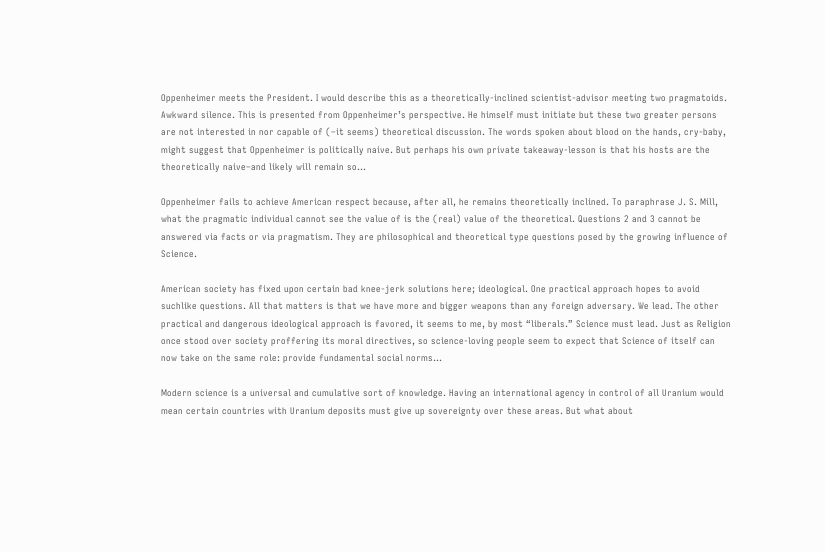Oppenheimer meets the President. I would describe this as a theoretically-inclined scientist-advisor meeting two pragmatoids. Awkward silence. This is presented from Oppenheimer’s perspective. He himself must initiate but these two greater persons are not interested in nor capable of (–it seems) theoretical discussion. The words spoken about blood on the hands, cry-baby, might suggest that Oppenheimer is politically naive. But perhaps his own private takeaway-lesson is that his hosts are the theoretically naive–and likely will remain so…

Oppenheimer fails to achieve American respect because, after all, he remains theoretically inclined. To paraphrase J. S. Mill, what the pragmatic individual cannot see the value of is the (real) value of the theoretical. Questions 2 and 3 cannot be answered via facts or via pragmatism. They are philosophical and theoretical type questions posed by the growing influence of Science.

American society has fixed upon certain bad knee-jerk solutions here; ideological. One practical approach hopes to avoid suchlike questions. All that matters is that we have more and bigger weapons than any foreign adversary. We lead. The other practical and dangerous ideological approach is favored, it seems to me, by most “liberals.” Science must lead. Just as Religion once stood over society proffering its moral directives, so science-loving people seem to expect that Science of itself can now take on the same role: provide fundamental social norms…

Modern science is a universal and cumulative sort of knowledge. Having an international agency in control of all Uranium would mean certain countries with Uranium deposits must give up sovereignty over these areas. But what about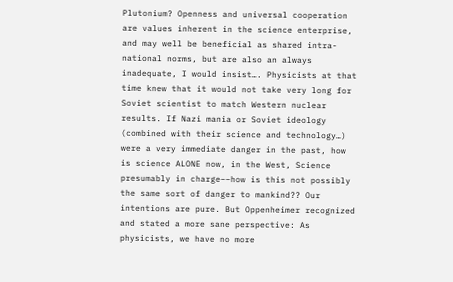Plutonium? Openness and universal cooperation are values inherent in the science enterprise, and may well be beneficial as shared intra-national norms, but are also an always inadequate, I would insist…. Physicists at that time knew that it would not take very long for Soviet scientist to match Western nuclear results. If Nazi mania or Soviet ideology (combined with their science and technology…) were a very immediate danger in the past, how is science ALONE now, in the West, Science presumably in charge––how is this not possibly the same sort of danger to mankind?? Our intentions are pure. But Oppenheimer recognized and stated a more sane perspective: As physicists, we have no more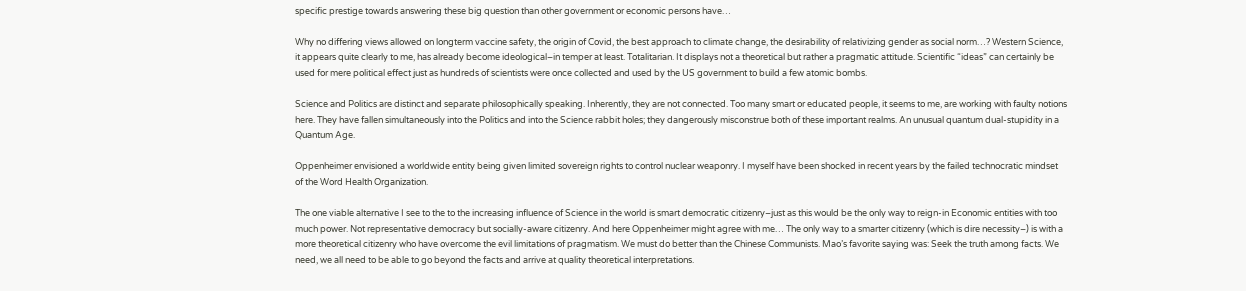specific prestige towards answering these big question than other government or economic persons have…

Why no differing views allowed on longterm vaccine safety, the origin of Covid, the best approach to climate change, the desirability of relativizing gender as social norm…? Western Science, it appears quite clearly to me, has already become ideological–in temper at least. Totalitarian. It displays not a theoretical but rather a pragmatic attitude. Scientific “ideas” can certainly be used for mere political effect just as hundreds of scientists were once collected and used by the US government to build a few atomic bombs.

Science and Politics are distinct and separate philosophically speaking. Inherently, they are not connected. Too many smart or educated people, it seems to me, are working with faulty notions here. They have fallen simultaneously into the Politics and into the Science rabbit holes; they dangerously misconstrue both of these important realms. An unusual quantum dual-stupidity in a Quantum Age.

Oppenheimer envisioned a worldwide entity being given limited sovereign rights to control nuclear weaponry. I myself have been shocked in recent years by the failed technocratic mindset of the Word Health Organization.

The one viable alternative I see to the to the increasing influence of Science in the world is smart democratic citizenry–just as this would be the only way to reign-in Economic entities with too much power. Not representative democracy but socially-aware citizenry. And here Oppenheimer might agree with me… The only way to a smarter citizenry (which is dire necessity–) is with a more theoretical citizenry who have overcome the evil limitations of pragmatism. We must do better than the Chinese Communists. Mao’s favorite saying was: Seek the truth among facts. We need, we all need to be able to go beyond the facts and arrive at quality theoretical interpretations.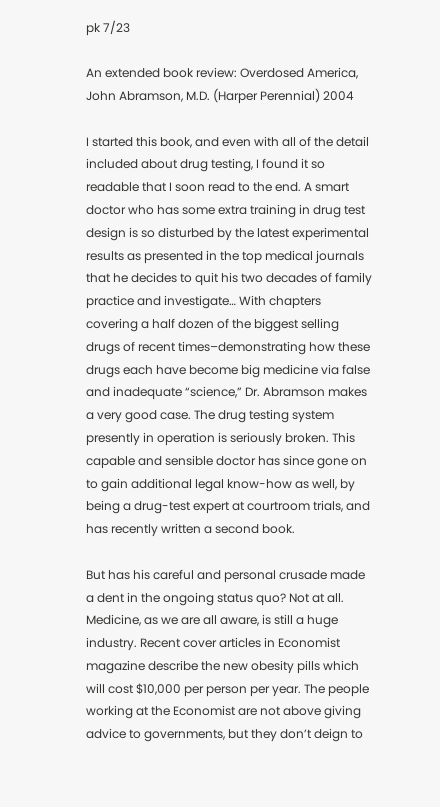pk 7/23

An extended book review: Overdosed America, John Abramson, M.D. (Harper Perennial) 2004

I started this book, and even with all of the detail included about drug testing, I found it so readable that I soon read to the end. A smart doctor who has some extra training in drug test design is so disturbed by the latest experimental results as presented in the top medical journals that he decides to quit his two decades of family practice and investigate… With chapters covering a half dozen of the biggest selling drugs of recent times–demonstrating how these drugs each have become big medicine via false and inadequate “science,” Dr. Abramson makes a very good case. The drug testing system presently in operation is seriously broken. This capable and sensible doctor has since gone on to gain additional legal know-how as well, by being a drug-test expert at courtroom trials, and has recently written a second book.

But has his careful and personal crusade made a dent in the ongoing status quo? Not at all. Medicine, as we are all aware, is still a huge industry. Recent cover articles in Economist magazine describe the new obesity pills which will cost $10,000 per person per year. The people working at the Economist are not above giving advice to governments, but they don’t deign to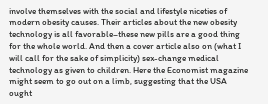involve themselves with the social and lifestyle niceties of modern obesity causes. Their articles about the new obesity technology is all favorable–these new pills are a good thing for the whole world. And then a cover article also on (what I will call for the sake of simplicity) sex-change medical technology as given to children. Here the Economist magazine might seem to go out on a limb, suggesting that the USA ought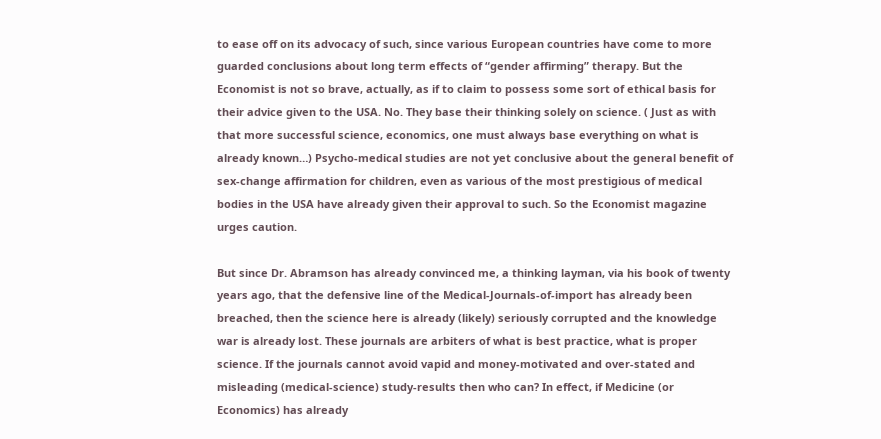to ease off on its advocacy of such, since various European countries have come to more guarded conclusions about long term effects of “gender affirming” therapy. But the Economist is not so brave, actually, as if to claim to possess some sort of ethical basis for their advice given to the USA. No. They base their thinking solely on science. ( Just as with that more successful science, economics, one must always base everything on what is already known…) Psycho-medical studies are not yet conclusive about the general benefit of sex-change affirmation for children, even as various of the most prestigious of medical bodies in the USA have already given their approval to such. So the Economist magazine urges caution.

But since Dr. Abramson has already convinced me, a thinking layman, via his book of twenty years ago, that the defensive line of the Medical-Journals-of-import has already been breached, then the science here is already (likely) seriously corrupted and the knowledge war is already lost. These journals are arbiters of what is best practice, what is proper science. If the journals cannot avoid vapid and money-motivated and over-stated and misleading (medical-science) study-results then who can? In effect, if Medicine (or Economics) has already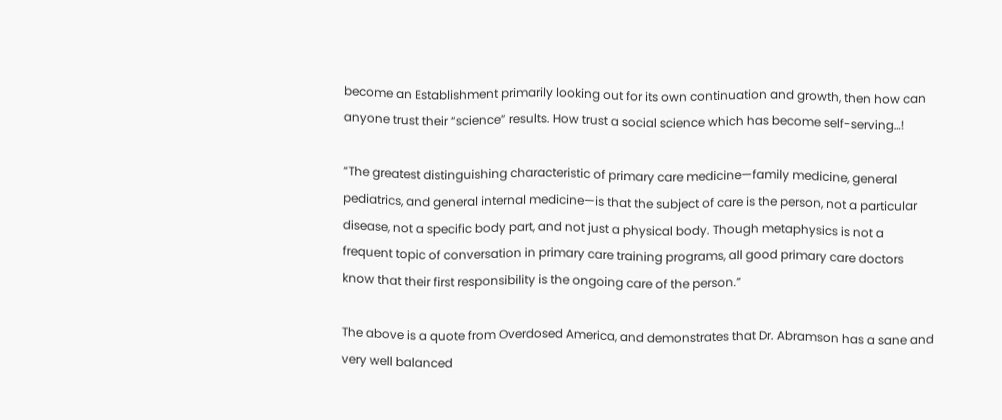become an Establishment primarily looking out for its own continuation and growth, then how can anyone trust their “science” results. How trust a social science which has become self-serving…!

“The greatest distinguishing characteristic of primary care medicine—family medicine, general pediatrics, and general internal medicine—is that the subject of care is the person, not a particular disease, not a specific body part, and not just a physical body. Though metaphysics is not a frequent topic of conversation in primary care training programs, all good primary care doctors know that their first responsibility is the ongoing care of the person.”

The above is a quote from Overdosed America, and demonstrates that Dr. Abramson has a sane and very well balanced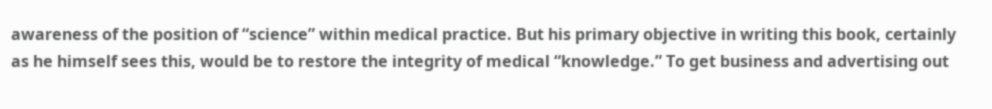awareness of the position of “science” within medical practice. But his primary objective in writing this book, certainly as he himself sees this, would be to restore the integrity of medical “knowledge.” To get business and advertising out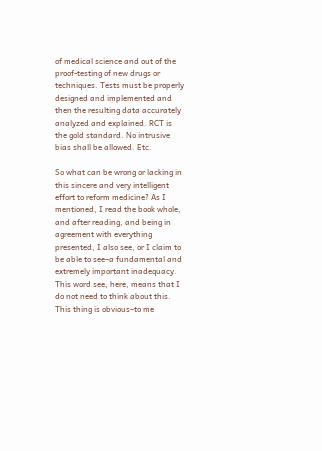of medical science and out of the proof-testing of new drugs or techniques. Tests must be properly designed and implemented and then the resulting data accurately analyzed and explained. RCT is the gold standard. No intrusive bias shall be allowed. Etc.

So what can be wrong or lacking in this sincere and very intelligent effort to reform medicine? As I mentioned, I read the book whole, and after reading, and being in agreement with everything presented, I also see, or I claim to be able to see–a fundamental and extremely important inadequacy. This word see, here, means that I do not need to think about this. This thing is obvious–to me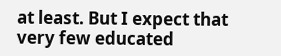at least. But I expect that very few educated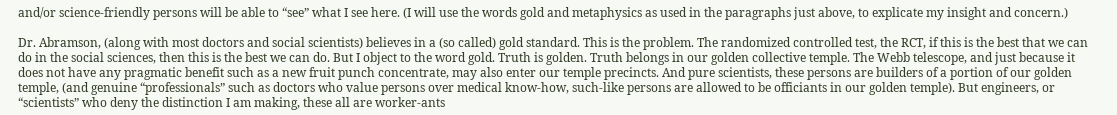and/or science-friendly persons will be able to “see” what I see here. (I will use the words gold and metaphysics as used in the paragraphs just above, to explicate my insight and concern.)

Dr. Abramson, (along with most doctors and social scientists) believes in a (so called) gold standard. This is the problem. The randomized controlled test, the RCT, if this is the best that we can do in the social sciences, then this is the best we can do. But I object to the word gold. Truth is golden. Truth belongs in our golden collective temple. The Webb telescope, and just because it does not have any pragmatic benefit such as a new fruit punch concentrate, may also enter our temple precincts. And pure scientists, these persons are builders of a portion of our golden temple, (and genuine “professionals” such as doctors who value persons over medical know-how, such-like persons are allowed to be officiants in our golden temple). But engineers, or “scientists” who deny the distinction I am making, these all are worker-ants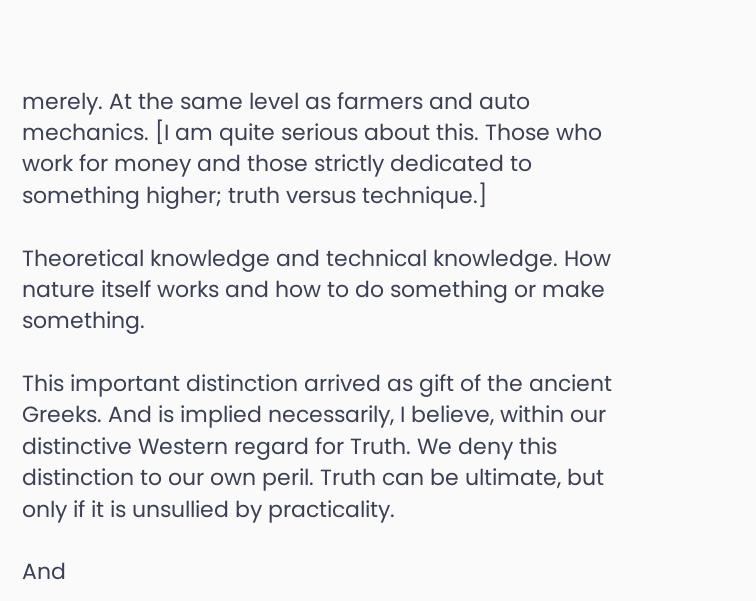merely. At the same level as farmers and auto mechanics. [I am quite serious about this. Those who work for money and those strictly dedicated to something higher; truth versus technique.]

Theoretical knowledge and technical knowledge. How nature itself works and how to do something or make something.

This important distinction arrived as gift of the ancient Greeks. And is implied necessarily, I believe, within our distinctive Western regard for Truth. We deny this distinction to our own peril. Truth can be ultimate, but only if it is unsullied by practicality.

And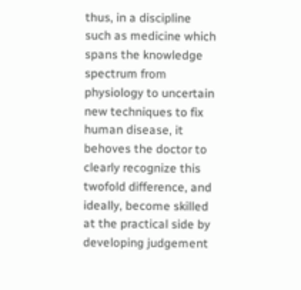thus, in a discipline such as medicine which spans the knowledge spectrum from physiology to uncertain new techniques to fix human disease, it behoves the doctor to clearly recognize this twofold difference, and ideally, become skilled at the practical side by developing judgement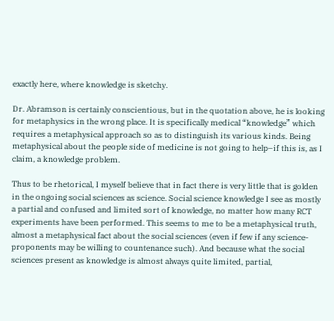exactly here, where knowledge is sketchy.

Dr. Abramson is certainly conscientious, but in the quotation above, he is looking for metaphysics in the wrong place. It is specifically medical “knowledge” which requires a metaphysical approach so as to distinguish its various kinds. Being metaphysical about the people side of medicine is not going to help–if this is, as I claim, a knowledge problem.

Thus to be rhetorical, I myself believe that in fact there is very little that is golden in the ongoing social sciences as science. Social science knowledge I see as mostly a partial and confused and limited sort of knowledge, no matter how many RCT experiments have been performed. This seems to me to be a metaphysical truth, almost a metaphysical fact about the social sciences (even if few if any science-proponents may be willing to countenance such). And because what the social sciences present as knowledge is almost always quite limited, partial,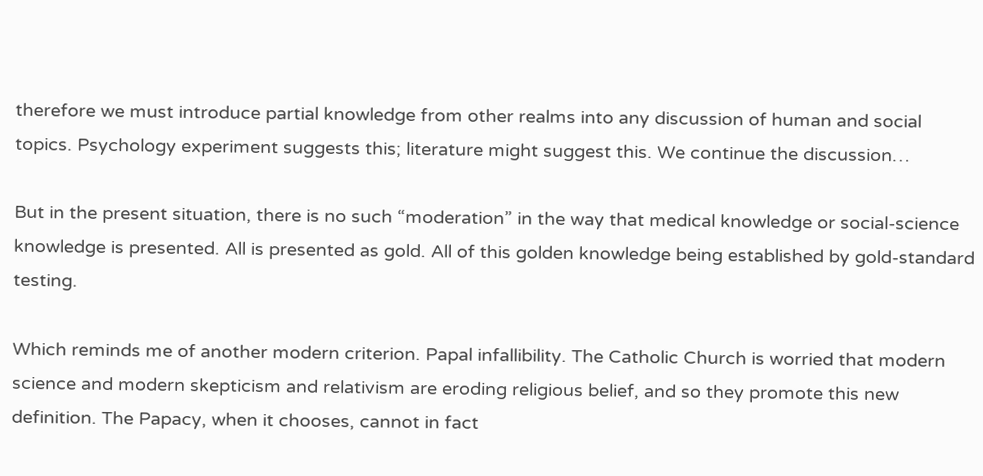therefore we must introduce partial knowledge from other realms into any discussion of human and social topics. Psychology experiment suggests this; literature might suggest this. We continue the discussion…

But in the present situation, there is no such “moderation” in the way that medical knowledge or social-science knowledge is presented. All is presented as gold. All of this golden knowledge being established by gold-standard testing.

Which reminds me of another modern criterion. Papal infallibility. The Catholic Church is worried that modern science and modern skepticism and relativism are eroding religious belief, and so they promote this new definition. The Papacy, when it chooses, cannot in fact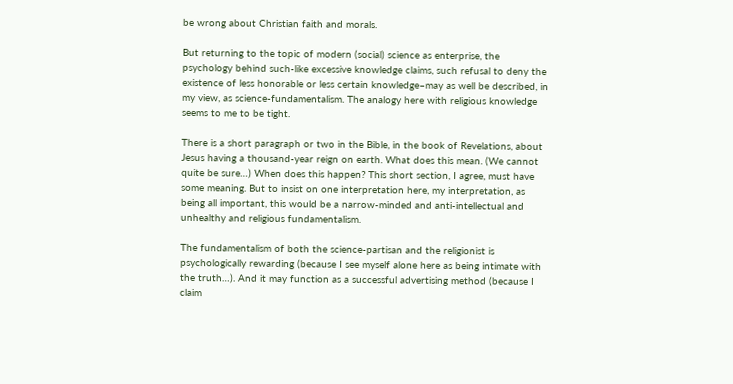be wrong about Christian faith and morals.

But returning to the topic of modern (social) science as enterprise, the psychology behind such-like excessive knowledge claims, such refusal to deny the existence of less honorable or less certain knowledge–may as well be described, in my view, as science-fundamentalism. The analogy here with religious knowledge seems to me to be tight.

There is a short paragraph or two in the Bible, in the book of Revelations, about Jesus having a thousand-year reign on earth. What does this mean. (We cannot quite be sure…) When does this happen? This short section, I agree, must have some meaning. But to insist on one interpretation here, my interpretation, as being all important, this would be a narrow-minded and anti-intellectual and unhealthy and religious fundamentalism.

The fundamentalism of both the science-partisan and the religionist is psychologically rewarding (because I see myself alone here as being intimate with the truth…). And it may function as a successful advertising method (because I claim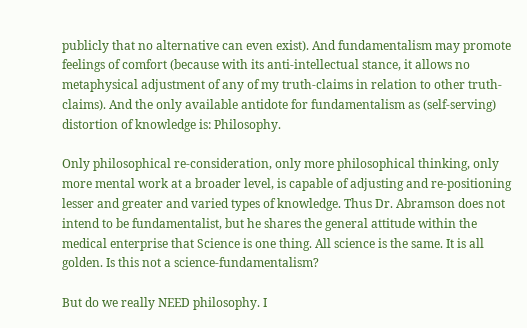publicly that no alternative can even exist). And fundamentalism may promote feelings of comfort (because with its anti-intellectual stance, it allows no metaphysical adjustment of any of my truth-claims in relation to other truth-claims). And the only available antidote for fundamentalism as (self-serving) distortion of knowledge is: Philosophy.

Only philosophical re-consideration, only more philosophical thinking, only more mental work at a broader level, is capable of adjusting and re-positioning lesser and greater and varied types of knowledge. Thus Dr. Abramson does not intend to be fundamentalist, but he shares the general attitude within the medical enterprise that Science is one thing. All science is the same. It is all golden. Is this not a science-fundamentalism?

But do we really NEED philosophy. I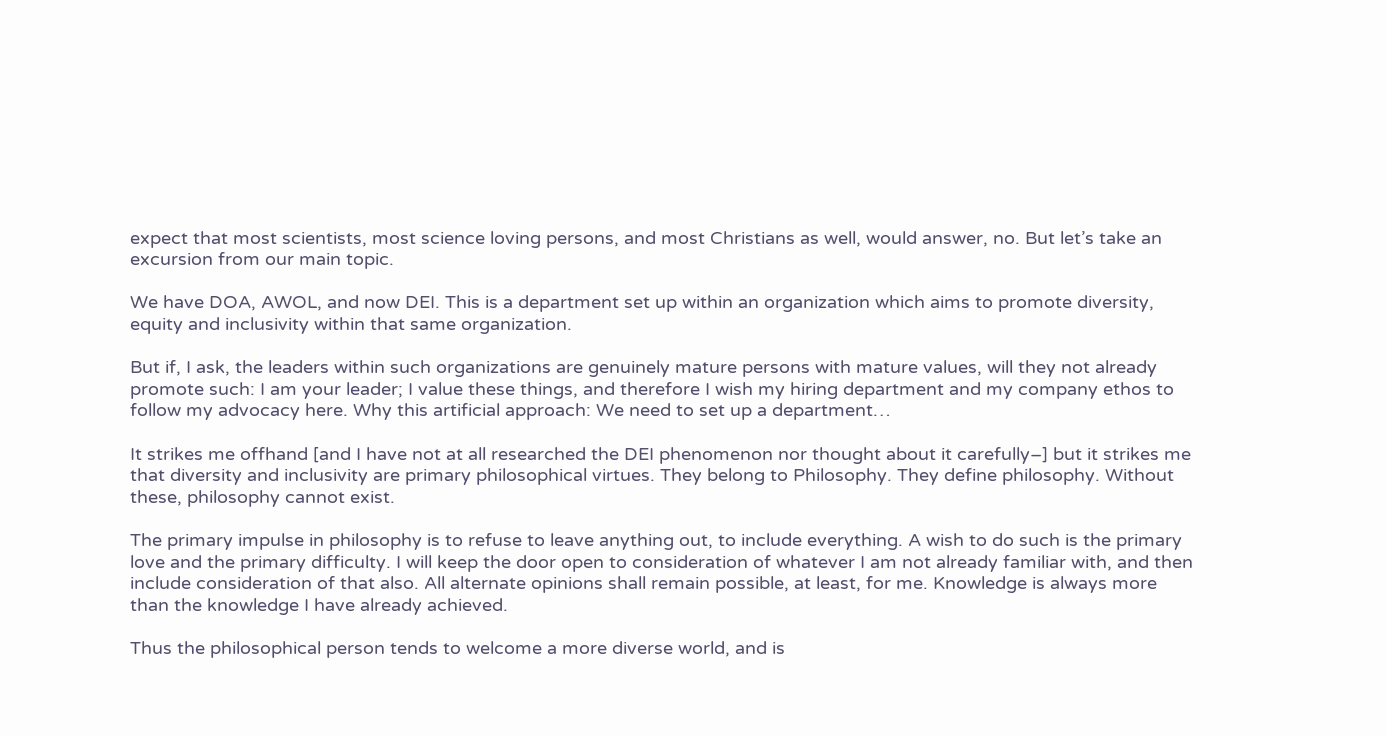expect that most scientists, most science loving persons, and most Christians as well, would answer, no. But let’s take an excursion from our main topic.

We have DOA, AWOL, and now DEI. This is a department set up within an organization which aims to promote diversity, equity and inclusivity within that same organization.

But if, I ask, the leaders within such organizations are genuinely mature persons with mature values, will they not already promote such: I am your leader; I value these things, and therefore I wish my hiring department and my company ethos to follow my advocacy here. Why this artificial approach: We need to set up a department…

It strikes me offhand [and I have not at all researched the DEI phenomenon nor thought about it carefully–] but it strikes me that diversity and inclusivity are primary philosophical virtues. They belong to Philosophy. They define philosophy. Without these, philosophy cannot exist.

The primary impulse in philosophy is to refuse to leave anything out, to include everything. A wish to do such is the primary love and the primary difficulty. I will keep the door open to consideration of whatever I am not already familiar with, and then include consideration of that also. All alternate opinions shall remain possible, at least, for me. Knowledge is always more than the knowledge I have already achieved.

Thus the philosophical person tends to welcome a more diverse world, and is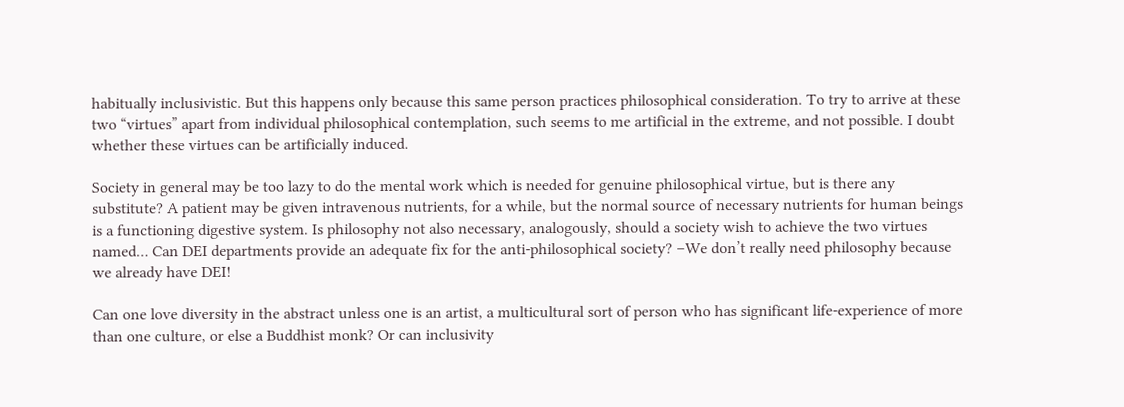habitually inclusivistic. But this happens only because this same person practices philosophical consideration. To try to arrive at these two “virtues” apart from individual philosophical contemplation, such seems to me artificial in the extreme, and not possible. I doubt whether these virtues can be artificially induced.

Society in general may be too lazy to do the mental work which is needed for genuine philosophical virtue, but is there any substitute? A patient may be given intravenous nutrients, for a while, but the normal source of necessary nutrients for human beings is a functioning digestive system. Is philosophy not also necessary, analogously, should a society wish to achieve the two virtues named… Can DEI departments provide an adequate fix for the anti-philosophical society? –We don’t really need philosophy because we already have DEI!

Can one love diversity in the abstract unless one is an artist, a multicultural sort of person who has significant life-experience of more than one culture, or else a Buddhist monk? Or can inclusivity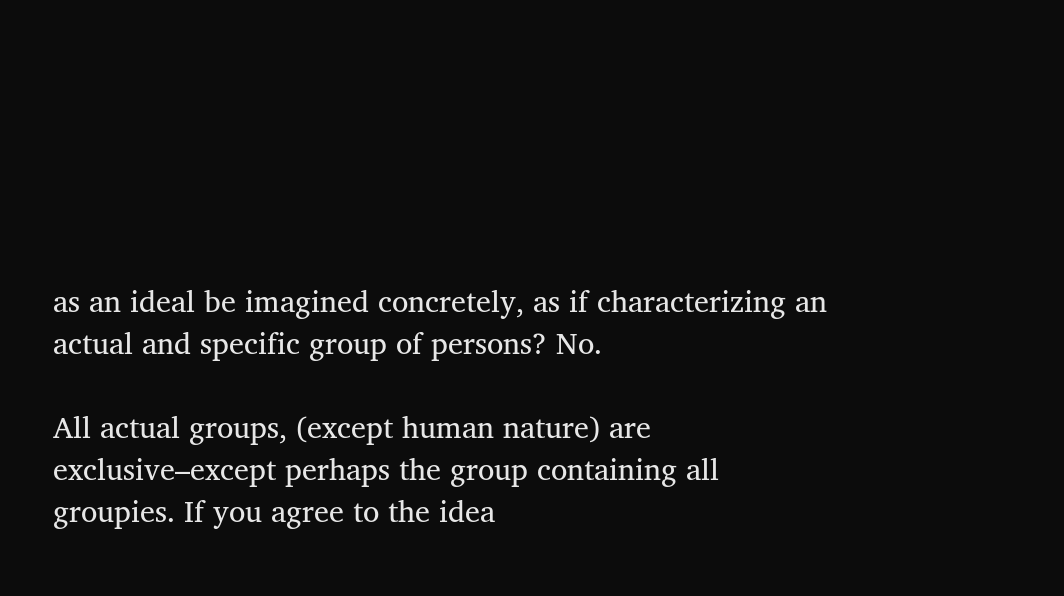as an ideal be imagined concretely, as if characterizing an actual and specific group of persons? No.

All actual groups, (except human nature) are exclusive–except perhaps the group containing all groupies. If you agree to the idea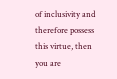of inclusivity and therefore possess this virtue, then you are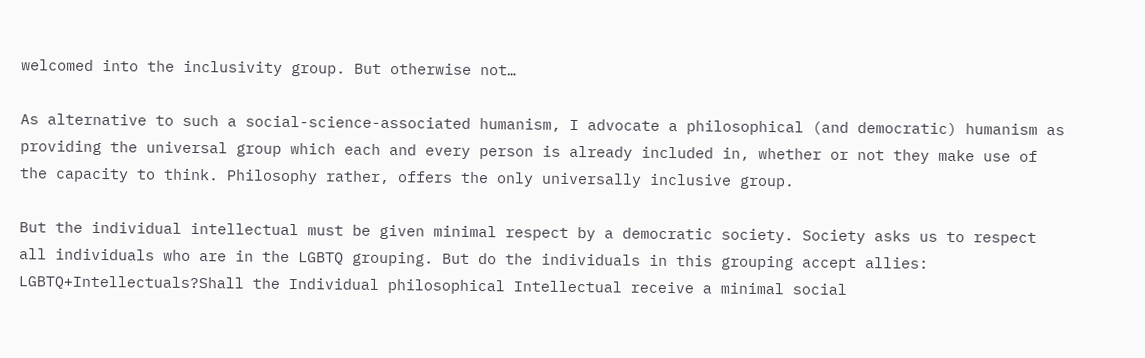welcomed into the inclusivity group. But otherwise not…

As alternative to such a social-science-associated humanism, I advocate a philosophical (and democratic) humanism as providing the universal group which each and every person is already included in, whether or not they make use of the capacity to think. Philosophy rather, offers the only universally inclusive group.

But the individual intellectual must be given minimal respect by a democratic society. Society asks us to respect all individuals who are in the LGBTQ grouping. But do the individuals in this grouping accept allies: LGBTQ+Intellectuals?Shall the Individual philosophical Intellectual receive a minimal social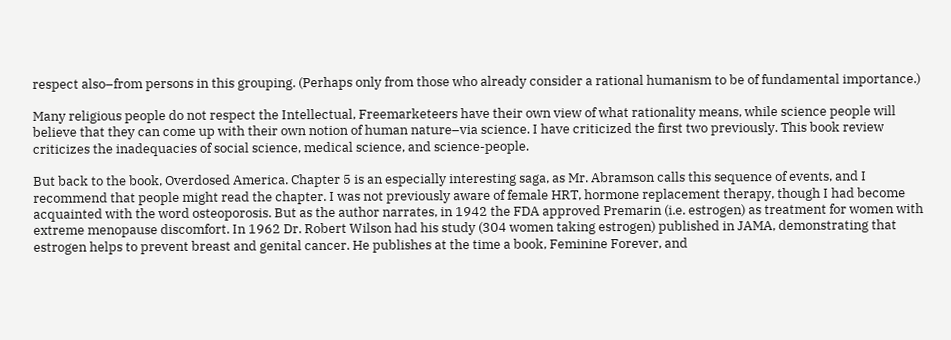respect also–from persons in this grouping. (Perhaps only from those who already consider a rational humanism to be of fundamental importance.)

Many religious people do not respect the Intellectual, Freemarketeers have their own view of what rationality means, while science people will believe that they can come up with their own notion of human nature–via science. I have criticized the first two previously. This book review criticizes the inadequacies of social science, medical science, and science-people.

But back to the book, Overdosed America. Chapter 5 is an especially interesting saga, as Mr. Abramson calls this sequence of events, and I recommend that people might read the chapter. I was not previously aware of female HRT, hormone replacement therapy, though I had become acquainted with the word osteoporosis. But as the author narrates, in 1942 the FDA approved Premarin (i.e. estrogen) as treatment for women with extreme menopause discomfort. In 1962 Dr. Robert Wilson had his study (304 women taking estrogen) published in JAMA, demonstrating that estrogen helps to prevent breast and genital cancer. He publishes at the time a book, Feminine Forever, and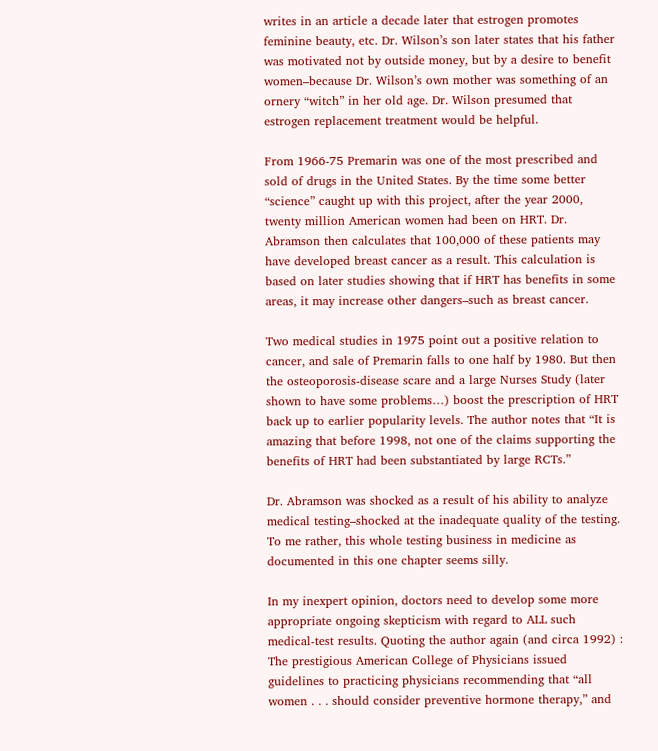writes in an article a decade later that estrogen promotes feminine beauty, etc. Dr. Wilson’s son later states that his father was motivated not by outside money, but by a desire to benefit women–because Dr. Wilson’s own mother was something of an ornery “witch” in her old age. Dr. Wilson presumed that estrogen replacement treatment would be helpful.

From 1966-75 Premarin was one of the most prescribed and sold of drugs in the United States. By the time some better “science” caught up with this project, after the year 2000, twenty million American women had been on HRT. Dr. Abramson then calculates that 100,000 of these patients may have developed breast cancer as a result. This calculation is based on later studies showing that if HRT has benefits in some areas, it may increase other dangers–such as breast cancer.

Two medical studies in 1975 point out a positive relation to cancer, and sale of Premarin falls to one half by 1980. But then the osteoporosis-disease scare and a large Nurses Study (later shown to have some problems…) boost the prescription of HRT back up to earlier popularity levels. The author notes that “It is amazing that before 1998, not one of the claims supporting the benefits of HRT had been substantiated by large RCTs.”

Dr. Abramson was shocked as a result of his ability to analyze medical testing–shocked at the inadequate quality of the testing. To me rather, this whole testing business in medicine as documented in this one chapter seems silly.

In my inexpert opinion, doctors need to develop some more appropriate ongoing skepticism with regard to ALL such medical-test results. Quoting the author again (and circa 1992) : The prestigious American College of Physicians issued guidelines to practicing physicians recommending that “all women . . . should consider preventive hormone therapy,” and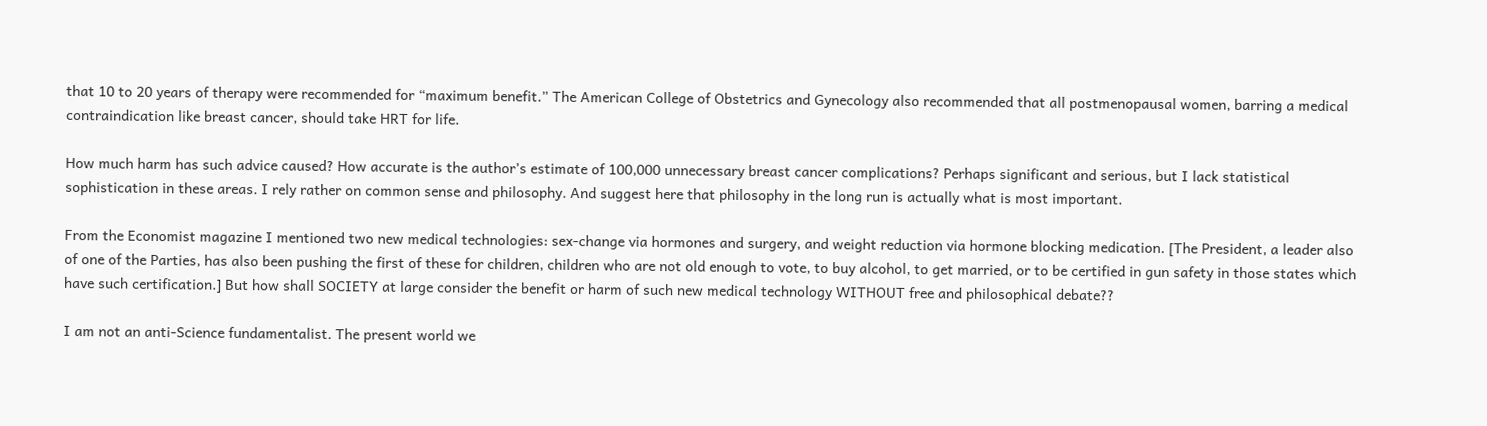that 10 to 20 years of therapy were recommended for “maximum benefit.” The American College of Obstetrics and Gynecology also recommended that all postmenopausal women, barring a medical contraindication like breast cancer, should take HRT for life.

How much harm has such advice caused? How accurate is the author’s estimate of 100,000 unnecessary breast cancer complications? Perhaps significant and serious, but I lack statistical sophistication in these areas. I rely rather on common sense and philosophy. And suggest here that philosophy in the long run is actually what is most important.

From the Economist magazine I mentioned two new medical technologies: sex-change via hormones and surgery, and weight reduction via hormone blocking medication. [The President, a leader also of one of the Parties, has also been pushing the first of these for children, children who are not old enough to vote, to buy alcohol, to get married, or to be certified in gun safety in those states which have such certification.] But how shall SOCIETY at large consider the benefit or harm of such new medical technology WITHOUT free and philosophical debate??

I am not an anti-Science fundamentalist. The present world we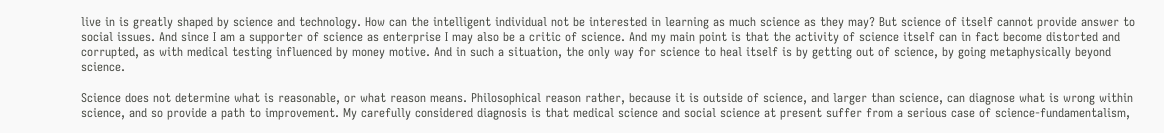live in is greatly shaped by science and technology. How can the intelligent individual not be interested in learning as much science as they may? But science of itself cannot provide answer to social issues. And since I am a supporter of science as enterprise I may also be a critic of science. And my main point is that the activity of science itself can in fact become distorted and corrupted, as with medical testing influenced by money motive. And in such a situation, the only way for science to heal itself is by getting out of science, by going metaphysically beyond science.

Science does not determine what is reasonable, or what reason means. Philosophical reason rather, because it is outside of science, and larger than science, can diagnose what is wrong within science, and so provide a path to improvement. My carefully considered diagnosis is that medical science and social science at present suffer from a serious case of science-fundamentalism,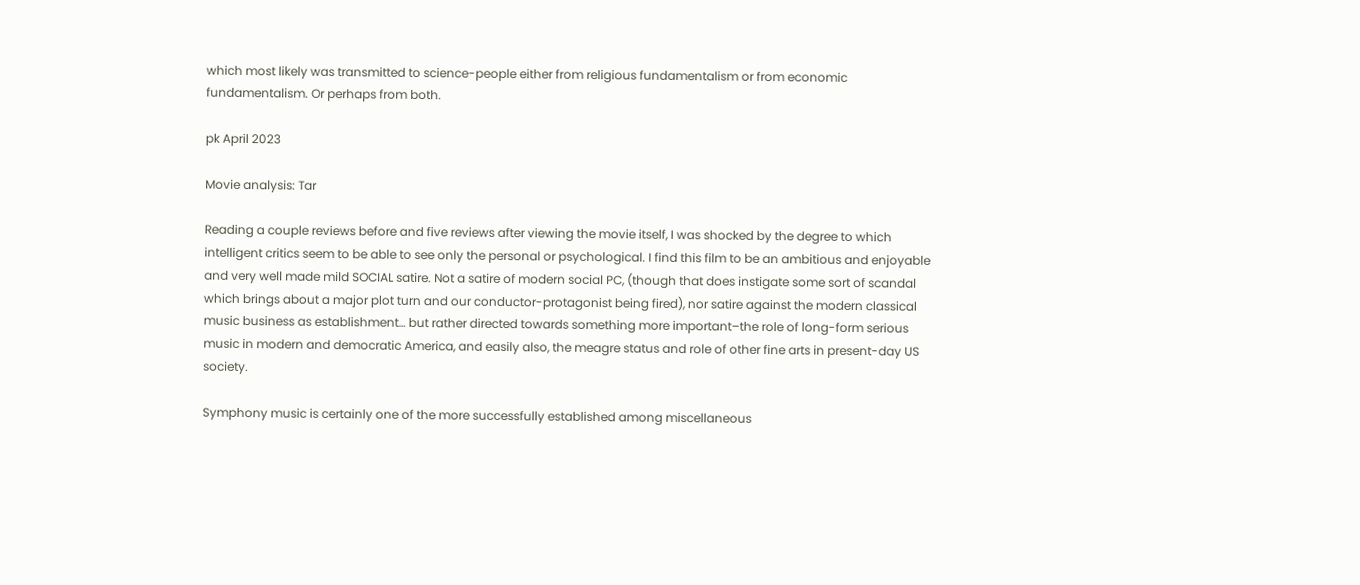which most likely was transmitted to science-people either from religious fundamentalism or from economic fundamentalism. Or perhaps from both.

pk April 2023

Movie analysis: Tar

Reading a couple reviews before and five reviews after viewing the movie itself, I was shocked by the degree to which intelligent critics seem to be able to see only the personal or psychological. I find this film to be an ambitious and enjoyable and very well made mild SOCIAL satire. Not a satire of modern social PC, (though that does instigate some sort of scandal which brings about a major plot turn and our conductor-protagonist being fired), nor satire against the modern classical music business as establishment… but rather directed towards something more important–the role of long-form serious music in modern and democratic America, and easily also, the meagre status and role of other fine arts in present-day US society.

Symphony music is certainly one of the more successfully established among miscellaneous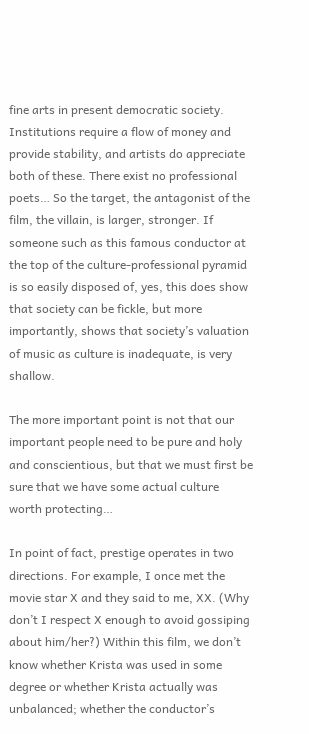fine arts in present democratic society. Institutions require a flow of money and provide stability, and artists do appreciate both of these. There exist no professional poets… So the target, the antagonist of the film, the villain, is larger, stronger. If someone such as this famous conductor at the top of the culture-professional pyramid is so easily disposed of, yes, this does show that society can be fickle, but more importantly, shows that society’s valuation of music as culture is inadequate, is very shallow.

The more important point is not that our important people need to be pure and holy and conscientious, but that we must first be sure that we have some actual culture worth protecting…

In point of fact, prestige operates in two directions. For example, I once met the movie star X and they said to me, XX. (Why don’t I respect X enough to avoid gossiping about him/her?) Within this film, we don’t know whether Krista was used in some degree or whether Krista actually was unbalanced; whether the conductor’s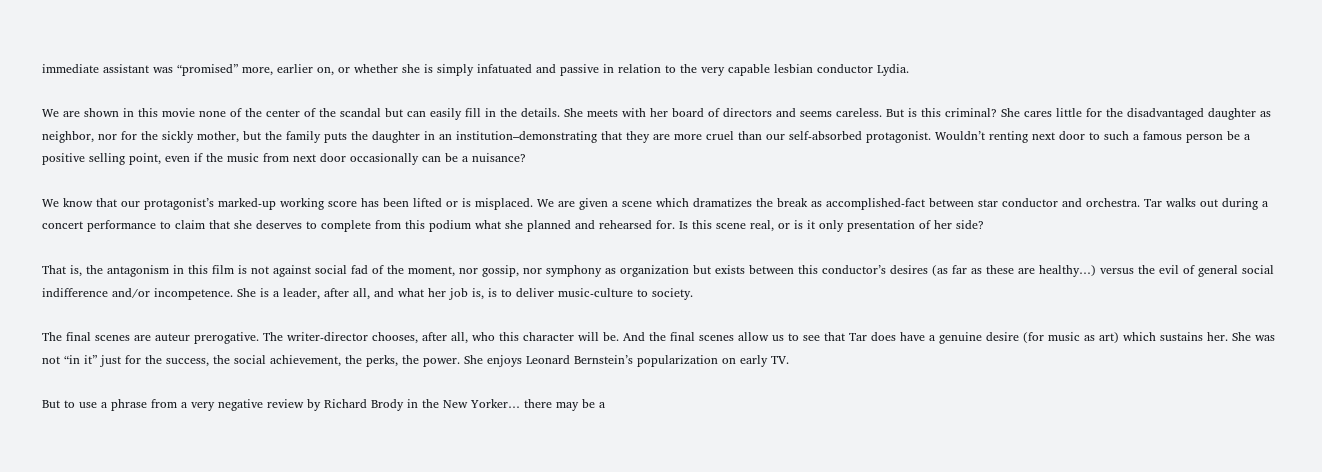immediate assistant was “promised” more, earlier on, or whether she is simply infatuated and passive in relation to the very capable lesbian conductor Lydia.

We are shown in this movie none of the center of the scandal but can easily fill in the details. She meets with her board of directors and seems careless. But is this criminal? She cares little for the disadvantaged daughter as neighbor, nor for the sickly mother, but the family puts the daughter in an institution–demonstrating that they are more cruel than our self-absorbed protagonist. Wouldn’t renting next door to such a famous person be a positive selling point, even if the music from next door occasionally can be a nuisance?

We know that our protagonist’s marked-up working score has been lifted or is misplaced. We are given a scene which dramatizes the break as accomplished-fact between star conductor and orchestra. Tar walks out during a concert performance to claim that she deserves to complete from this podium what she planned and rehearsed for. Is this scene real, or is it only presentation of her side?

That is, the antagonism in this film is not against social fad of the moment, nor gossip, nor symphony as organization but exists between this conductor’s desires (as far as these are healthy…) versus the evil of general social indifference and/or incompetence. She is a leader, after all, and what her job is, is to deliver music-culture to society.

The final scenes are auteur prerogative. The writer-director chooses, after all, who this character will be. And the final scenes allow us to see that Tar does have a genuine desire (for music as art) which sustains her. She was not “in it” just for the success, the social achievement, the perks, the power. She enjoys Leonard Bernstein’s popularization on early TV.

But to use a phrase from a very negative review by Richard Brody in the New Yorker… there may be a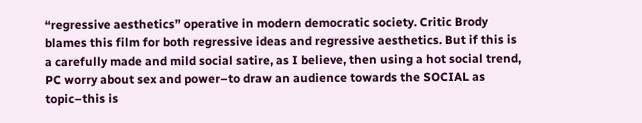“regressive aesthetics” operative in modern democratic society. Critic Brody blames this film for both regressive ideas and regressive aesthetics. But if this is a carefully made and mild social satire, as I believe, then using a hot social trend, PC worry about sex and power–to draw an audience towards the SOCIAL as topic–this is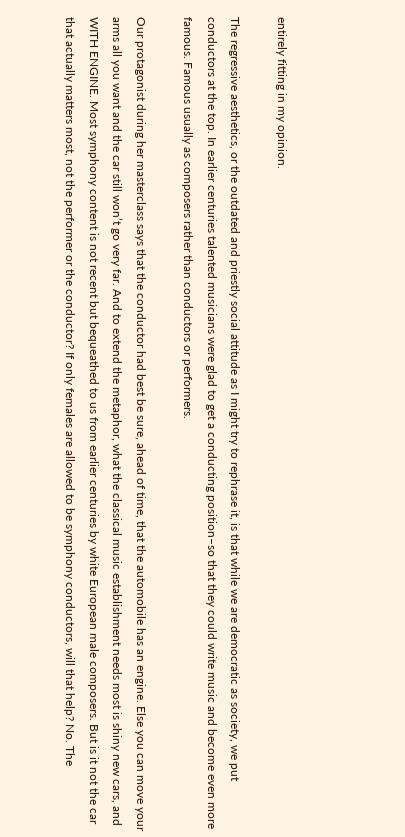entirely fitting in my opinion.

The regressive aesthetics, or the outdated and priestly social attitude as I might try to rephrase it, is that while we are democratic as society, we put conductors at the top. In earlier centuries talented musicians were glad to get a conducting position–so that they could write music and become even more famous. Famous usually as composers rather than conductors or performers.

Our protagonist during her masterclass says that the conductor had best be sure, ahead of time, that the automobile has an engine. Else you can move your arms all you want and the car still won’t go very far. And to extend the metaphor, what the classical music establishment needs most is shiny new cars, and WITH ENGINE. Most symphony content is not recent but bequeathed to us from earlier centuries by white European male composers. But is it not the car that actually matters most, not the performer or the conductor? If only females are allowed to be symphony conductors, will that help? No. The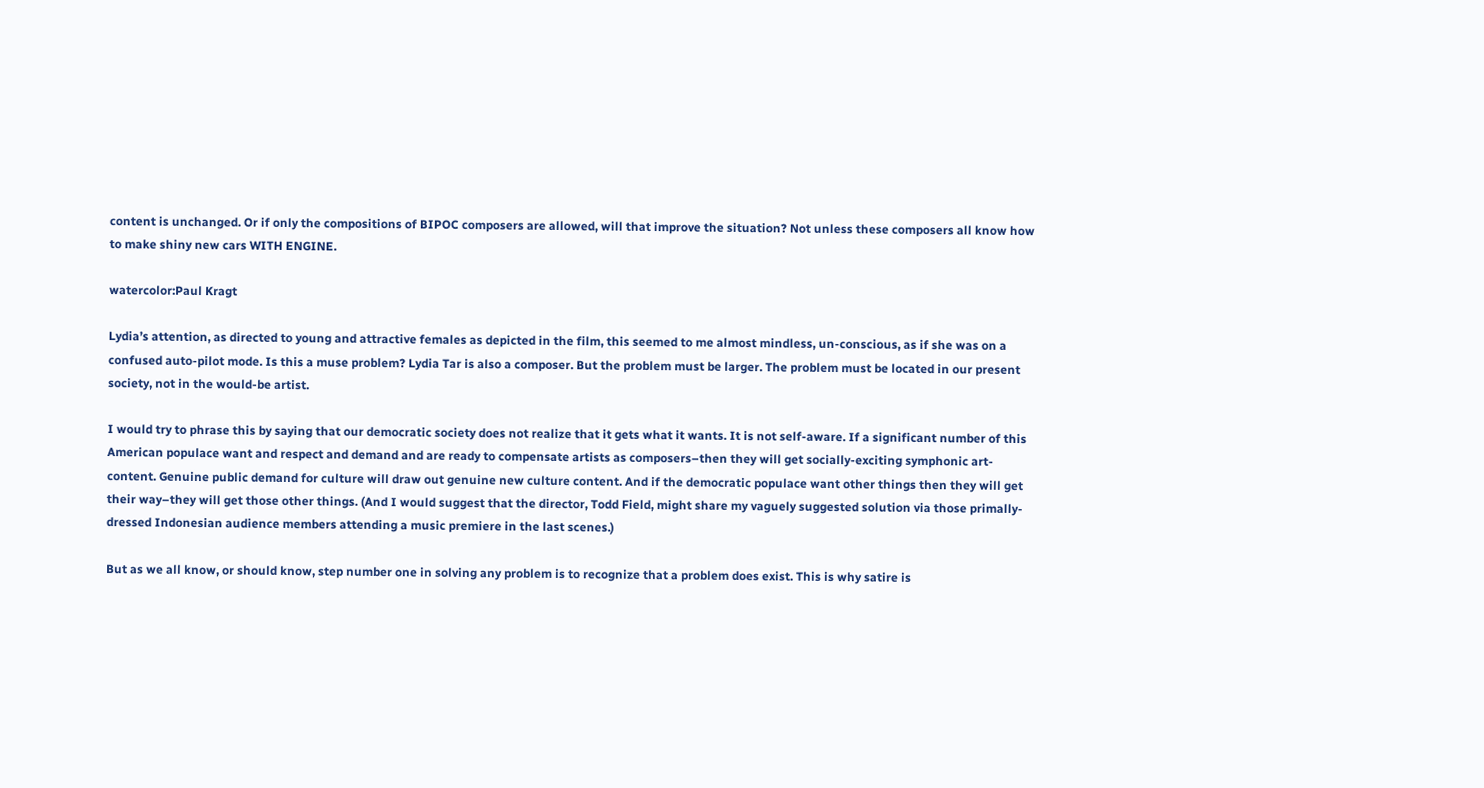content is unchanged. Or if only the compositions of BIPOC composers are allowed, will that improve the situation? Not unless these composers all know how to make shiny new cars WITH ENGINE.

watercolor:Paul Kragt

Lydia’s attention, as directed to young and attractive females as depicted in the film, this seemed to me almost mindless, un-conscious, as if she was on a confused auto-pilot mode. Is this a muse problem? Lydia Tar is also a composer. But the problem must be larger. The problem must be located in our present society, not in the would-be artist.

I would try to phrase this by saying that our democratic society does not realize that it gets what it wants. It is not self-aware. If a significant number of this American populace want and respect and demand and are ready to compensate artists as composers–then they will get socially-exciting symphonic art-content. Genuine public demand for culture will draw out genuine new culture content. And if the democratic populace want other things then they will get their way–they will get those other things. (And I would suggest that the director, Todd Field, might share my vaguely suggested solution via those primally-dressed Indonesian audience members attending a music premiere in the last scenes.)

But as we all know, or should know, step number one in solving any problem is to recognize that a problem does exist. This is why satire is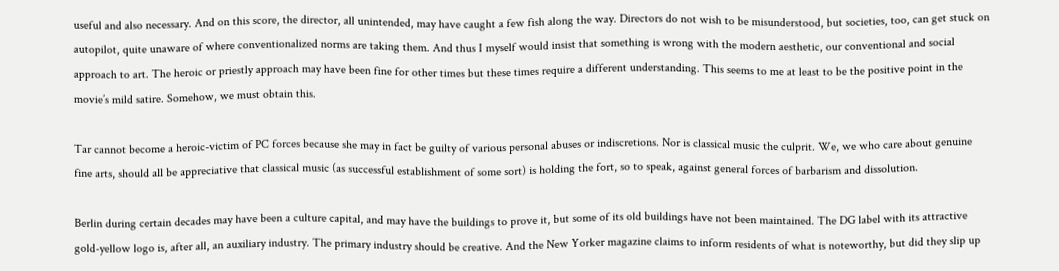useful and also necessary. And on this score, the director, all unintended, may have caught a few fish along the way. Directors do not wish to be misunderstood, but societies, too, can get stuck on autopilot, quite unaware of where conventionalized norms are taking them. And thus I myself would insist that something is wrong with the modern aesthetic, our conventional and social approach to art. The heroic or priestly approach may have been fine for other times but these times require a different understanding. This seems to me at least to be the positive point in the movie’s mild satire. Somehow, we must obtain this.

Tar cannot become a heroic-victim of PC forces because she may in fact be guilty of various personal abuses or indiscretions. Nor is classical music the culprit. We, we who care about genuine fine arts, should all be appreciative that classical music (as successful establishment of some sort) is holding the fort, so to speak, against general forces of barbarism and dissolution.

Berlin during certain decades may have been a culture capital, and may have the buildings to prove it, but some of its old buildings have not been maintained. The DG label with its attractive gold-yellow logo is, after all, an auxiliary industry. The primary industry should be creative. And the New Yorker magazine claims to inform residents of what is noteworthy, but did they slip up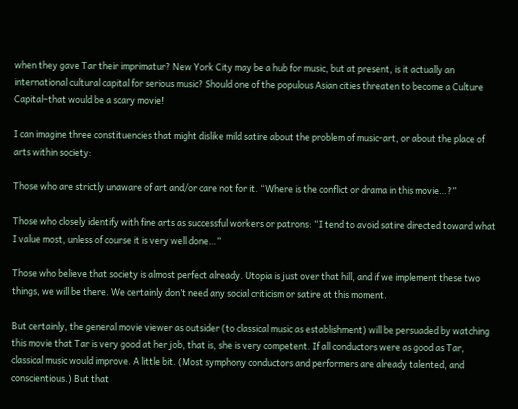when they gave Tar their imprimatur? New York City may be a hub for music, but at present, is it actually an international cultural capital for serious music? Should one of the populous Asian cities threaten to become a Culture Capital–that would be a scary movie!

I can imagine three constituencies that might dislike mild satire about the problem of music-art, or about the place of arts within society:

Those who are strictly unaware of art and/or care not for it. “Where is the conflict or drama in this movie…?”

Those who closely identify with fine arts as successful workers or patrons: “I tend to avoid satire directed toward what I value most, unless of course it is very well done…”

Those who believe that society is almost perfect already. Utopia is just over that hill, and if we implement these two things, we will be there. We certainly don’t need any social criticism or satire at this moment.

But certainly, the general movie viewer as outsider (to classical music as establishment) will be persuaded by watching this movie that Tar is very good at her job, that is, she is very competent. If all conductors were as good as Tar, classical music would improve. A little bit. (Most symphony conductors and performers are already talented, and conscientious.) But that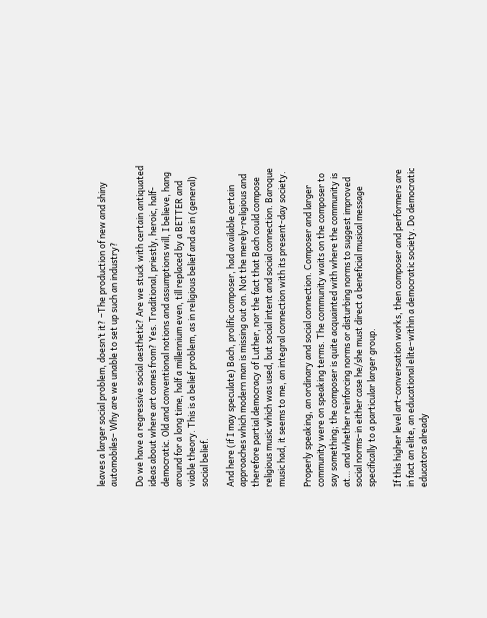leaves a larger social problem, doesn’t it? –The production of new and shiny automobiles– Why are we unable to set up such an industry?

Do we have a regressive social aesthetic? Are we stuck with certain antiquated ideas about where art comes from? Yes. Traditional, priestly, heroic, half-democratic. Old and conventional notions and assumptions will, I believe, hang around for a long time, half a millennium even, till replaced by a BETTER and viable theory. This is a belief problem, as in religious belief and as in (general) social belief.

And here (if I may speculate) Bach, prolific composer, had available certain approaches which modern man is missing out on. Not the merely-religious and therefore partial democracy of Luther, nor the fact that Bach could compose religious music which was used, but social intent and social connection. Baroque music had, it seems to me, an integral connection with its present-day society.

Properly speaking, an ordinary and social connection. Composer and larger community were on speaking terms. The community waits on the composer to say something; the composer is quite acquainted with where the community is at… and whether reinforcing norms or disturbing norms to suggest improved social norms–in either case he/she must direct a beneficial musical message specifically to a particular larger group.

If this higher level art-conversation works, then composer and performers are in fact an elite, an educational elite–within a democratic society. Do democratic educators already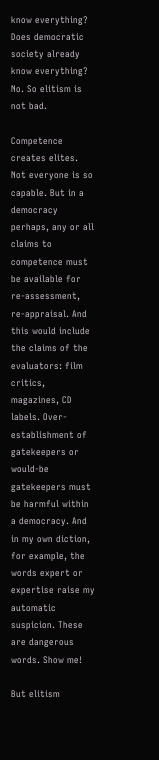know everything? Does democratic society already know everything? No. So elitism is not bad.

Competence creates elites. Not everyone is so capable. But in a democracy perhaps, any or all claims to competence must be available for re-assessment, re-appraisal. And this would include the claims of the evaluators: film critics, magazines, CD labels. Over-establishment of gatekeepers or would-be gatekeepers must be harmful within a democracy. And in my own diction, for example, the words expert or expertise raise my automatic suspicion. These are dangerous words. Show me!

But elitism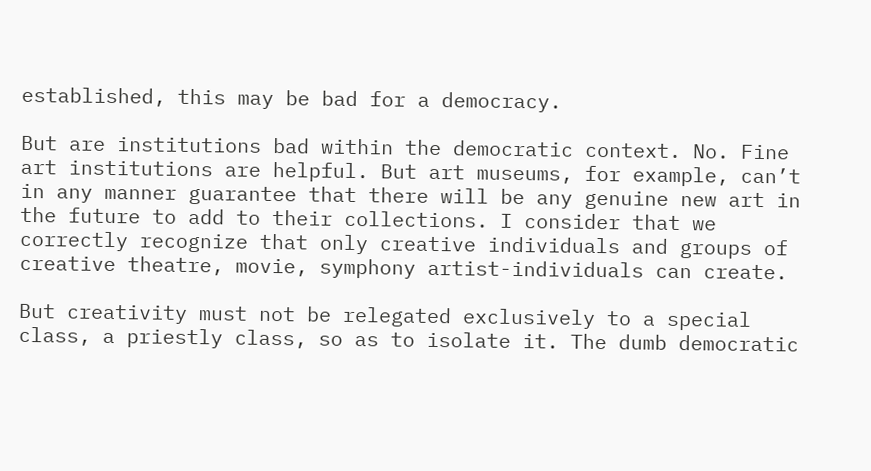established, this may be bad for a democracy.

But are institutions bad within the democratic context. No. Fine art institutions are helpful. But art museums, for example, can’t in any manner guarantee that there will be any genuine new art in the future to add to their collections. I consider that we correctly recognize that only creative individuals and groups of creative theatre, movie, symphony artist-individuals can create.

But creativity must not be relegated exclusively to a special class, a priestly class, so as to isolate it. The dumb democratic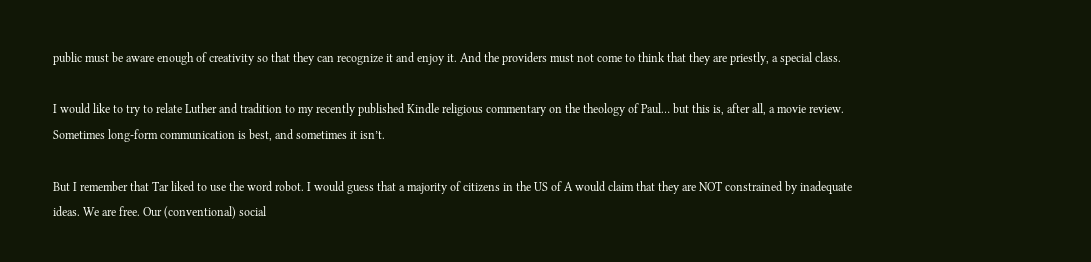public must be aware enough of creativity so that they can recognize it and enjoy it. And the providers must not come to think that they are priestly, a special class.

I would like to try to relate Luther and tradition to my recently published Kindle religious commentary on the theology of Paul… but this is, after all, a movie review. Sometimes long-form communication is best, and sometimes it isn’t.

But I remember that Tar liked to use the word robot. I would guess that a majority of citizens in the US of A would claim that they are NOT constrained by inadequate ideas. We are free. Our (conventional) social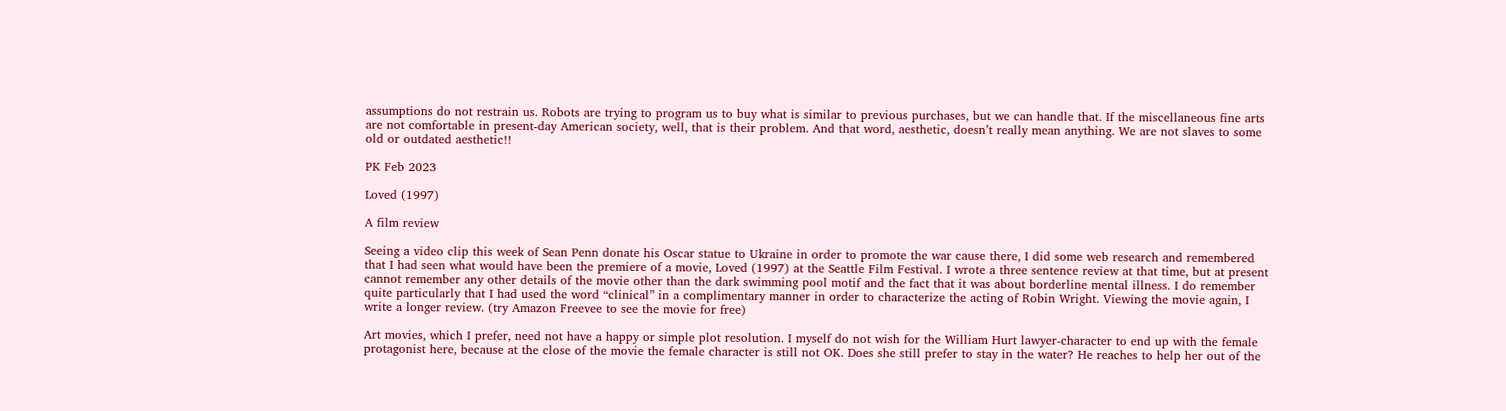assumptions do not restrain us. Robots are trying to program us to buy what is similar to previous purchases, but we can handle that. If the miscellaneous fine arts are not comfortable in present-day American society, well, that is their problem. And that word, aesthetic, doesn’t really mean anything. We are not slaves to some old or outdated aesthetic!!

PK Feb 2023

Loved (1997)

A film review

Seeing a video clip this week of Sean Penn donate his Oscar statue to Ukraine in order to promote the war cause there, I did some web research and remembered that I had seen what would have been the premiere of a movie, Loved (1997) at the Seattle Film Festival. I wrote a three sentence review at that time, but at present cannot remember any other details of the movie other than the dark swimming pool motif and the fact that it was about borderline mental illness. I do remember quite particularly that I had used the word “clinical” in a complimentary manner in order to characterize the acting of Robin Wright. Viewing the movie again, I write a longer review. (try Amazon Freevee to see the movie for free)

Art movies, which I prefer, need not have a happy or simple plot resolution. I myself do not wish for the William Hurt lawyer-character to end up with the female protagonist here, because at the close of the movie the female character is still not OK. Does she still prefer to stay in the water? He reaches to help her out of the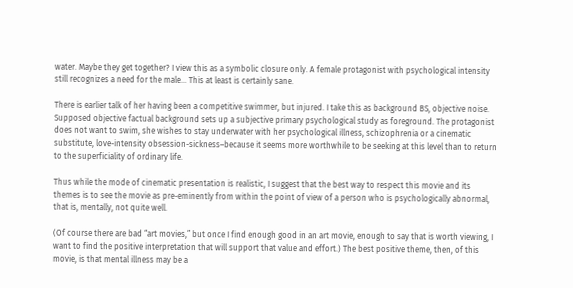water. Maybe they get together? I view this as a symbolic closure only. A female protagonist with psychological intensity still recognizes a need for the male… This at least is certainly sane.

There is earlier talk of her having been a competitive swimmer, but injured. I take this as background BS, objective noise. Supposed objective factual background sets up a subjective primary psychological study as foreground. The protagonist does not want to swim, she wishes to stay underwater with her psychological illness, schizophrenia or a cinematic substitute, love-intensity obsession-sickness–because it seems more worthwhile to be seeking at this level than to return to the superficiality of ordinary life.

Thus while the mode of cinematic presentation is realistic, I suggest that the best way to respect this movie and its themes is to see the movie as pre-eminently from within the point of view of a person who is psychologically abnormal, that is, mentally, not quite well.

(Of course there are bad “art movies,” but once I find enough good in an art movie, enough to say that is worth viewing, I want to find the positive interpretation that will support that value and effort.) The best positive theme, then, of this movie, is that mental illness may be a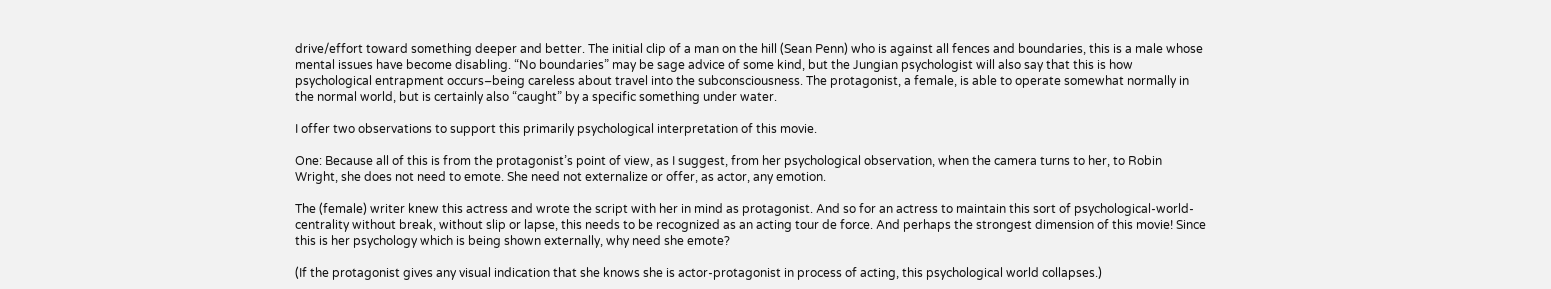drive/effort toward something deeper and better. The initial clip of a man on the hill (Sean Penn) who is against all fences and boundaries, this is a male whose mental issues have become disabling. “No boundaries” may be sage advice of some kind, but the Jungian psychologist will also say that this is how psychological entrapment occurs–being careless about travel into the subconsciousness. The protagonist, a female, is able to operate somewhat normally in the normal world, but is certainly also “caught” by a specific something under water.

I offer two observations to support this primarily psychological interpretation of this movie.

One: Because all of this is from the protagonist’s point of view, as I suggest, from her psychological observation, when the camera turns to her, to Robin Wright, she does not need to emote. She need not externalize or offer, as actor, any emotion.

The (female) writer knew this actress and wrote the script with her in mind as protagonist. And so for an actress to maintain this sort of psychological-world-centrality without break, without slip or lapse, this needs to be recognized as an acting tour de force. And perhaps the strongest dimension of this movie! Since this is her psychology which is being shown externally, why need she emote?

(If the protagonist gives any visual indication that she knows she is actor-protagonist in process of acting, this psychological world collapses.)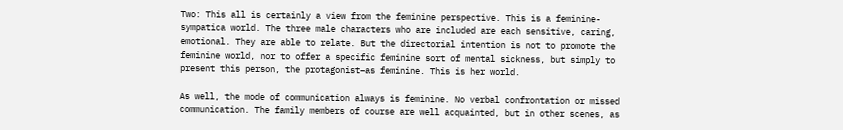Two: This all is certainly a view from the feminine perspective. This is a feminine-sympatica world. The three male characters who are included are each sensitive, caring, emotional. They are able to relate. But the directorial intention is not to promote the feminine world, nor to offer a specific feminine sort of mental sickness, but simply to present this person, the protagonist–as feminine. This is her world.

As well, the mode of communication always is feminine. No verbal confrontation or missed communication. The family members of course are well acquainted, but in other scenes, as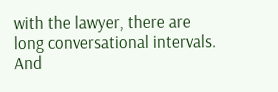with the lawyer, there are long conversational intervals. And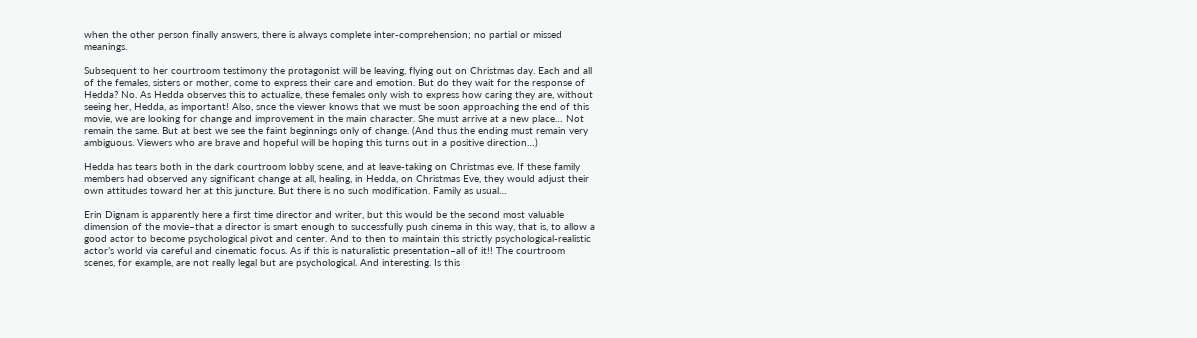when the other person finally answers, there is always complete inter-comprehension; no partial or missed meanings.

Subsequent to her courtroom testimony the protagonist will be leaving, flying out on Christmas day. Each and all of the females, sisters or mother, come to express their care and emotion. But do they wait for the response of Hedda? No. As Hedda observes this to actualize, these females only wish to express how caring they are, without seeing her, Hedda, as important! Also, snce the viewer knows that we must be soon approaching the end of this movie, we are looking for change and improvement in the main character. She must arrive at a new place… Not remain the same. But at best we see the faint beginnings only of change. (And thus the ending must remain very ambiguous. Viewers who are brave and hopeful will be hoping this turns out in a positive direction…)

Hedda has tears both in the dark courtroom lobby scene, and at leave-taking on Christmas eve. If these family members had observed any significant change at all, healing, in Hedda, on Christmas Eve, they would adjust their own attitudes toward her at this juncture. But there is no such modification. Family as usual…

Erin Dignam is apparently here a first time director and writer, but this would be the second most valuable dimension of the movie–that a director is smart enough to successfully push cinema in this way, that is, to allow a good actor to become psychological pivot and center. And to then to maintain this strictly psychological-realistic actor’s world via careful and cinematic focus. As if this is naturalistic presentation–all of it!! The courtroom scenes, for example, are not really legal but are psychological. And interesting. Is this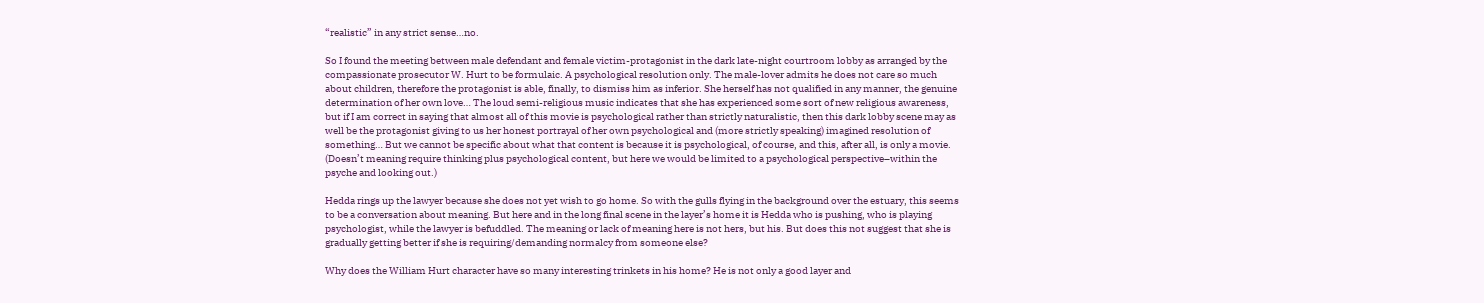“realistic” in any strict sense…no.

So I found the meeting between male defendant and female victim-protagonist in the dark late-night courtroom lobby as arranged by the compassionate prosecutor W. Hurt to be formulaic. A psychological resolution only. The male-lover admits he does not care so much about children, therefore the protagonist is able, finally, to dismiss him as inferior. She herself has not qualified in any manner, the genuine determination of her own love… The loud semi-religious music indicates that she has experienced some sort of new religious awareness, but if I am correct in saying that almost all of this movie is psychological rather than strictly naturalistic, then this dark lobby scene may as well be the protagonist giving to us her honest portrayal of her own psychological and (more strictly speaking) imagined resolution of something… But we cannot be specific about what that content is because it is psychological, of course, and this, after all, is only a movie. (Doesn’t meaning require thinking plus psychological content, but here we would be limited to a psychological perspective–within the psyche and looking out.)

Hedda rings up the lawyer because she does not yet wish to go home. So with the gulls flying in the background over the estuary, this seems to be a conversation about meaning. But here and in the long final scene in the layer’s home it is Hedda who is pushing, who is playing psychologist, while the lawyer is befuddled. The meaning or lack of meaning here is not hers, but his. But does this not suggest that she is gradually getting better if she is requiring/demanding normalcy from someone else?

Why does the William Hurt character have so many interesting trinkets in his home? He is not only a good layer and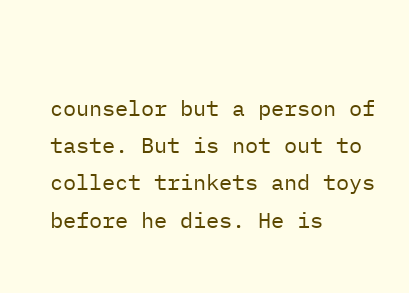counselor but a person of taste. But is not out to collect trinkets and toys before he dies. He is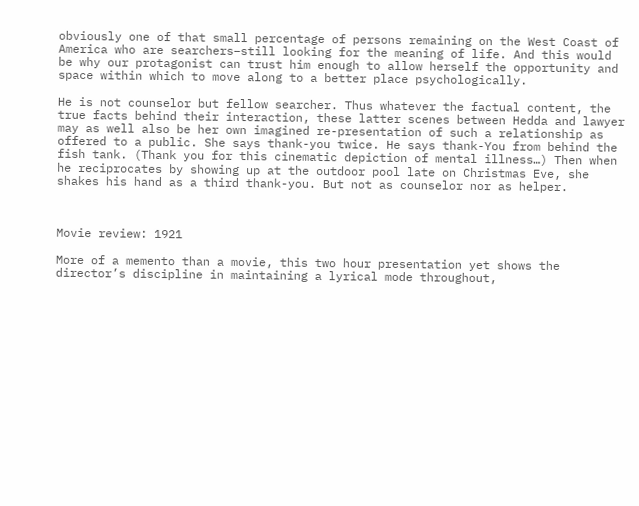obviously one of that small percentage of persons remaining on the West Coast of America who are searchers–still looking for the meaning of life. And this would be why our protagonist can trust him enough to allow herself the opportunity and space within which to move along to a better place psychologically.

He is not counselor but fellow searcher. Thus whatever the factual content, the true facts behind their interaction, these latter scenes between Hedda and lawyer may as well also be her own imagined re-presentation of such a relationship as offered to a public. She says thank-you twice. He says thank-You from behind the fish tank. (Thank you for this cinematic depiction of mental illness…) Then when he reciprocates by showing up at the outdoor pool late on Christmas Eve, she shakes his hand as a third thank-you. But not as counselor nor as helper.



Movie review: 1921

More of a memento than a movie, this two hour presentation yet shows the director’s discipline in maintaining a lyrical mode throughout,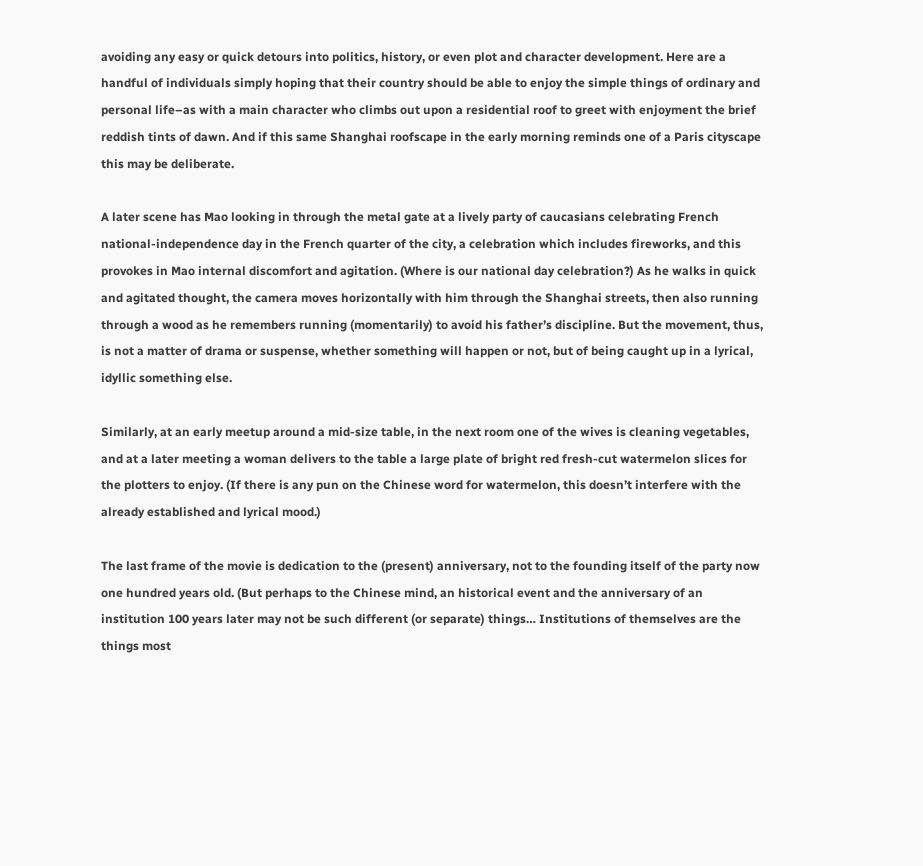avoiding any easy or quick detours into politics, history, or even plot and character development. Here are a handful of individuals simply hoping that their country should be able to enjoy the simple things of ordinary and personal life–as with a main character who climbs out upon a residential roof to greet with enjoyment the brief reddish tints of dawn. And if this same Shanghai roofscape in the early morning reminds one of a Paris cityscape this may be deliberate.

A later scene has Mao looking in through the metal gate at a lively party of caucasians celebrating French national-independence day in the French quarter of the city, a celebration which includes fireworks, and this provokes in Mao internal discomfort and agitation. (Where is our national day celebration?) As he walks in quick and agitated thought, the camera moves horizontally with him through the Shanghai streets, then also running through a wood as he remembers running (momentarily) to avoid his father’s discipline. But the movement, thus, is not a matter of drama or suspense, whether something will happen or not, but of being caught up in a lyrical, idyllic something else.

Similarly, at an early meetup around a mid-size table, in the next room one of the wives is cleaning vegetables, and at a later meeting a woman delivers to the table a large plate of bright red fresh-cut watermelon slices for the plotters to enjoy. (If there is any pun on the Chinese word for watermelon, this doesn’t interfere with the already established and lyrical mood.)

The last frame of the movie is dedication to the (present) anniversary, not to the founding itself of the party now one hundred years old. (But perhaps to the Chinese mind, an historical event and the anniversary of an institution 100 years later may not be such different (or separate) things… Institutions of themselves are the things most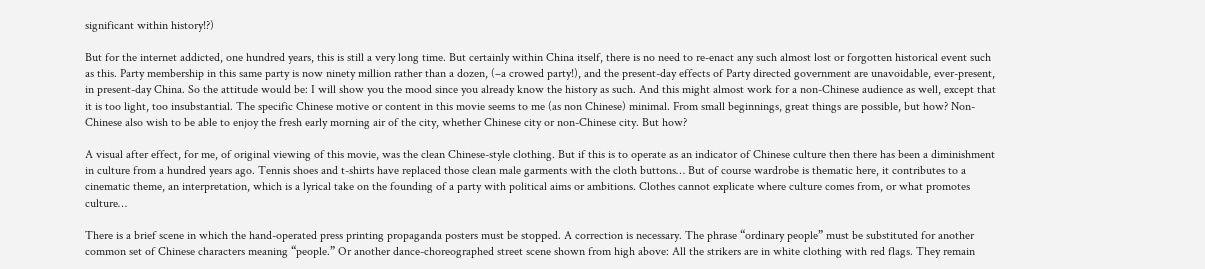significant within history!?)

But for the internet addicted, one hundred years, this is still a very long time. But certainly within China itself, there is no need to re-enact any such almost lost or forgotten historical event such as this. Party membership in this same party is now ninety million rather than a dozen, (–a crowed party!), and the present-day effects of Party directed government are unavoidable, ever-present, in present-day China. So the attitude would be: I will show you the mood since you already know the history as such. And this might almost work for a non-Chinese audience as well, except that it is too light, too insubstantial. The specific Chinese motive or content in this movie seems to me (as non Chinese) minimal. From small beginnings, great things are possible, but how? Non-Chinese also wish to be able to enjoy the fresh early morning air of the city, whether Chinese city or non-Chinese city. But how?

A visual after effect, for me, of original viewing of this movie, was the clean Chinese-style clothing. But if this is to operate as an indicator of Chinese culture then there has been a diminishment in culture from a hundred years ago. Tennis shoes and t-shirts have replaced those clean male garments with the cloth buttons… But of course wardrobe is thematic here, it contributes to a cinematic theme, an interpretation, which is a lyrical take on the founding of a party with political aims or ambitions. Clothes cannot explicate where culture comes from, or what promotes culture…

There is a brief scene in which the hand-operated press printing propaganda posters must be stopped. A correction is necessary. The phrase “ordinary people” must be substituted for another common set of Chinese characters meaning “people.” Or another dance-choreographed street scene shown from high above: All the strikers are in white clothing with red flags. They remain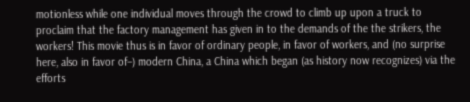motionless while one individual moves through the crowd to climb up upon a truck to proclaim that the factory management has given in to the demands of the the strikers, the workers! This movie thus is in favor of ordinary people, in favor of workers, and (no surprise here, also in favor of–) modern China, a China which began (as history now recognizes) via the efforts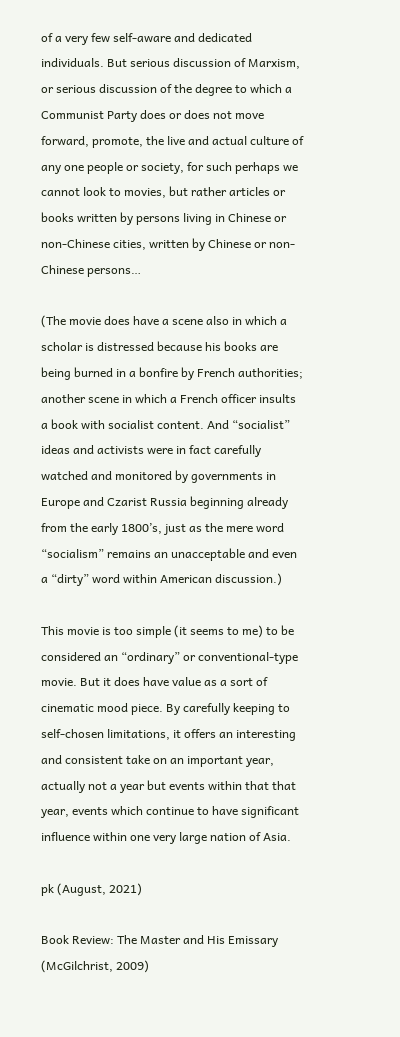of a very few self-aware and dedicated individuals. But serious discussion of Marxism, or serious discussion of the degree to which a Communist Party does or does not move forward, promote, the live and actual culture of any one people or society, for such perhaps we cannot look to movies, but rather articles or books written by persons living in Chinese or non-Chinese cities, written by Chinese or non-Chinese persons…

(The movie does have a scene also in which a scholar is distressed because his books are being burned in a bonfire by French authorities; another scene in which a French officer insults a book with socialist content. And “socialist” ideas and activists were in fact carefully watched and monitored by governments in Europe and Czarist Russia beginning already from the early 1800’s, just as the mere word “socialism” remains an unacceptable and even a “dirty” word within American discussion.)

This movie is too simple (it seems to me) to be considered an “ordinary” or conventional-type movie. But it does have value as a sort of cinematic mood piece. By carefully keeping to self-chosen limitations, it offers an interesting and consistent take on an important year, actually not a year but events within that that year, events which continue to have significant influence within one very large nation of Asia.

pk (August, 2021)

Book Review: The Master and His Emissary (McGilchrist, 2009)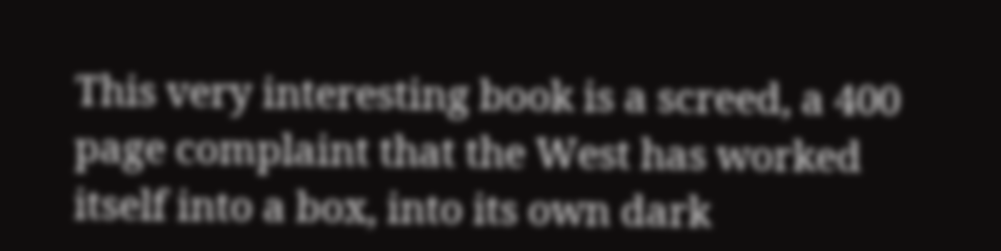This very interesting book is a screed, a 400 page complaint that the West has worked itself into a box, into its own dark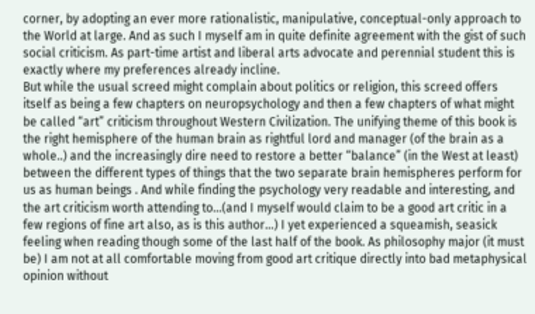corner, by adopting an ever more rationalistic, manipulative, conceptual-only approach to the World at large. And as such I myself am in quite definite agreement with the gist of such social criticism. As part-time artist and liberal arts advocate and perennial student this is exactly where my preferences already incline.
But while the usual screed might complain about politics or religion, this screed offers itself as being a few chapters on neuropsychology and then a few chapters of what might be called “art” criticism throughout Western Civilization. The unifying theme of this book is the right hemisphere of the human brain as rightful lord and manager (of the brain as a whole..) and the increasingly dire need to restore a better “balance” (in the West at least) between the different types of things that the two separate brain hemispheres perform for us as human beings . And while finding the psychology very readable and interesting, and the art criticism worth attending to...(and I myself would claim to be a good art critic in a few regions of fine art also, as is this author…) I yet experienced a squeamish, seasick feeling when reading though some of the last half of the book. As philosophy major (it must be) I am not at all comfortable moving from good art critique directly into bad metaphysical opinion without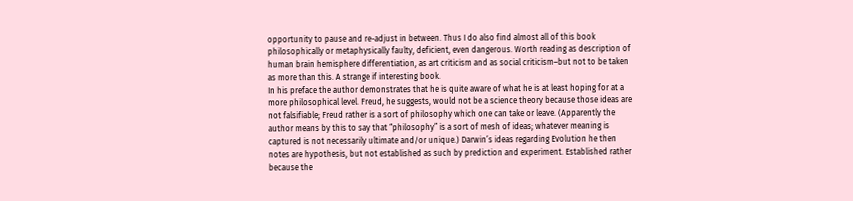opportunity to pause and re-adjust in between. Thus I do also find almost all of this book philosophically or metaphysically faulty, deficient, even dangerous. Worth reading as description of human brain hemisphere differentiation, as art criticism and as social criticism–but not to be taken as more than this. A strange if interesting book.
In his preface the author demonstrates that he is quite aware of what he is at least hoping for at a more philosophical level. Freud, he suggests, would not be a science theory because those ideas are not falsifiable; Freud rather is a sort of philosophy which one can take or leave. (Apparently the author means by this to say that “philosophy” is a sort of mesh of ideas; whatever meaning is captured is not necessarily ultimate and/or unique.) Darwin’s ideas regarding Evolution he then notes are hypothesis, but not established as such by prediction and experiment. Established rather because the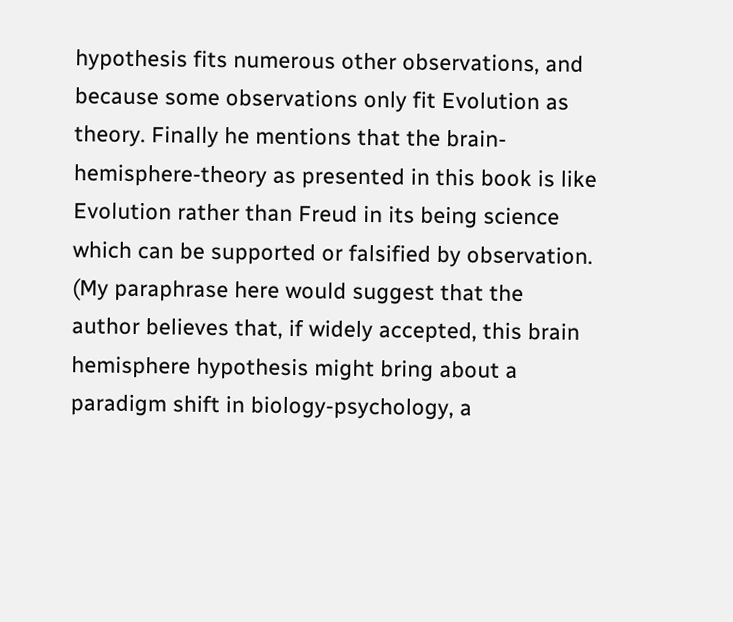hypothesis fits numerous other observations, and because some observations only fit Evolution as theory. Finally he mentions that the brain-hemisphere-theory as presented in this book is like Evolution rather than Freud in its being science which can be supported or falsified by observation. (My paraphrase here would suggest that the author believes that, if widely accepted, this brain hemisphere hypothesis might bring about a paradigm shift in biology-psychology, a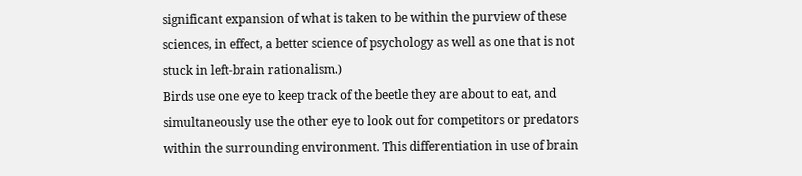significant expansion of what is taken to be within the purview of these sciences, in effect, a better science of psychology as well as one that is not stuck in left-brain rationalism.)
Birds use one eye to keep track of the beetle they are about to eat, and simultaneously use the other eye to look out for competitors or predators within the surrounding environment. This differentiation in use of brain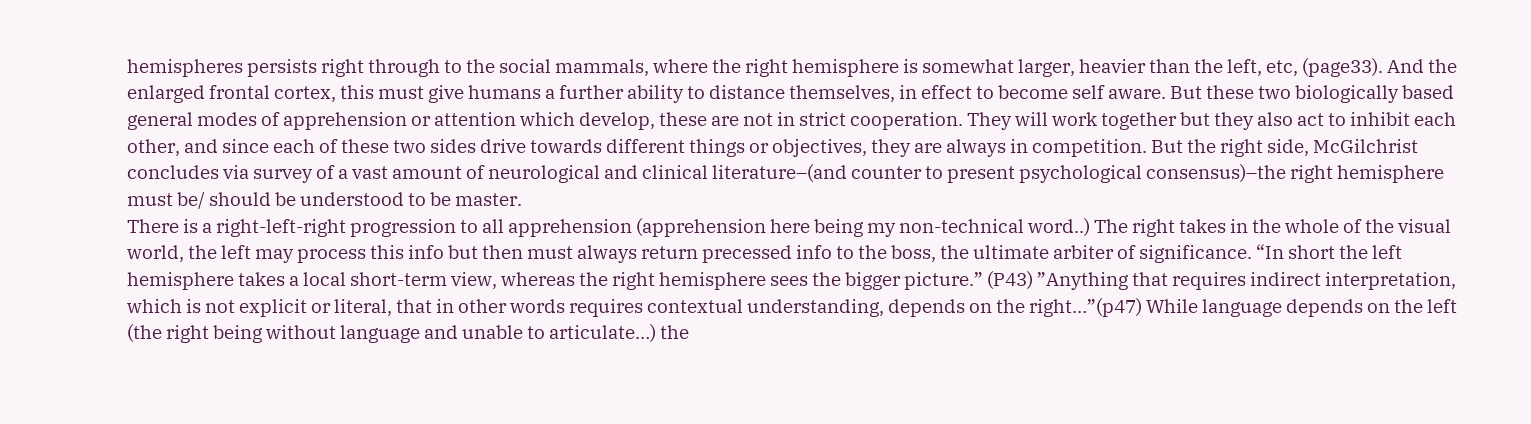hemispheres persists right through to the social mammals, where the right hemisphere is somewhat larger, heavier than the left, etc, (page33). And the enlarged frontal cortex, this must give humans a further ability to distance themselves, in effect to become self aware. But these two biologically based general modes of apprehension or attention which develop, these are not in strict cooperation. They will work together but they also act to inhibit each other, and since each of these two sides drive towards different things or objectives, they are always in competition. But the right side, McGilchrist concludes via survey of a vast amount of neurological and clinical literature–(and counter to present psychological consensus)–the right hemisphere must be/ should be understood to be master.
There is a right-left-right progression to all apprehension (apprehension here being my non-technical word..) The right takes in the whole of the visual world, the left may process this info but then must always return precessed info to the boss, the ultimate arbiter of significance. “In short the left hemisphere takes a local short-term view, whereas the right hemisphere sees the bigger picture.” (P43) ”Anything that requires indirect interpretation, which is not explicit or literal, that in other words requires contextual understanding, depends on the right…”(p47) While language depends on the left (the right being without language and unable to articulate…) the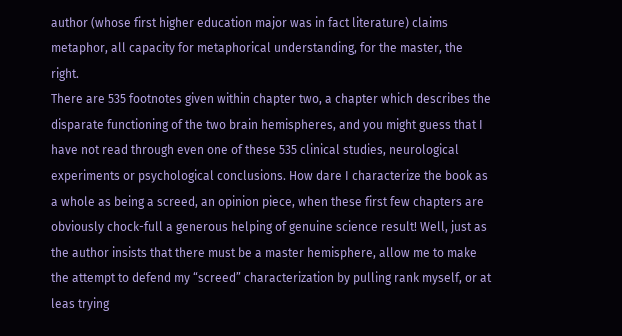author (whose first higher education major was in fact literature) claims metaphor, all capacity for metaphorical understanding, for the master, the right.
There are 535 footnotes given within chapter two, a chapter which describes the disparate functioning of the two brain hemispheres, and you might guess that I have not read through even one of these 535 clinical studies, neurological experiments or psychological conclusions. How dare I characterize the book as a whole as being a screed, an opinion piece, when these first few chapters are obviously chock-full a generous helping of genuine science result! Well, just as the author insists that there must be a master hemisphere, allow me to make the attempt to defend my “screed” characterization by pulling rank myself, or at leas trying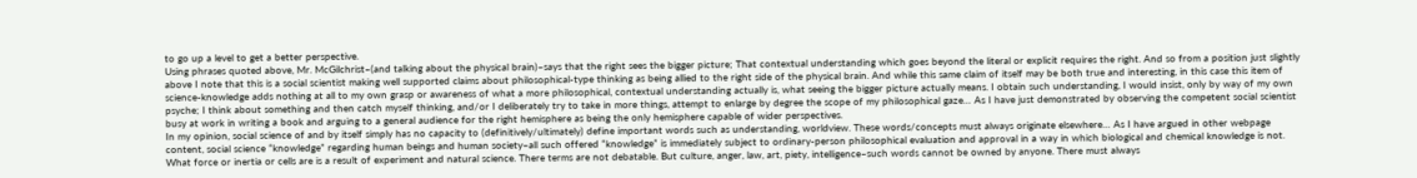to go up a level to get a better perspective.
Using phrases quoted above, Mr. McGilchrist–(and talking about the physical brain)–says that the right sees the bigger picture; That contextual understanding which goes beyond the literal or explicit requires the right. And so from a position just slightly above I note that this is a social scientist making well supported claims about philosophical-type thinking as being allied to the right side of the physical brain. And while this same claim of itself may be both true and interesting, in this case this item of science-knowledge adds nothing at all to my own grasp or awareness of what a more philosophical, contextual understanding actually is, what seeing the bigger picture actually means. I obtain such understanding, I would insist, only by way of my own psyche; I think about something and then catch myself thinking, and/or I deliberately try to take in more things, attempt to enlarge by degree the scope of my philosophical gaze… As I have just demonstrated by observing the competent social scientist busy at work in writing a book and arguing to a general audience for the right hemisphere as being the only hemisphere capable of wider perspectives.
In my opinion, social science of and by itself simply has no capacity to (definitively/ultimately) define important words such as understanding, worldview. These words/concepts must always originate elsewhere… As I have argued in other webpage content, social science “knowledge” regarding human beings and human society–all such offered “knowledge” is immediately subject to ordinary-person philosophical evaluation and approval in a way in which biological and chemical knowledge is not. What force or inertia or cells are is a result of experiment and natural science. There terms are not debatable. But culture, anger, law, art, piety, intelligence–such words cannot be owned by anyone. There must always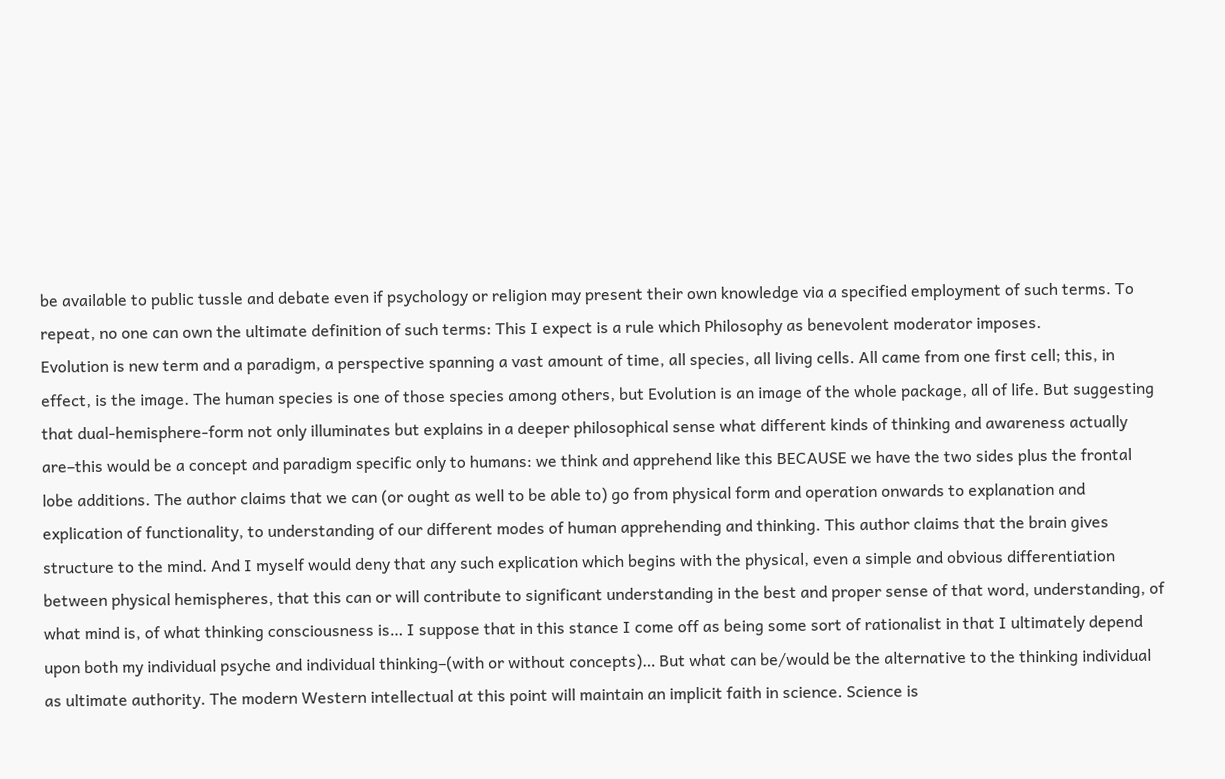be available to public tussle and debate even if psychology or religion may present their own knowledge via a specified employment of such terms. To repeat, no one can own the ultimate definition of such terms: This I expect is a rule which Philosophy as benevolent moderator imposes.
Evolution is new term and a paradigm, a perspective spanning a vast amount of time, all species, all living cells. All came from one first cell; this, in effect, is the image. The human species is one of those species among others, but Evolution is an image of the whole package, all of life. But suggesting that dual-hemisphere-form not only illuminates but explains in a deeper philosophical sense what different kinds of thinking and awareness actually are–this would be a concept and paradigm specific only to humans: we think and apprehend like this BECAUSE we have the two sides plus the frontal lobe additions. The author claims that we can (or ought as well to be able to) go from physical form and operation onwards to explanation and explication of functionality, to understanding of our different modes of human apprehending and thinking. This author claims that the brain gives structure to the mind. And I myself would deny that any such explication which begins with the physical, even a simple and obvious differentiation between physical hemispheres, that this can or will contribute to significant understanding in the best and proper sense of that word, understanding, of what mind is, of what thinking consciousness is… I suppose that in this stance I come off as being some sort of rationalist in that I ultimately depend upon both my individual psyche and individual thinking–(with or without concepts)… But what can be/would be the alternative to the thinking individual as ultimate authority. The modern Western intellectual at this point will maintain an implicit faith in science. Science is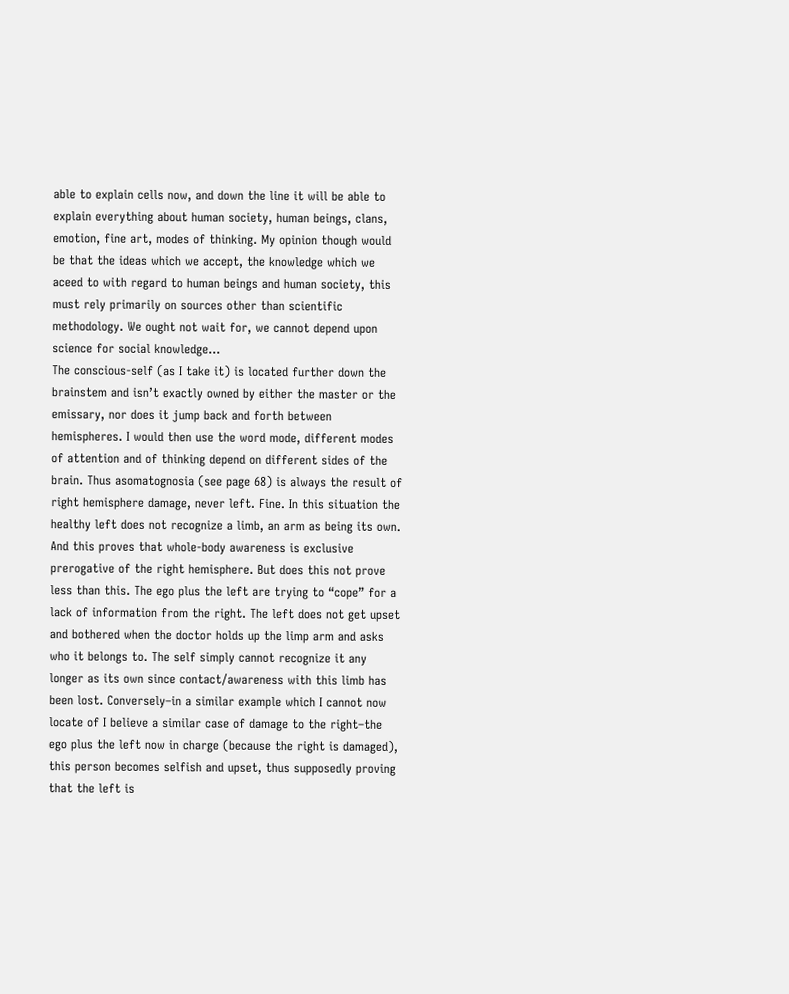able to explain cells now, and down the line it will be able to explain everything about human society, human beings, clans, emotion, fine art, modes of thinking. My opinion though would be that the ideas which we accept, the knowledge which we aceed to with regard to human beings and human society, this must rely primarily on sources other than scientific methodology. We ought not wait for, we cannot depend upon science for social knowledge…
The conscious-self (as I take it) is located further down the brainstem and isn’t exactly owned by either the master or the emissary, nor does it jump back and forth between hemispheres. I would then use the word mode, different modes of attention and of thinking depend on different sides of the brain. Thus asomatognosia (see page 68) is always the result of right hemisphere damage, never left. Fine. In this situation the healthy left does not recognize a limb, an arm as being its own. And this proves that whole-body awareness is exclusive prerogative of the right hemisphere. But does this not prove less than this. The ego plus the left are trying to “cope” for a lack of information from the right. The left does not get upset and bothered when the doctor holds up the limp arm and asks who it belongs to. The self simply cannot recognize it any longer as its own since contact/awareness with this limb has been lost. Conversely–in a similar example which I cannot now locate of I believe a similar case of damage to the right–the ego plus the left now in charge (because the right is damaged), this person becomes selfish and upset, thus supposedly proving that the left is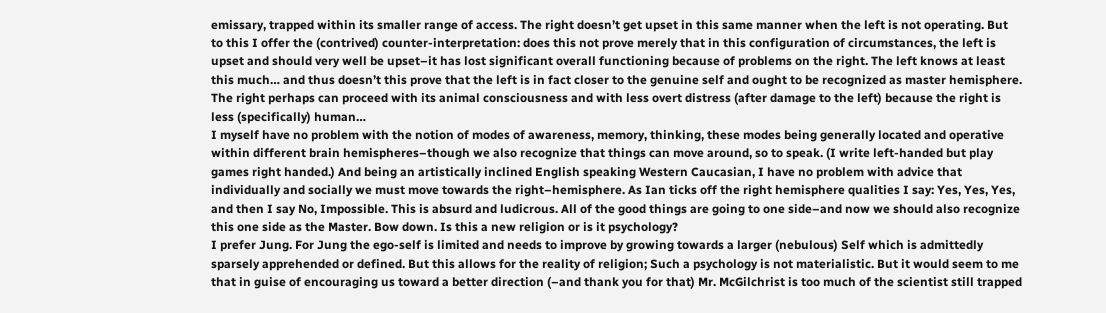emissary, trapped within its smaller range of access. The right doesn’t get upset in this same manner when the left is not operating. But to this I offer the (contrived) counter-interpretation: does this not prove merely that in this configuration of circumstances, the left is upset and should very well be upset–it has lost significant overall functioning because of problems on the right. The left knows at least this much… and thus doesn’t this prove that the left is in fact closer to the genuine self and ought to be recognized as master hemisphere. The right perhaps can proceed with its animal consciousness and with less overt distress (after damage to the left) because the right is less (specifically) human…
I myself have no problem with the notion of modes of awareness, memory, thinking, these modes being generally located and operative within different brain hemispheres–though we also recognize that things can move around, so to speak. (I write left-handed but play games right handed.) And being an artistically inclined English speaking Western Caucasian, I have no problem with advice that individually and socially we must move towards the right–hemisphere. As Ian ticks off the right hemisphere qualities I say: Yes, Yes, Yes, and then I say No, Impossible. This is absurd and ludicrous. All of the good things are going to one side–and now we should also recognize this one side as the Master. Bow down. Is this a new religion or is it psychology?
I prefer Jung. For Jung the ego-self is limited and needs to improve by growing towards a larger (nebulous) Self which is admittedly sparsely apprehended or defined. But this allows for the reality of religion; Such a psychology is not materialistic. But it would seem to me that in guise of encouraging us toward a better direction (–and thank you for that) Mr. McGilchrist is too much of the scientist still trapped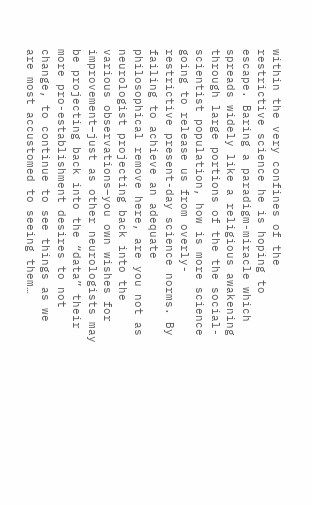within the very confines of the restrictive science he is hoping to escape. Baring a paradigm-miracle which spreads widely like a religious awakening through large portions of the the social-scientist population, how is more science going to release us from overly-restrictive present-day science norms. By failing to achieve an adequate philosophical remove here, are you not as neurologist projecting back into the various observations–you own wishes for improvement–just as other neurologists may be projecting back into the “data” their more pro-establishment desires to not change, to continue to see things as we are most accustomed to seeing them…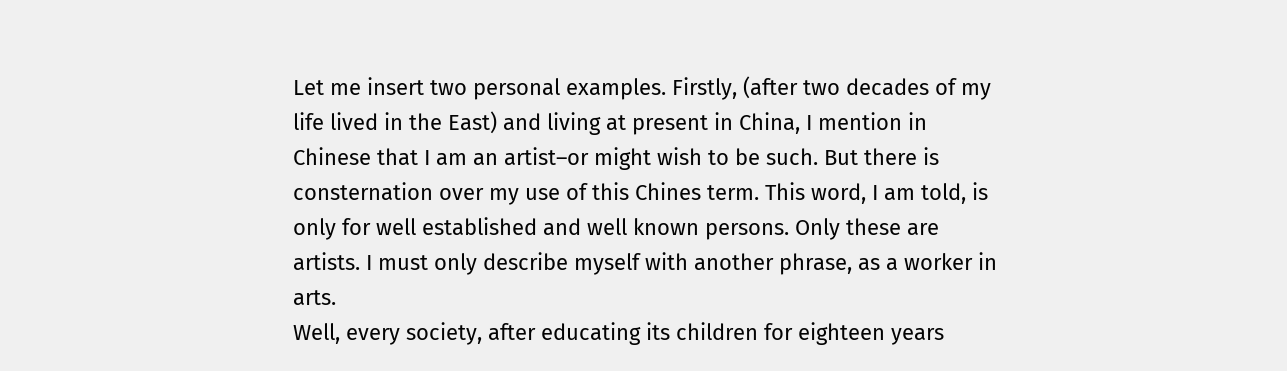Let me insert two personal examples. Firstly, (after two decades of my life lived in the East) and living at present in China, I mention in Chinese that I am an artist–or might wish to be such. But there is consternation over my use of this Chines term. This word, I am told, is only for well established and well known persons. Only these are artists. I must only describe myself with another phrase, as a worker in arts.
Well, every society, after educating its children for eighteen years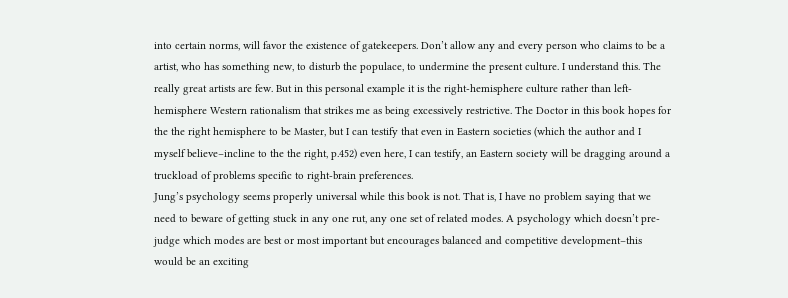into certain norms, will favor the existence of gatekeepers. Don’t allow any and every person who claims to be a artist, who has something new, to disturb the populace, to undermine the present culture. I understand this. The really great artists are few. But in this personal example it is the right-hemisphere culture rather than left-hemisphere Western rationalism that strikes me as being excessively restrictive. The Doctor in this book hopes for the the right hemisphere to be Master, but I can testify that even in Eastern societies (which the author and I myself believe–incline to the the right, p.452) even here, I can testify, an Eastern society will be dragging around a truckload of problems specific to right-brain preferences.
Jung’s psychology seems properly universal while this book is not. That is, I have no problem saying that we need to beware of getting stuck in any one rut, any one set of related modes. A psychology which doesn’t pre-judge which modes are best or most important but encourages balanced and competitive development–this would be an exciting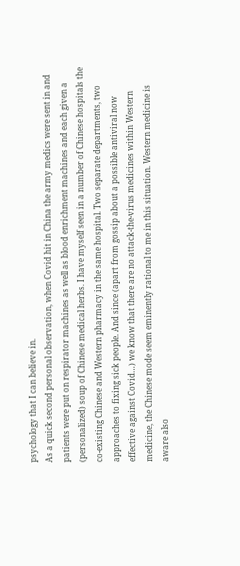psychology that I can believe in.
As a quick second personal observation, when Covid hit in China the army medics were sent in and patients were put on respirator machines as well as blood enrichment machines and each given a (personalized) soup of Chinese medical herbs. I have myself seen in a number of Chinese hospitals the co-existing Chinese and Western pharmacy in the same hospital. Two separate departments, two approaches to fixing sick people. And since (apart from gossip about a possible antiviral now effective against Covid…) we know that there are no attack-the-virus medicines within Western medicine, the Chinese mode seem eminently rational to me in this situation. Western medicine is aware also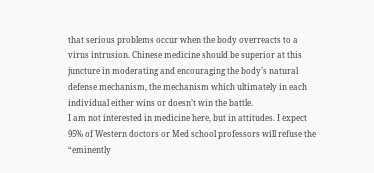that serious problems occur when the body overreacts to a virus intrusion. Chinese medicine should be superior at this juncture in moderating and encouraging the body’s natural defense mechanism, the mechanism which ultimately in each individual either wins or doesn’t win the battle.
I am not interested in medicine here, but in attitudes. I expect 95% of Western doctors or Med school professors will refuse the “eminently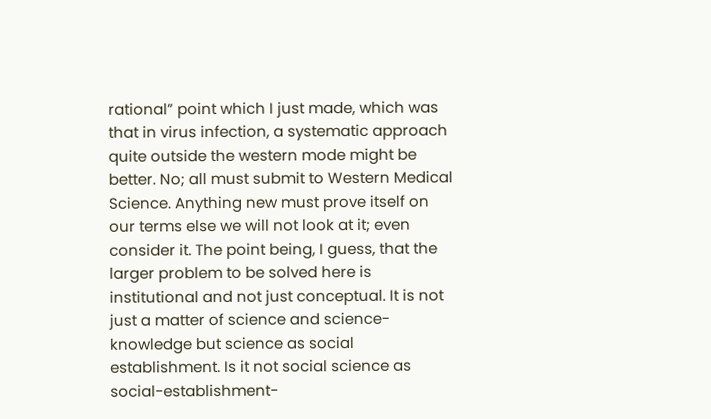rational” point which I just made, which was that in virus infection, a systematic approach quite outside the western mode might be better. No; all must submit to Western Medical Science. Anything new must prove itself on our terms else we will not look at it; even consider it. The point being, I guess, that the larger problem to be solved here is institutional and not just conceptual. It is not just a matter of science and science-knowledge but science as social establishment. Is it not social science as social-establishment-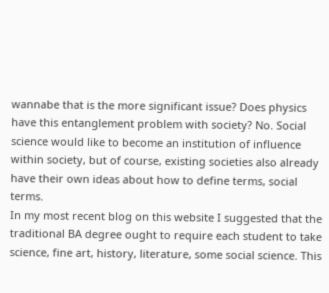wannabe that is the more significant issue? Does physics have this entanglement problem with society? No. Social science would like to become an institution of influence within society, but of course, existing societies also already have their own ideas about how to define terms, social terms.
In my most recent blog on this website I suggested that the traditional BA degree ought to require each student to take science, fine art, history, literature, some social science. This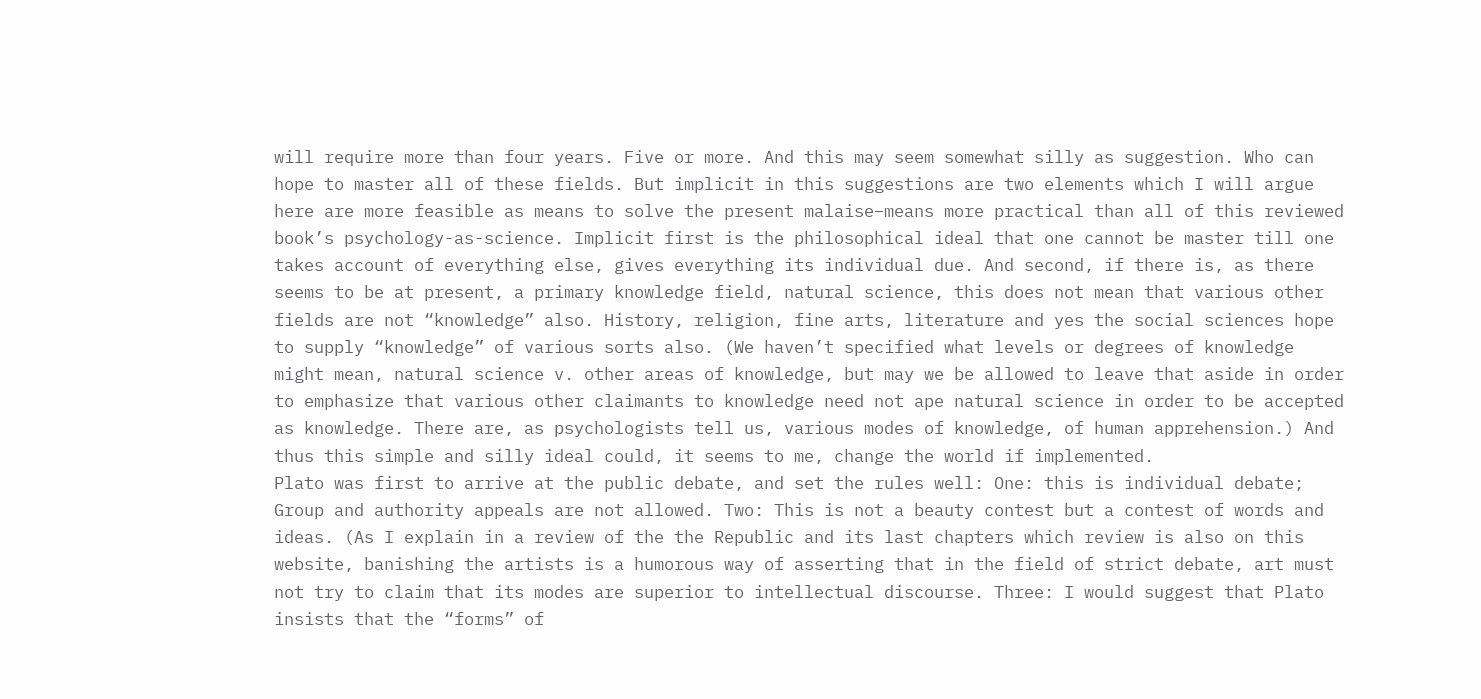will require more than four years. Five or more. And this may seem somewhat silly as suggestion. Who can hope to master all of these fields. But implicit in this suggestions are two elements which I will argue here are more feasible as means to solve the present malaise–means more practical than all of this reviewed book’s psychology-as-science. Implicit first is the philosophical ideal that one cannot be master till one takes account of everything else, gives everything its individual due. And second, if there is, as there seems to be at present, a primary knowledge field, natural science, this does not mean that various other fields are not “knowledge” also. History, religion, fine arts, literature and yes the social sciences hope to supply “knowledge” of various sorts also. (We haven’t specified what levels or degrees of knowledge might mean, natural science v. other areas of knowledge, but may we be allowed to leave that aside in order to emphasize that various other claimants to knowledge need not ape natural science in order to be accepted as knowledge. There are, as psychologists tell us, various modes of knowledge, of human apprehension.) And thus this simple and silly ideal could, it seems to me, change the world if implemented.
Plato was first to arrive at the public debate, and set the rules well: One: this is individual debate; Group and authority appeals are not allowed. Two: This is not a beauty contest but a contest of words and ideas. (As I explain in a review of the the Republic and its last chapters which review is also on this website, banishing the artists is a humorous way of asserting that in the field of strict debate, art must not try to claim that its modes are superior to intellectual discourse. Three: I would suggest that Plato insists that the “forms” of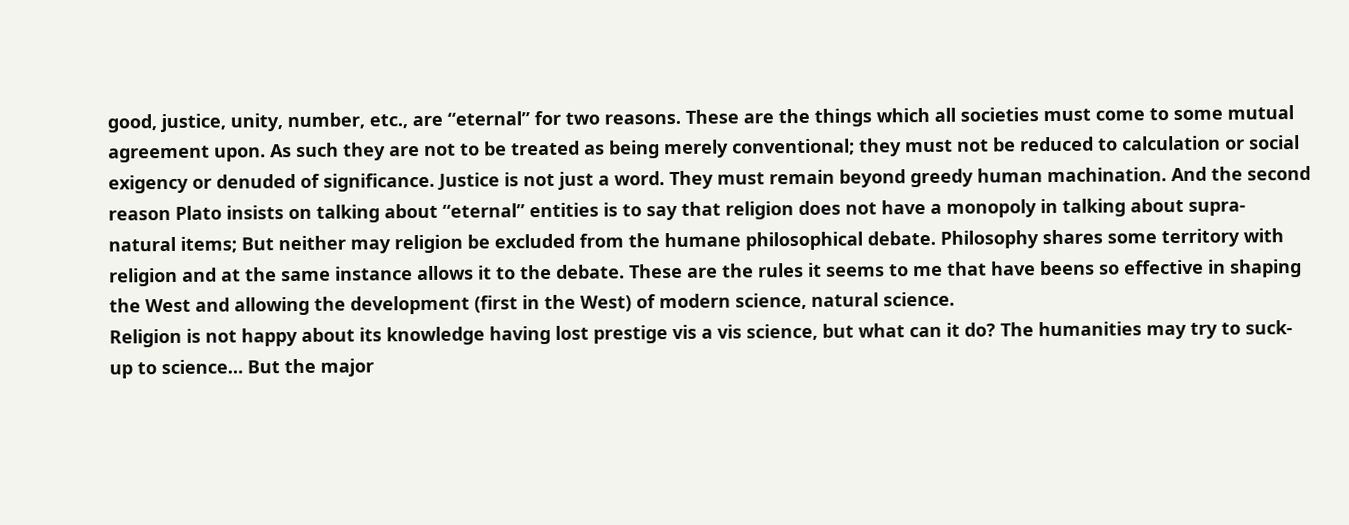good, justice, unity, number, etc., are “eternal” for two reasons. These are the things which all societies must come to some mutual agreement upon. As such they are not to be treated as being merely conventional; they must not be reduced to calculation or social exigency or denuded of significance. Justice is not just a word. They must remain beyond greedy human machination. And the second reason Plato insists on talking about “eternal” entities is to say that religion does not have a monopoly in talking about supra-natural items; But neither may religion be excluded from the humane philosophical debate. Philosophy shares some territory with religion and at the same instance allows it to the debate. These are the rules it seems to me that have beens so effective in shaping the West and allowing the development (first in the West) of modern science, natural science.
Religion is not happy about its knowledge having lost prestige vis a vis science, but what can it do? The humanities may try to suck-up to science… But the major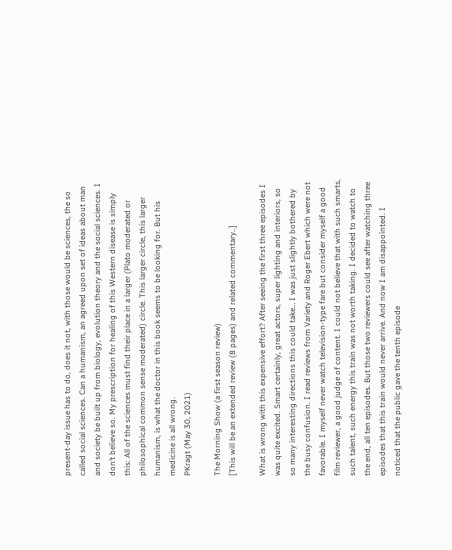present-day issue has to do, does it not, with those would be sciences, the so called social sciences. Can a humanism, an agreed upon set of ideas about man and society be built up from biology, evolution theory and the social sciences. I don’t believe so. My prescription for healing of this Western disease is simply this: All of the sciences must find their place in a larger (Plato moderated or philosophical common sense moderated) circle. This larger circle, this larger humanism, is what the doctor in this book seems to be looking for. But his medicine is all wrong.
PKragt (May 30, 2021)

The Morning Show (a first season review)
[This will be an extended review (8 pages) and related commentary..]

What is wrong with this expensive effort? After seeing the first three episodes I was quite excited. Smart certainly, great actors, super lighting and interiors, so so many interesting directions this could take… I was just slightly bothered by the busy confusion. I read reviews from Variety and Roger Ebert which were not favorable. I myself never watch television-type fare but consider myself a good film reviewer, a good judge of content. I could not believe that with such smarts, such talent, such energy this train was not worth taking. I decided to watch to the end, all ten episodes. But those two reviewers could see after watching three episodes that this train would never arrive. And now I am disappointed. I noticed that the public gave the tenth episode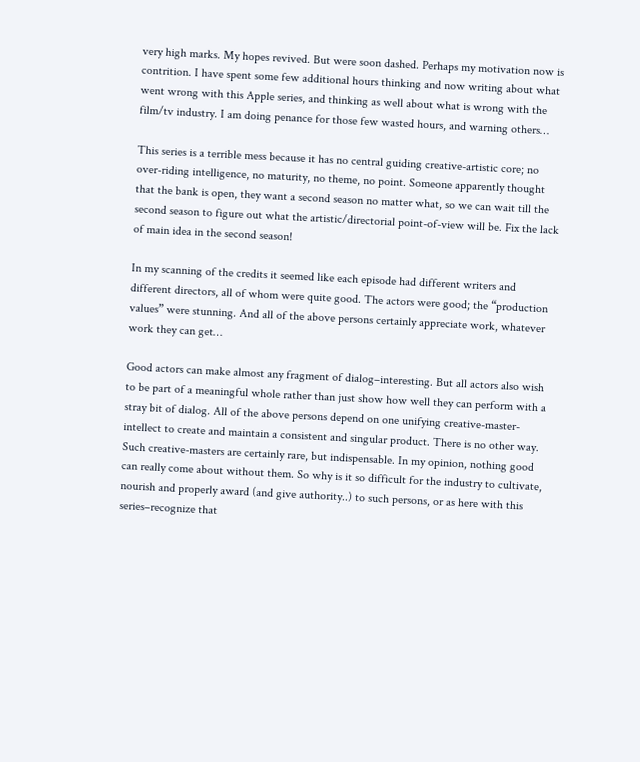very high marks. My hopes revived. But were soon dashed. Perhaps my motivation now is contrition. I have spent some few additional hours thinking and now writing about what went wrong with this Apple series, and thinking as well about what is wrong with the film/tv industry. I am doing penance for those few wasted hours, and warning others…

This series is a terrible mess because it has no central guiding creative-artistic core; no over-riding intelligence, no maturity, no theme, no point. Someone apparently thought that the bank is open, they want a second season no matter what, so we can wait till the second season to figure out what the artistic/directorial point-of-view will be. Fix the lack of main idea in the second season!

In my scanning of the credits it seemed like each episode had different writers and different directors, all of whom were quite good. The actors were good; the “production values” were stunning. And all of the above persons certainly appreciate work, whatever work they can get…

Good actors can make almost any fragment of dialog–interesting. But all actors also wish to be part of a meaningful whole rather than just show how well they can perform with a stray bit of dialog. All of the above persons depend on one unifying creative-master-intellect to create and maintain a consistent and singular product. There is no other way. Such creative-masters are certainly rare, but indispensable. In my opinion, nothing good can really come about without them. So why is it so difficult for the industry to cultivate, nourish and properly award (and give authority..) to such persons, or as here with this series–recognize that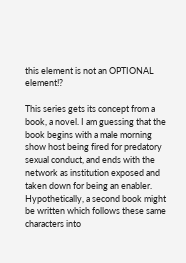this element is not an OPTIONAL element!?

This series gets its concept from a book, a novel. I am guessing that the book begins with a male morning show host being fired for predatory sexual conduct, and ends with the network as institution exposed and taken down for being an enabler. Hypothetically, a second book might be written which follows these same characters into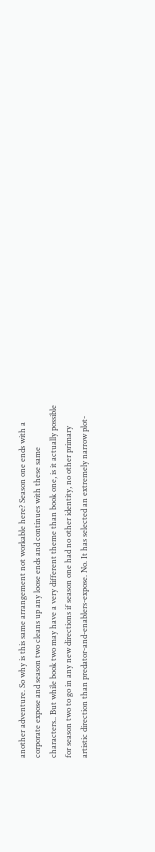another adventure. So why is this same arrangement not workable here? Season one ends with a corporate expose and season two cleans up any loose ends and continues with these same characters.. But while book two may have a very different theme than book one, is it actually possible for season two to go in any new directions if season one had no other identity, no other primary artistic direction than predator-and-enablers-expose. No. It has selected an extremely narrow plot-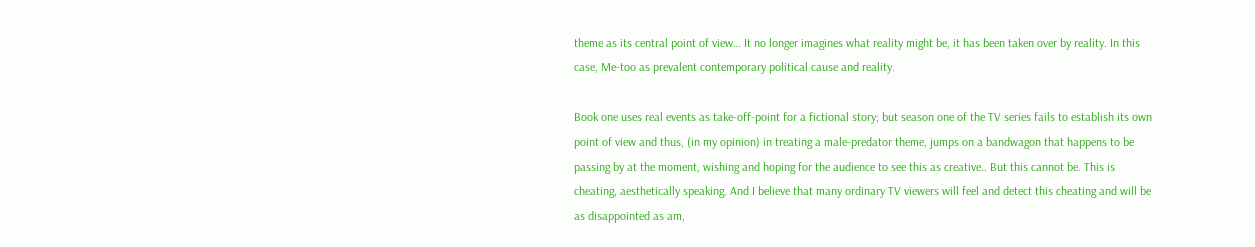theme as its central point of view… It no longer imagines what reality might be, it has been taken over by reality. In this case, Me-too as prevalent contemporary political cause and reality.

Book one uses real events as take-off-point for a fictional story; but season one of the TV series fails to establish its own point of view and thus, (in my opinion) in treating a male-predator theme, jumps on a bandwagon that happens to be passing by at the moment, wishing and hoping for the audience to see this as creative.. But this cannot be. This is cheating, aesthetically speaking. And I believe that many ordinary TV viewers will feel and detect this cheating and will be as disappointed as am,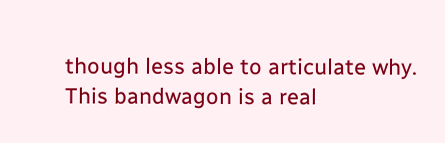though less able to articulate why. This bandwagon is a real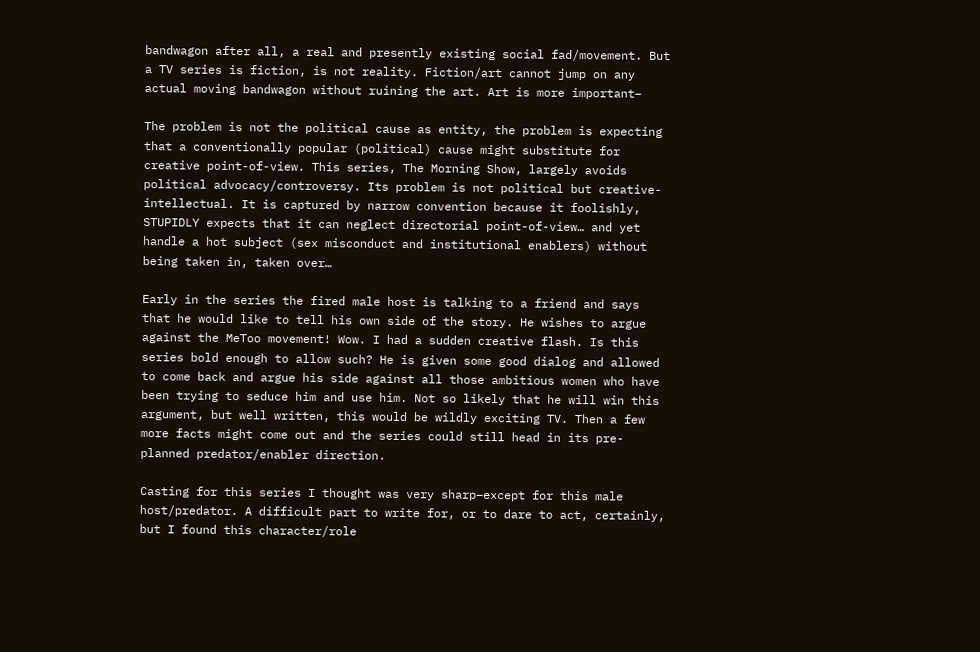bandwagon after all, a real and presently existing social fad/movement. But a TV series is fiction, is not reality. Fiction/art cannot jump on any actual moving bandwagon without ruining the art. Art is more important–

The problem is not the political cause as entity, the problem is expecting that a conventionally popular (political) cause might substitute for creative point-of-view. This series, The Morning Show, largely avoids political advocacy/controversy. Its problem is not political but creative-intellectual. It is captured by narrow convention because it foolishly, STUPIDLY expects that it can neglect directorial point-of-view… and yet handle a hot subject (sex misconduct and institutional enablers) without being taken in, taken over…

Early in the series the fired male host is talking to a friend and says that he would like to tell his own side of the story. He wishes to argue against the MeToo movement! Wow. I had a sudden creative flash. Is this series bold enough to allow such? He is given some good dialog and allowed to come back and argue his side against all those ambitious women who have been trying to seduce him and use him. Not so likely that he will win this argument, but well written, this would be wildly exciting TV. Then a few more facts might come out and the series could still head in its pre-planned predator/enabler direction.

Casting for this series I thought was very sharp–except for this male host/predator. A difficult part to write for, or to dare to act, certainly, but I found this character/role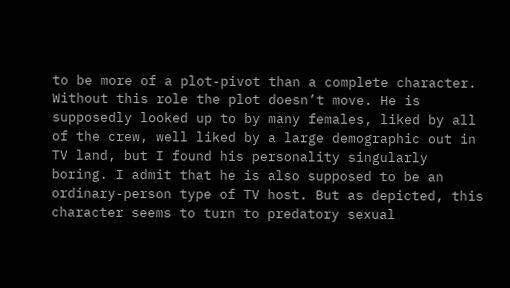to be more of a plot-pivot than a complete character. Without this role the plot doesn’t move. He is supposedly looked up to by many females, liked by all of the crew, well liked by a large demographic out in TV land, but I found his personality singularly boring. I admit that he is also supposed to be an ordinary-person type of TV host. But as depicted, this character seems to turn to predatory sexual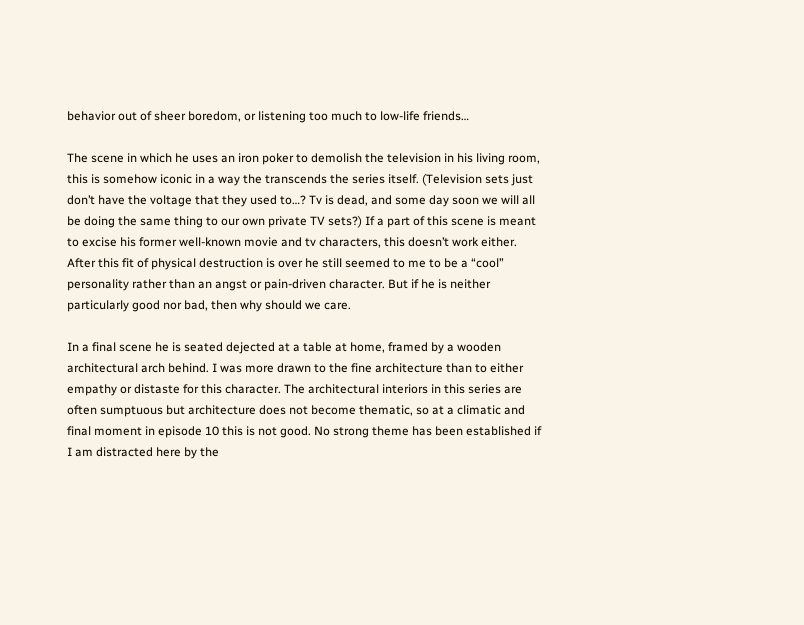behavior out of sheer boredom, or listening too much to low-life friends…

The scene in which he uses an iron poker to demolish the television in his living room, this is somehow iconic in a way the transcends the series itself. (Television sets just don’t have the voltage that they used to…? Tv is dead, and some day soon we will all be doing the same thing to our own private TV sets?) If a part of this scene is meant to excise his former well-known movie and tv characters, this doesn’t work either. After this fit of physical destruction is over he still seemed to me to be a “cool” personality rather than an angst or pain-driven character. But if he is neither particularly good nor bad, then why should we care.

In a final scene he is seated dejected at a table at home, framed by a wooden architectural arch behind. I was more drawn to the fine architecture than to either empathy or distaste for this character. The architectural interiors in this series are often sumptuous but architecture does not become thematic, so at a climatic and final moment in episode 10 this is not good. No strong theme has been established if I am distracted here by the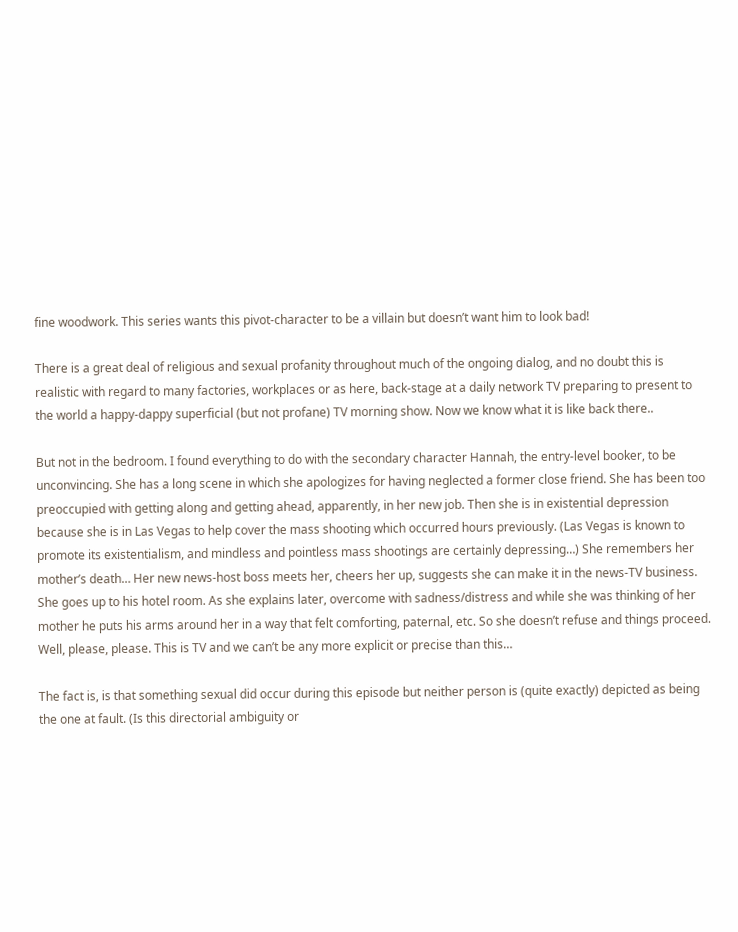fine woodwork. This series wants this pivot-character to be a villain but doesn’t want him to look bad!

There is a great deal of religious and sexual profanity throughout much of the ongoing dialog, and no doubt this is realistic with regard to many factories, workplaces or as here, back-stage at a daily network TV preparing to present to the world a happy-dappy superficial (but not profane) TV morning show. Now we know what it is like back there..

But not in the bedroom. I found everything to do with the secondary character Hannah, the entry-level booker, to be unconvincing. She has a long scene in which she apologizes for having neglected a former close friend. She has been too preoccupied with getting along and getting ahead, apparently, in her new job. Then she is in existential depression because she is in Las Vegas to help cover the mass shooting which occurred hours previously. (Las Vegas is known to promote its existentialism, and mindless and pointless mass shootings are certainly depressing…) She remembers her mother’s death… Her new news-host boss meets her, cheers her up, suggests she can make it in the news-TV business. She goes up to his hotel room. As she explains later, overcome with sadness/distress and while she was thinking of her mother he puts his arms around her in a way that felt comforting, paternal, etc. So she doesn’t refuse and things proceed. Well, please, please. This is TV and we can’t be any more explicit or precise than this…

The fact is, is that something sexual did occur during this episode but neither person is (quite exactly) depicted as being the one at fault. (Is this directorial ambiguity or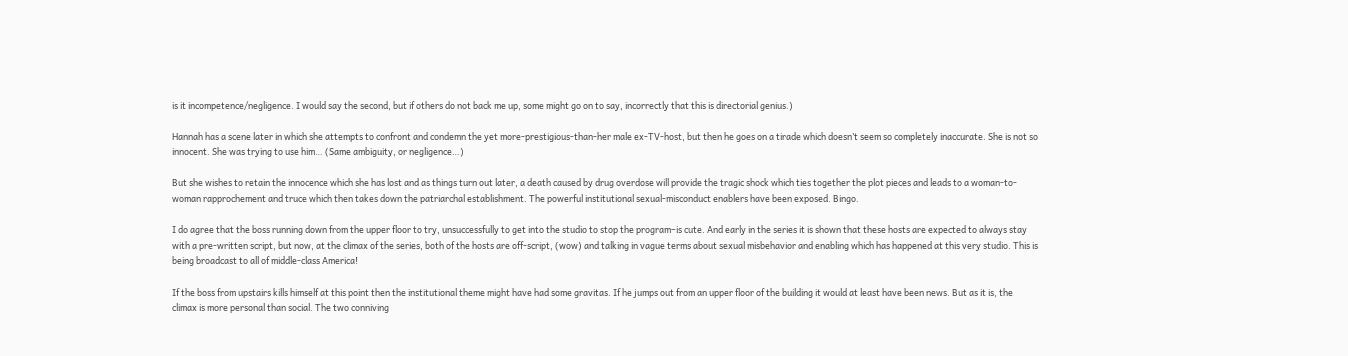is it incompetence/negligence. I would say the second, but if others do not back me up, some might go on to say, incorrectly that this is directorial genius.)

Hannah has a scene later in which she attempts to confront and condemn the yet more-prestigious-than-her male ex-TV-host, but then he goes on a tirade which doesn’t seem so completely inaccurate. She is not so innocent. She was trying to use him… (Same ambiguity, or negligence…)

But she wishes to retain the innocence which she has lost and as things turn out later, a death caused by drug overdose will provide the tragic shock which ties together the plot pieces and leads to a woman-to-woman rapprochement and truce which then takes down the patriarchal establishment. The powerful institutional sexual-misconduct enablers have been exposed. Bingo.

I do agree that the boss running down from the upper floor to try, unsuccessfully to get into the studio to stop the program–is cute. And early in the series it is shown that these hosts are expected to always stay with a pre-written script, but now, at the climax of the series, both of the hosts are off-script, (wow) and talking in vague terms about sexual misbehavior and enabling which has happened at this very studio. This is being broadcast to all of middle-class America!

If the boss from upstairs kills himself at this point then the institutional theme might have had some gravitas. If he jumps out from an upper floor of the building it would at least have been news. But as it is, the climax is more personal than social. The two conniving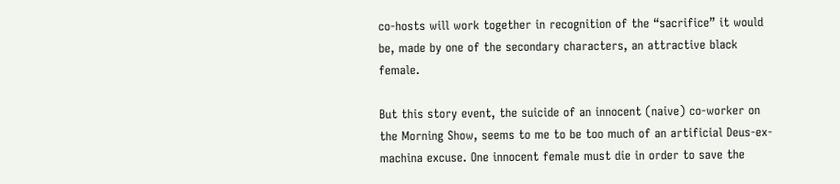co-hosts will work together in recognition of the “sacrifice” it would be, made by one of the secondary characters, an attractive black female.

But this story event, the suicide of an innocent (naive) co-worker on the Morning Show, seems to me to be too much of an artificial Deus-ex-machina excuse. One innocent female must die in order to save the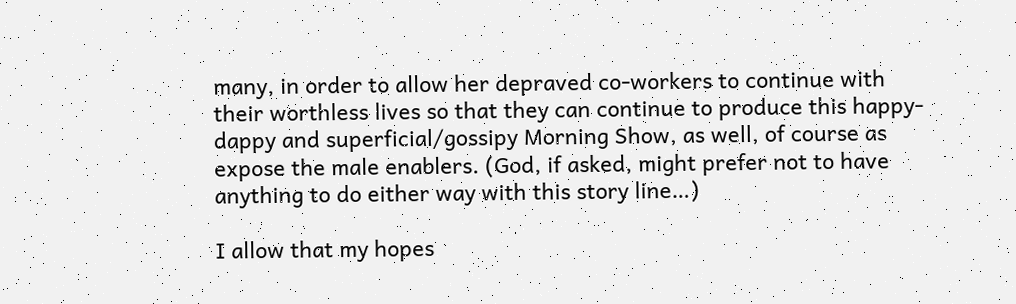many, in order to allow her depraved co-workers to continue with their worthless lives so that they can continue to produce this happy-dappy and superficial/gossipy Morning Show, as well, of course as expose the male enablers. (God, if asked, might prefer not to have anything to do either way with this story line…)

I allow that my hopes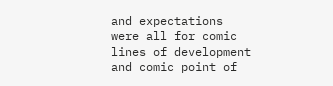and expectations were all for comic lines of development and comic point of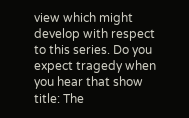view which might develop with respect to this series. Do you expect tragedy when you hear that show title: The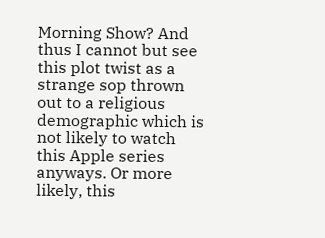Morning Show? And thus I cannot but see this plot twist as a strange sop thrown out to a religious demographic which is not likely to watch this Apple series anyways. Or more likely, this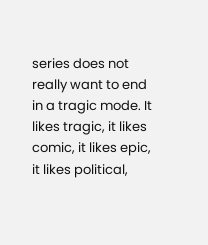series does not really want to end in a tragic mode. It likes tragic, it likes comic, it likes epic, it likes political,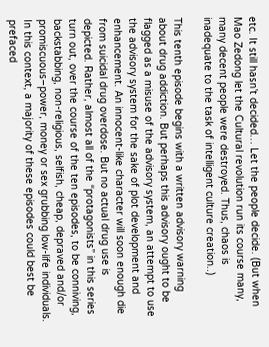etc. It still hasn’t decided… Let the people decide. (But when Mao Zedong let the Cultural revolution run its course many, many decent people were destroyed. Thus, chaos is inadequate to the task of intelligent culture creation..)

This tenth episode begins with a written advisory warning about drug addiction. But perhaps this advisory ought to be flagged as a misuse of the advisory system, an attempt to use the advisory system for the sake of plot development and enhancement. An innocent-like character will soon enough die from suicidal drug overdose. But no actual drug use is depicted. Rather, almost all of the “protagonists” in this series turn out, over the course of the ten episodes, to be conniving, backstabbing, non-religious, selfish, cheap, depraved and/or promiscuous–power, money or sex grubbing low-life individuals. In this context, a majority of these episodes could best be prefaced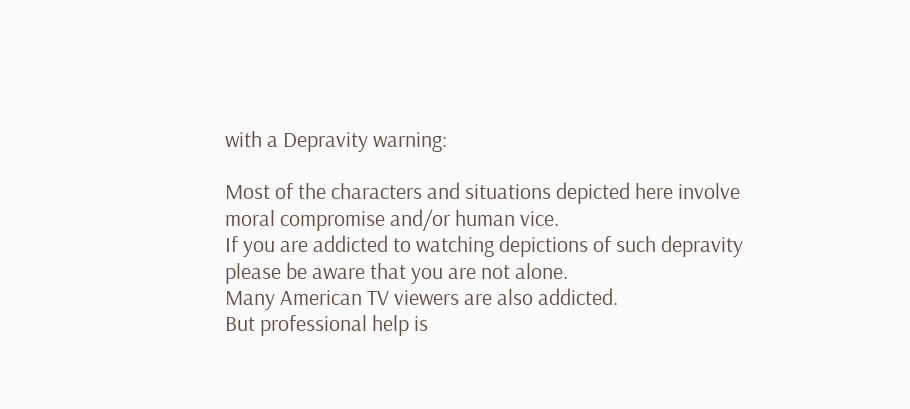with a Depravity warning:

Most of the characters and situations depicted here involve moral compromise and/or human vice.
If you are addicted to watching depictions of such depravity
please be aware that you are not alone.
Many American TV viewers are also addicted.
But professional help is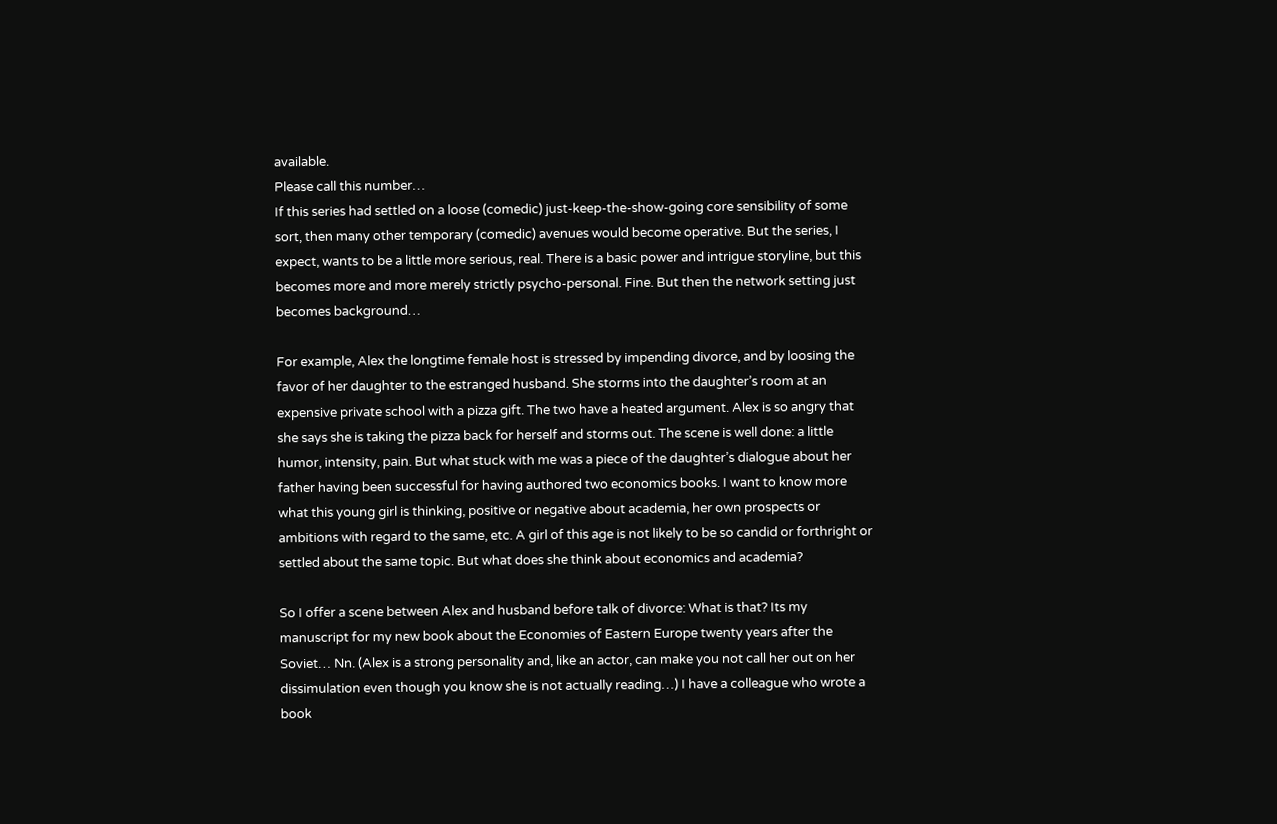available.
Please call this number…
If this series had settled on a loose (comedic) just-keep-the-show-going core sensibility of some sort, then many other temporary (comedic) avenues would become operative. But the series, I expect, wants to be a little more serious, real. There is a basic power and intrigue storyline, but this becomes more and more merely strictly psycho-personal. Fine. But then the network setting just becomes background…

For example, Alex the longtime female host is stressed by impending divorce, and by loosing the favor of her daughter to the estranged husband. She storms into the daughter’s room at an expensive private school with a pizza gift. The two have a heated argument. Alex is so angry that she says she is taking the pizza back for herself and storms out. The scene is well done: a little humor, intensity, pain. But what stuck with me was a piece of the daughter’s dialogue about her father having been successful for having authored two economics books. I want to know more what this young girl is thinking, positive or negative about academia, her own prospects or ambitions with regard to the same, etc. A girl of this age is not likely to be so candid or forthright or settled about the same topic. But what does she think about economics and academia?

So I offer a scene between Alex and husband before talk of divorce: What is that? Its my manuscript for my new book about the Economies of Eastern Europe twenty years after the Soviet… Nn. (Alex is a strong personality and, like an actor, can make you not call her out on her dissimulation even though you know she is not actually reading…) I have a colleague who wrote a book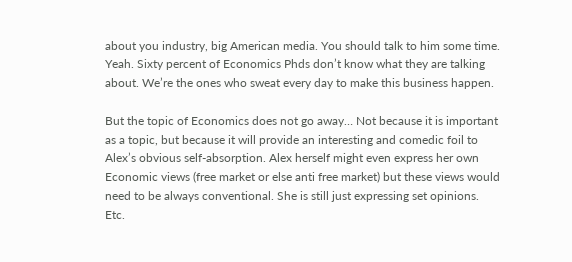about you industry, big American media. You should talk to him some time. Yeah. Sixty percent of Economics Phds don’t know what they are talking about. We’re the ones who sweat every day to make this business happen.

But the topic of Economics does not go away… Not because it is important as a topic, but because it will provide an interesting and comedic foil to Alex’s obvious self-absorption. Alex herself might even express her own Economic views (free market or else anti free market) but these views would need to be always conventional. She is still just expressing set opinions. Etc.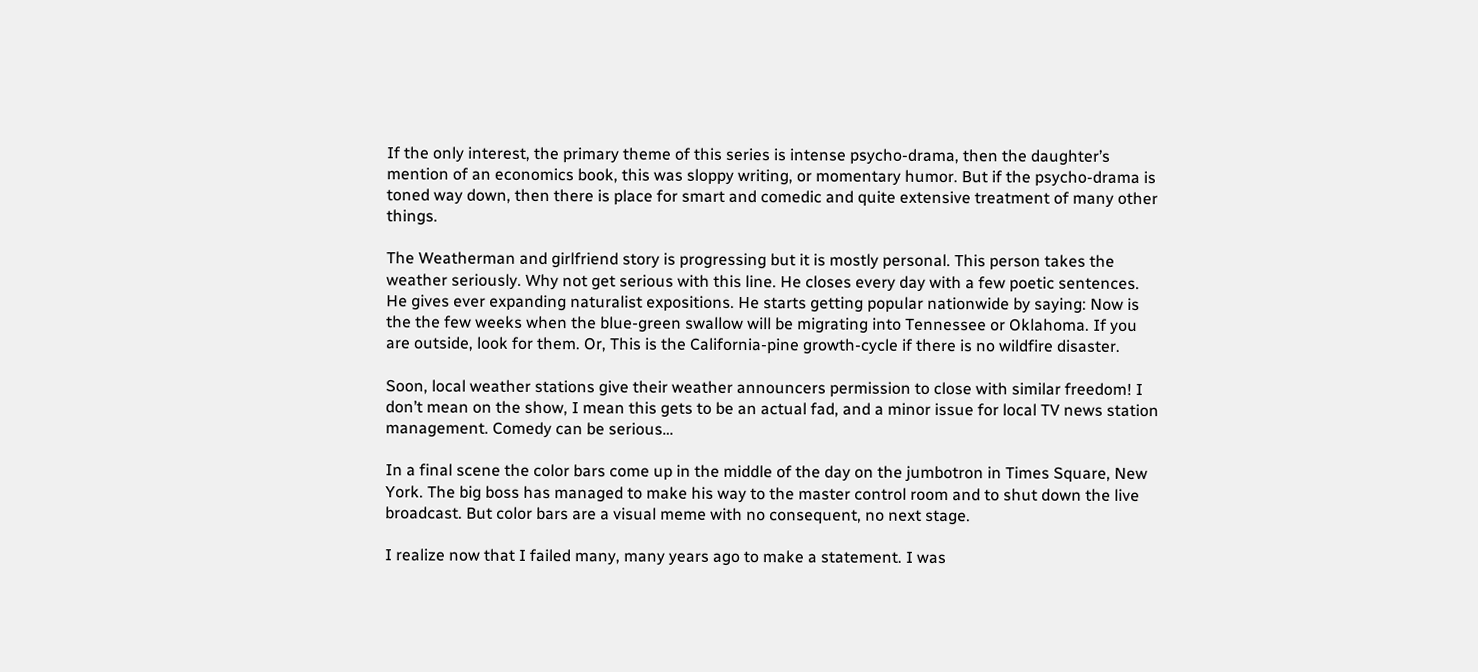If the only interest, the primary theme of this series is intense psycho-drama, then the daughter’s mention of an economics book, this was sloppy writing, or momentary humor. But if the psycho-drama is toned way down, then there is place for smart and comedic and quite extensive treatment of many other things.

The Weatherman and girlfriend story is progressing but it is mostly personal. This person takes the weather seriously. Why not get serious with this line. He closes every day with a few poetic sentences. He gives ever expanding naturalist expositions. He starts getting popular nationwide by saying: Now is the the few weeks when the blue-green swallow will be migrating into Tennessee or Oklahoma. If you are outside, look for them. Or, This is the California-pine growth-cycle if there is no wildfire disaster.

Soon, local weather stations give their weather announcers permission to close with similar freedom! I don’t mean on the show, I mean this gets to be an actual fad, and a minor issue for local TV news station management. Comedy can be serious…

In a final scene the color bars come up in the middle of the day on the jumbotron in Times Square, New York. The big boss has managed to make his way to the master control room and to shut down the live broadcast. But color bars are a visual meme with no consequent, no next stage.

I realize now that I failed many, many years ago to make a statement. I was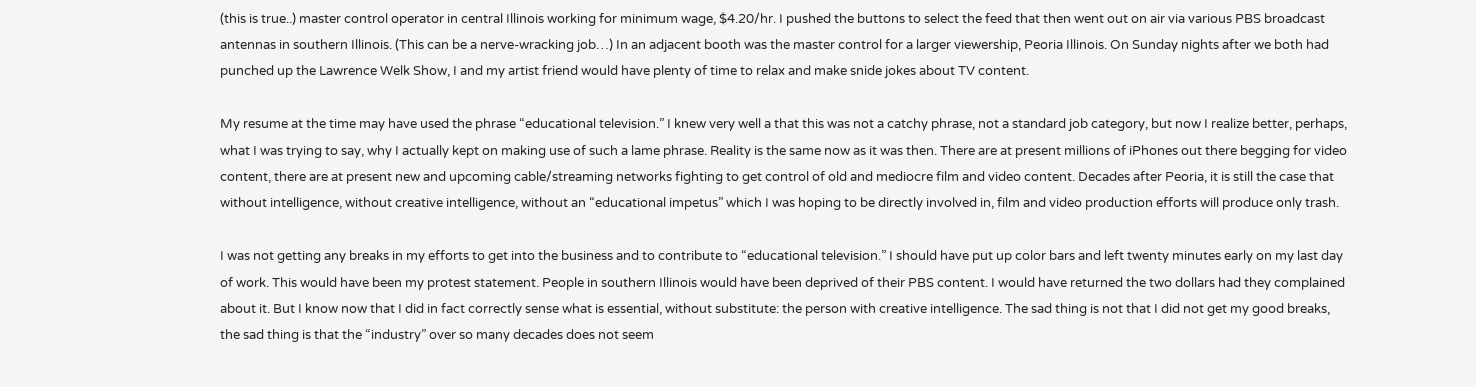(this is true..) master control operator in central Illinois working for minimum wage, $4.20/hr. I pushed the buttons to select the feed that then went out on air via various PBS broadcast antennas in southern Illinois. (This can be a nerve-wracking job…) In an adjacent booth was the master control for a larger viewership, Peoria Illinois. On Sunday nights after we both had punched up the Lawrence Welk Show, I and my artist friend would have plenty of time to relax and make snide jokes about TV content.

My resume at the time may have used the phrase “educational television.” I knew very well a that this was not a catchy phrase, not a standard job category, but now I realize better, perhaps, what I was trying to say, why I actually kept on making use of such a lame phrase. Reality is the same now as it was then. There are at present millions of iPhones out there begging for video content, there are at present new and upcoming cable/streaming networks fighting to get control of old and mediocre film and video content. Decades after Peoria, it is still the case that without intelligence, without creative intelligence, without an “educational impetus” which I was hoping to be directly involved in, film and video production efforts will produce only trash.

I was not getting any breaks in my efforts to get into the business and to contribute to “educational television.” I should have put up color bars and left twenty minutes early on my last day of work. This would have been my protest statement. People in southern Illinois would have been deprived of their PBS content. I would have returned the two dollars had they complained about it. But I know now that I did in fact correctly sense what is essential, without substitute: the person with creative intelligence. The sad thing is not that I did not get my good breaks, the sad thing is that the “industry” over so many decades does not seem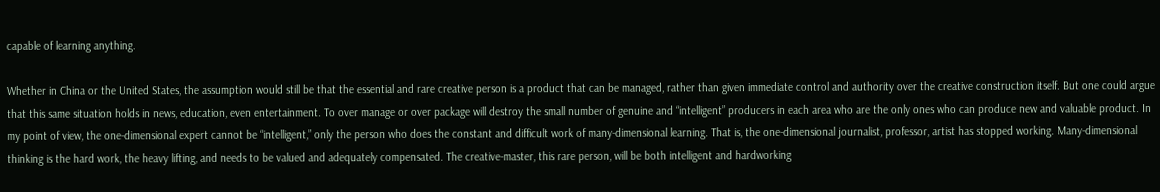capable of learning anything.

Whether in China or the United States, the assumption would still be that the essential and rare creative person is a product that can be managed, rather than given immediate control and authority over the creative construction itself. But one could argue that this same situation holds in news, education, even entertainment. To over manage or over package will destroy the small number of genuine and “intelligent” producers in each area who are the only ones who can produce new and valuable product. In my point of view, the one-dimensional expert cannot be “intelligent,” only the person who does the constant and difficult work of many-dimensional learning. That is, the one-dimensional journalist, professor, artist has stopped working. Many-dimensional thinking is the hard work, the heavy lifting, and needs to be valued and adequately compensated. The creative-master, this rare person, will be both intelligent and hardworking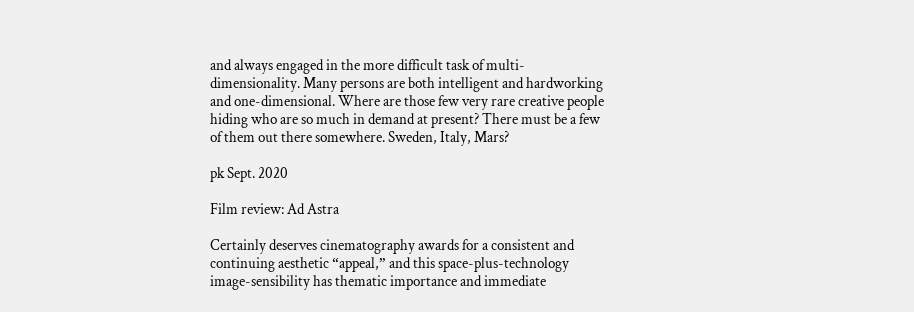and always engaged in the more difficult task of multi-dimensionality. Many persons are both intelligent and hardworking and one-dimensional. Where are those few very rare creative people hiding who are so much in demand at present? There must be a few of them out there somewhere. Sweden, Italy, Mars?

pk Sept. 2020

Film review: Ad Astra

Certainly deserves cinematography awards for a consistent and continuing aesthetic “appeal,” and this space-plus-technology image-sensibility has thematic importance and immediate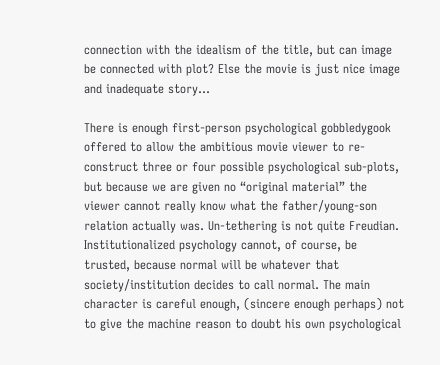connection with the idealism of the title, but can image be connected with plot? Else the movie is just nice image and inadequate story…

There is enough first-person psychological gobbledygook offered to allow the ambitious movie viewer to re-construct three or four possible psychological sub-plots, but because we are given no “original material” the viewer cannot really know what the father/young-son relation actually was. Un-tethering is not quite Freudian. Institutionalized psychology cannot, of course, be trusted, because normal will be whatever that society/institution decides to call normal. The main character is careful enough, (sincere enough perhaps) not to give the machine reason to doubt his own psychological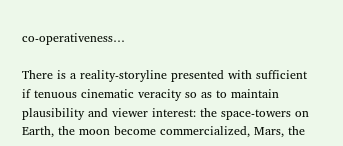co-operativeness…

There is a reality-storyline presented with sufficient if tenuous cinematic veracity so as to maintain plausibility and viewer interest: the space-towers on Earth, the moon become commercialized, Mars, the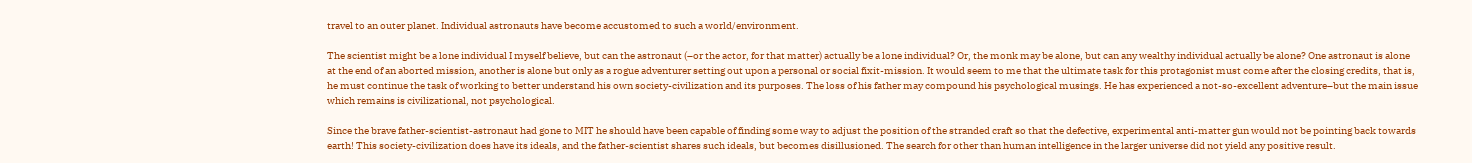travel to an outer planet. Individual astronauts have become accustomed to such a world/environment.

The scientist might be a lone individual I myself believe, but can the astronaut (–or the actor, for that matter) actually be a lone individual? Or, the monk may be alone, but can any wealthy individual actually be alone? One astronaut is alone at the end of an aborted mission, another is alone but only as a rogue adventurer setting out upon a personal or social fixit-mission. It would seem to me that the ultimate task for this protagonist must come after the closing credits, that is, he must continue the task of working to better understand his own society-civilization and its purposes. The loss of his father may compound his psychological musings. He has experienced a not-so-excellent adventure–but the main issue which remains is civilizational, not psychological.

Since the brave father-scientist-astronaut had gone to MIT he should have been capable of finding some way to adjust the position of the stranded craft so that the defective, experimental anti-matter gun would not be pointing back towards earth! This society-civilization does have its ideals, and the father-scientist shares such ideals, but becomes disillusioned. The search for other than human intelligence in the larger universe did not yield any positive result.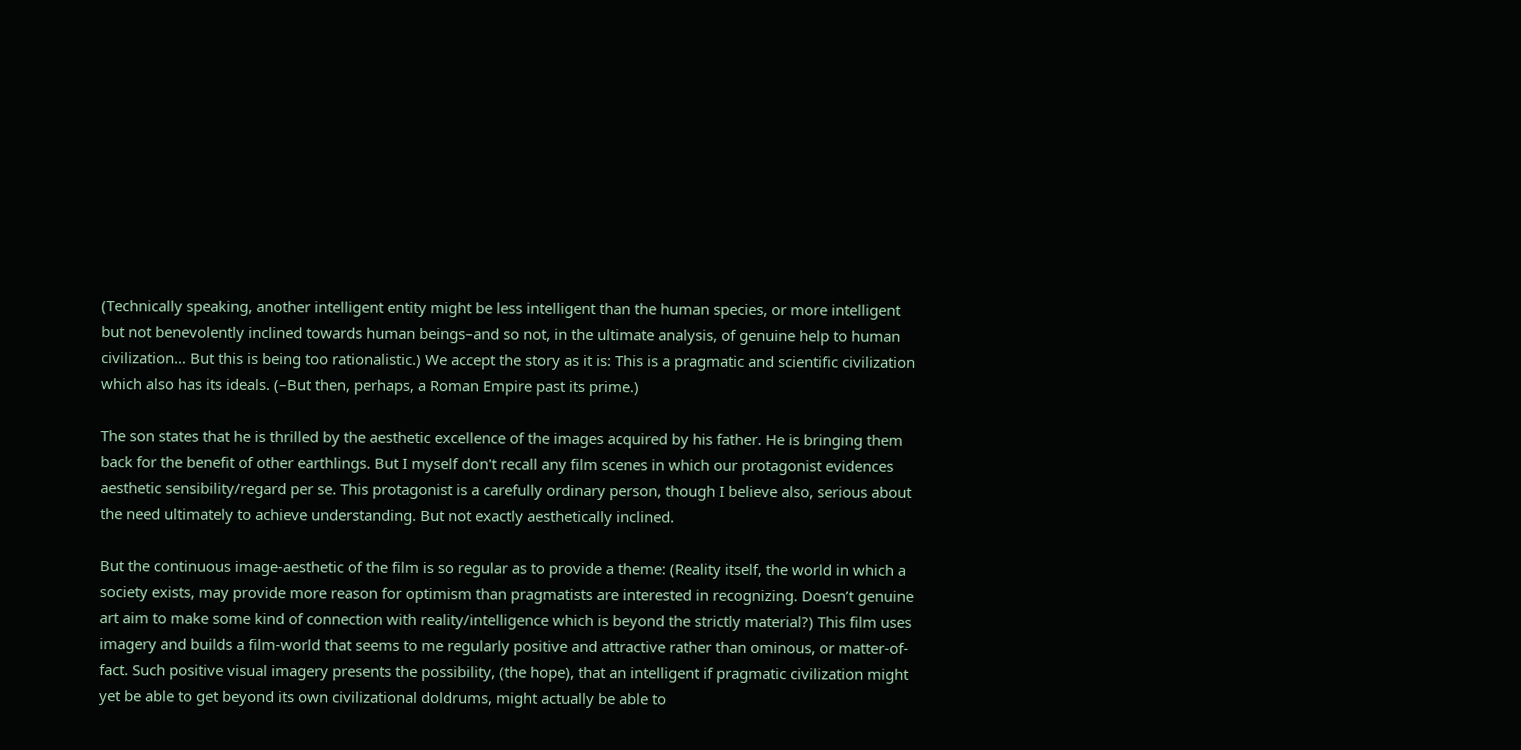(Technically speaking, another intelligent entity might be less intelligent than the human species, or more intelligent but not benevolently inclined towards human beings–and so not, in the ultimate analysis, of genuine help to human civilization… But this is being too rationalistic.) We accept the story as it is: This is a pragmatic and scientific civilization which also has its ideals. (–But then, perhaps, a Roman Empire past its prime.)

The son states that he is thrilled by the aesthetic excellence of the images acquired by his father. He is bringing them back for the benefit of other earthlings. But I myself don't recall any film scenes in which our protagonist evidences aesthetic sensibility/regard per se. This protagonist is a carefully ordinary person, though I believe also, serious about the need ultimately to achieve understanding. But not exactly aesthetically inclined.

But the continuous image-aesthetic of the film is so regular as to provide a theme: (Reality itself, the world in which a society exists, may provide more reason for optimism than pragmatists are interested in recognizing. Doesn’t genuine art aim to make some kind of connection with reality/intelligence which is beyond the strictly material?) This film uses imagery and builds a film-world that seems to me regularly positive and attractive rather than ominous, or matter-of-fact. Such positive visual imagery presents the possibility, (the hope), that an intelligent if pragmatic civilization might yet be able to get beyond its own civilizational doldrums, might actually be able to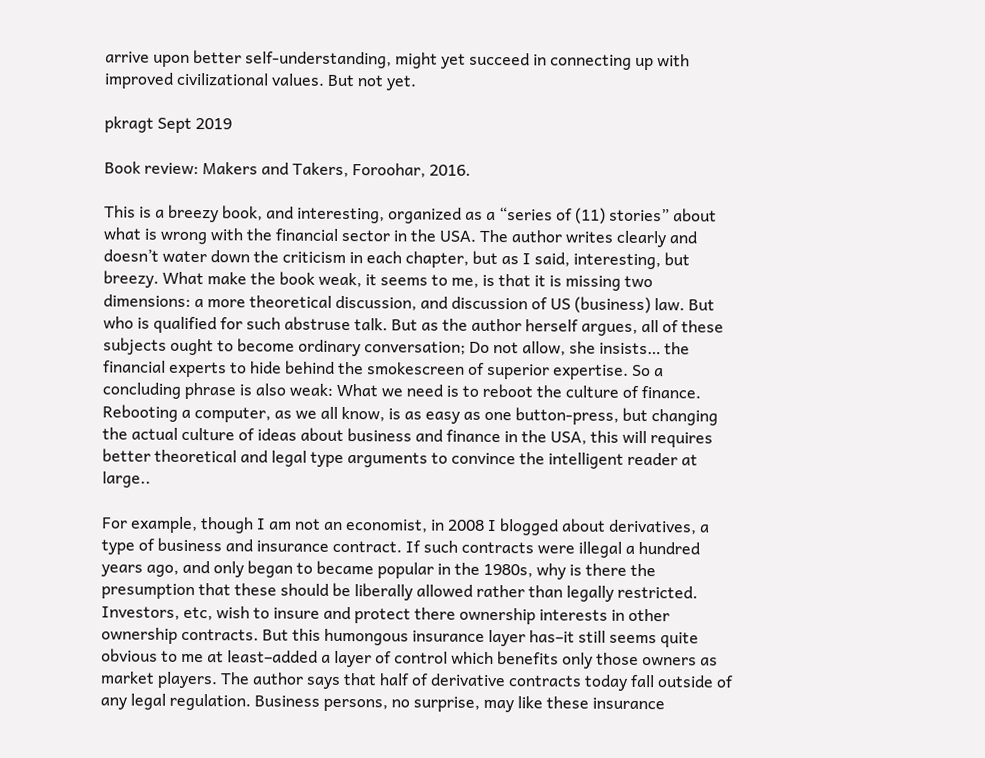arrive upon better self-understanding, might yet succeed in connecting up with improved civilizational values. But not yet.

pkragt Sept 2019

Book review: Makers and Takers, Foroohar, 2016.

This is a breezy book, and interesting, organized as a “series of (11) stories” about what is wrong with the financial sector in the USA. The author writes clearly and doesn’t water down the criticism in each chapter, but as I said, interesting, but breezy. What make the book weak, it seems to me, is that it is missing two dimensions: a more theoretical discussion, and discussion of US (business) law. But who is qualified for such abstruse talk. But as the author herself argues, all of these subjects ought to become ordinary conversation; Do not allow, she insists… the financial experts to hide behind the smokescreen of superior expertise. So a concluding phrase is also weak: What we need is to reboot the culture of finance. Rebooting a computer, as we all know, is as easy as one button-press, but changing the actual culture of ideas about business and finance in the USA, this will requires better theoretical and legal type arguments to convince the intelligent reader at large..

For example, though I am not an economist, in 2008 I blogged about derivatives, a type of business and insurance contract. If such contracts were illegal a hundred years ago, and only began to became popular in the 1980s, why is there the presumption that these should be liberally allowed rather than legally restricted. Investors, etc, wish to insure and protect there ownership interests in other ownership contracts. But this humongous insurance layer has–it still seems quite obvious to me at least–added a layer of control which benefits only those owners as market players. The author says that half of derivative contracts today fall outside of any legal regulation. Business persons, no surprise, may like these insurance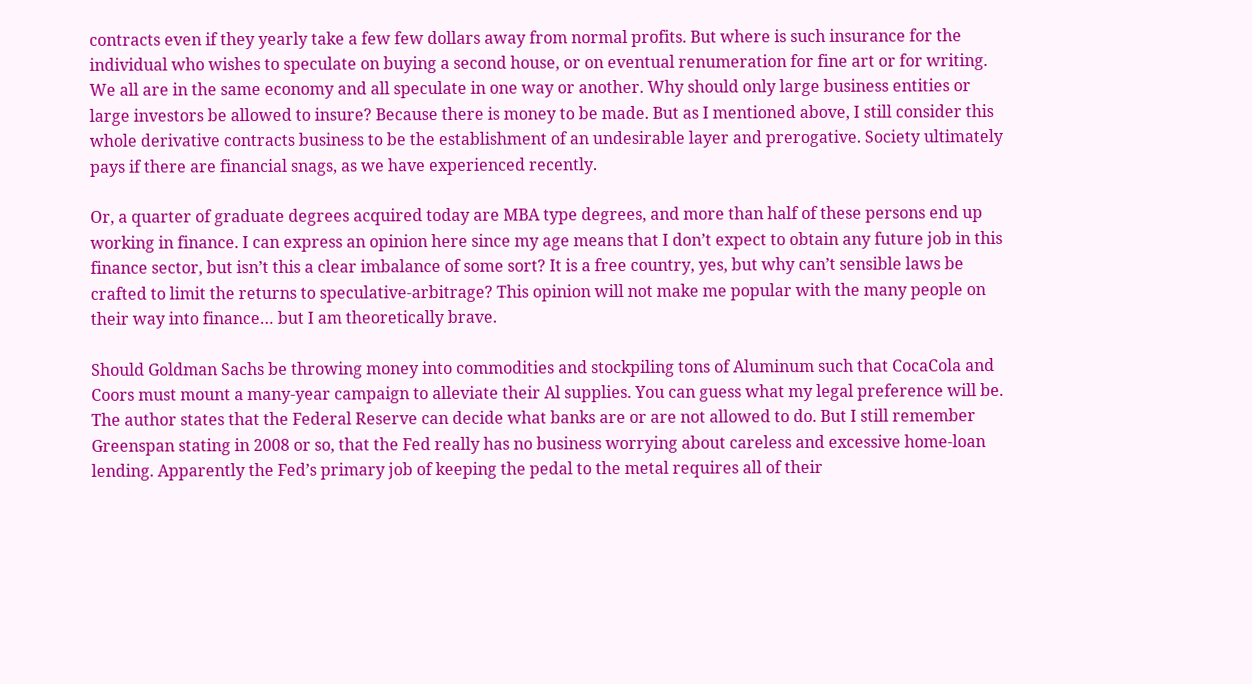contracts even if they yearly take a few few dollars away from normal profits. But where is such insurance for the individual who wishes to speculate on buying a second house, or on eventual renumeration for fine art or for writing. We all are in the same economy and all speculate in one way or another. Why should only large business entities or large investors be allowed to insure? Because there is money to be made. But as I mentioned above, I still consider this whole derivative contracts business to be the establishment of an undesirable layer and prerogative. Society ultimately pays if there are financial snags, as we have experienced recently.

Or, a quarter of graduate degrees acquired today are MBA type degrees, and more than half of these persons end up working in finance. I can express an opinion here since my age means that I don’t expect to obtain any future job in this finance sector, but isn’t this a clear imbalance of some sort? It is a free country, yes, but why can’t sensible laws be crafted to limit the returns to speculative-arbitrage? This opinion will not make me popular with the many people on their way into finance… but I am theoretically brave.

Should Goldman Sachs be throwing money into commodities and stockpiling tons of Aluminum such that CocaCola and Coors must mount a many-year campaign to alleviate their Al supplies. You can guess what my legal preference will be. The author states that the Federal Reserve can decide what banks are or are not allowed to do. But I still remember Greenspan stating in 2008 or so, that the Fed really has no business worrying about careless and excessive home-loan lending. Apparently the Fed’s primary job of keeping the pedal to the metal requires all of their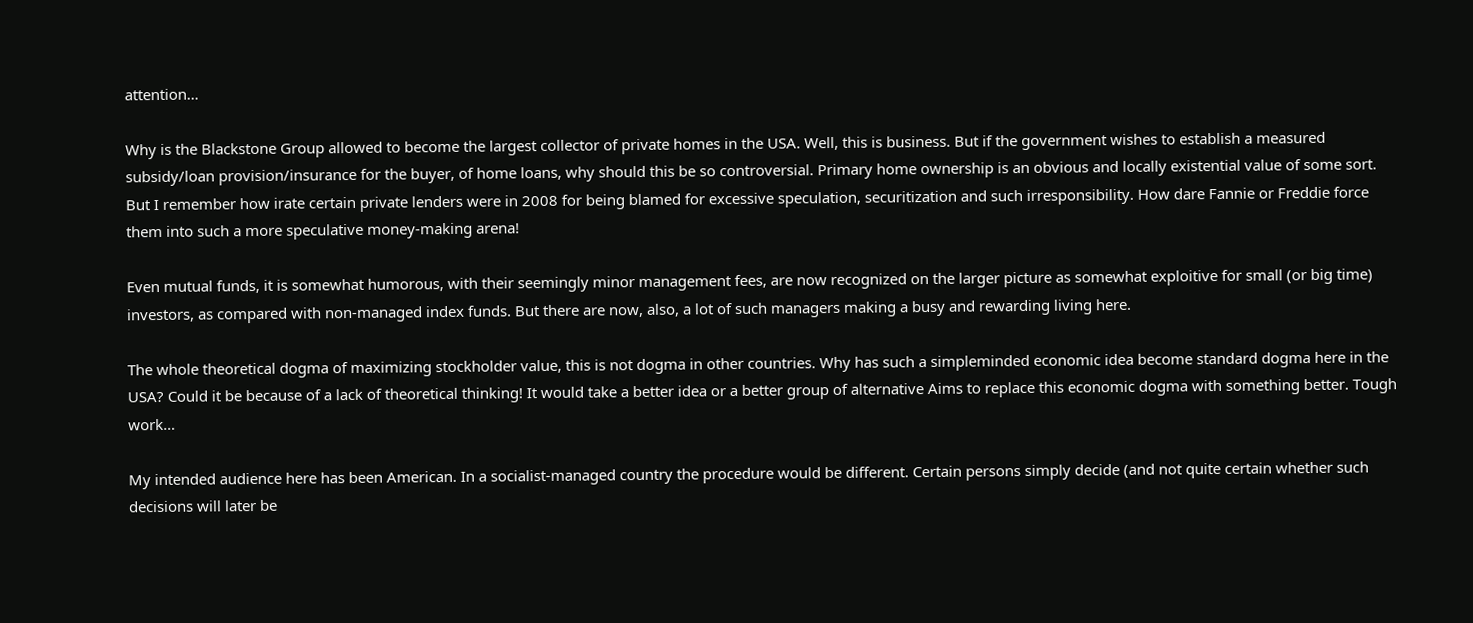attention…

Why is the Blackstone Group allowed to become the largest collector of private homes in the USA. Well, this is business. But if the government wishes to establish a measured subsidy/loan provision/insurance for the buyer, of home loans, why should this be so controversial. Primary home ownership is an obvious and locally existential value of some sort. But I remember how irate certain private lenders were in 2008 for being blamed for excessive speculation, securitization and such irresponsibility. How dare Fannie or Freddie force them into such a more speculative money-making arena!

Even mutual funds, it is somewhat humorous, with their seemingly minor management fees, are now recognized on the larger picture as somewhat exploitive for small (or big time) investors, as compared with non-managed index funds. But there are now, also, a lot of such managers making a busy and rewarding living here.

The whole theoretical dogma of maximizing stockholder value, this is not dogma in other countries. Why has such a simpleminded economic idea become standard dogma here in the USA? Could it be because of a lack of theoretical thinking! It would take a better idea or a better group of alternative Aims to replace this economic dogma with something better. Tough work…

My intended audience here has been American. In a socialist-managed country the procedure would be different. Certain persons simply decide (and not quite certain whether such decisions will later be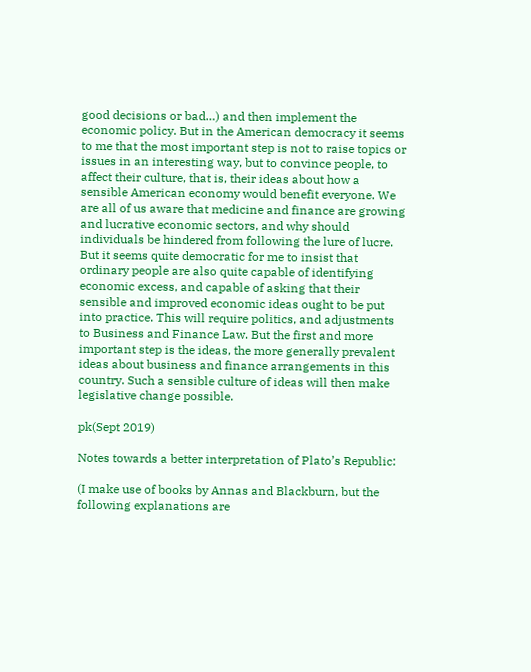good decisions or bad…) and then implement the economic policy. But in the American democracy it seems to me that the most important step is not to raise topics or issues in an interesting way, but to convince people, to affect their culture, that is, their ideas about how a sensible American economy would benefit everyone. We are all of us aware that medicine and finance are growing and lucrative economic sectors, and why should individuals be hindered from following the lure of lucre. But it seems quite democratic for me to insist that ordinary people are also quite capable of identifying economic excess, and capable of asking that their sensible and improved economic ideas ought to be put into practice. This will require politics, and adjustments to Business and Finance Law. But the first and more important step is the ideas, the more generally prevalent ideas about business and finance arrangements in this country. Such a sensible culture of ideas will then make legislative change possible.

pk(Sept 2019)

Notes towards a better interpretation of Plato’s Republic:

(I make use of books by Annas and Blackburn, but the following explanations are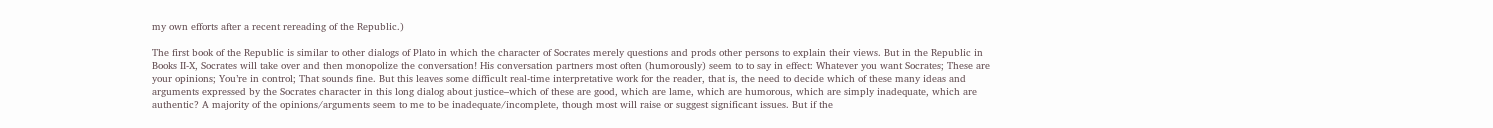my own efforts after a recent rereading of the Republic.)

The first book of the Republic is similar to other dialogs of Plato in which the character of Socrates merely questions and prods other persons to explain their views. But in the Republic in Books II-X, Socrates will take over and then monopolize the conversation! His conversation partners most often (humorously) seem to to say in effect: Whatever you want Socrates; These are your opinions; You’re in control; That sounds fine. But this leaves some difficult real-time interpretative work for the reader, that is, the need to decide which of these many ideas and arguments expressed by the Socrates character in this long dialog about justice–which of these are good, which are lame, which are humorous, which are simply inadequate, which are authentic? A majority of the opinions/arguments seem to me to be inadequate/incomplete, though most will raise or suggest significant issues. But if the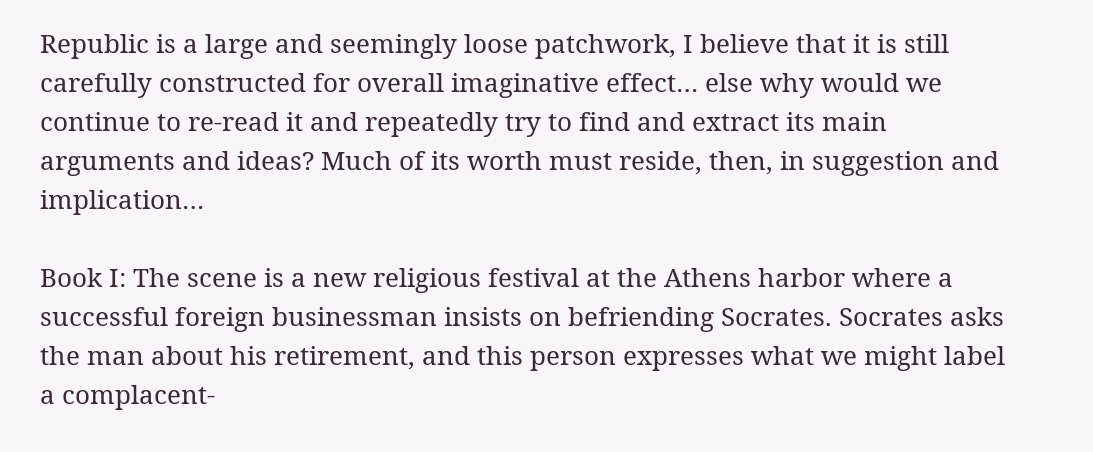Republic is a large and seemingly loose patchwork, I believe that it is still carefully constructed for overall imaginative effect… else why would we continue to re-read it and repeatedly try to find and extract its main arguments and ideas? Much of its worth must reside, then, in suggestion and implication…

Book I: The scene is a new religious festival at the Athens harbor where a successful foreign businessman insists on befriending Socrates. Socrates asks the man about his retirement, and this person expresses what we might label a complacent-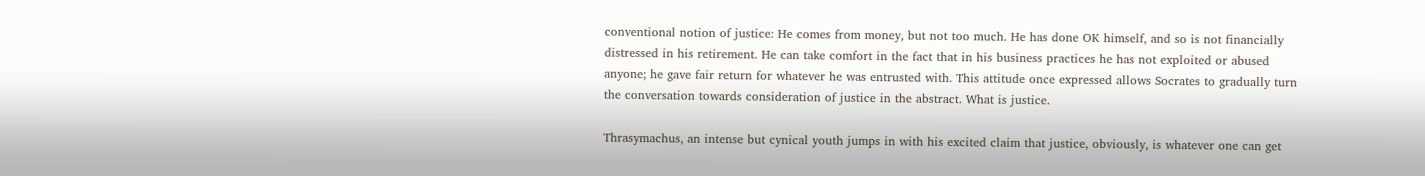conventional notion of justice: He comes from money, but not too much. He has done OK himself, and so is not financially distressed in his retirement. He can take comfort in the fact that in his business practices he has not exploited or abused anyone; he gave fair return for whatever he was entrusted with. This attitude once expressed allows Socrates to gradually turn the conversation towards consideration of justice in the abstract. What is justice.

Thrasymachus, an intense but cynical youth jumps in with his excited claim that justice, obviously, is whatever one can get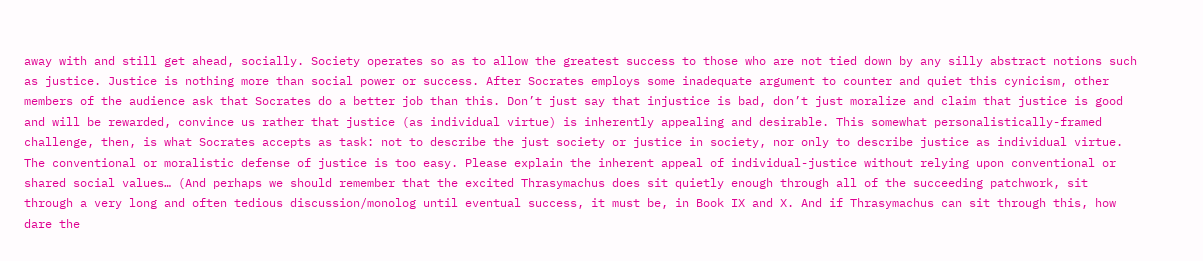away with and still get ahead, socially. Society operates so as to allow the greatest success to those who are not tied down by any silly abstract notions such as justice. Justice is nothing more than social power or success. After Socrates employs some inadequate argument to counter and quiet this cynicism, other members of the audience ask that Socrates do a better job than this. Don’t just say that injustice is bad, don’t just moralize and claim that justice is good and will be rewarded, convince us rather that justice (as individual virtue) is inherently appealing and desirable. This somewhat personalistically-framed challenge, then, is what Socrates accepts as task: not to describe the just society or justice in society, nor only to describe justice as individual virtue. The conventional or moralistic defense of justice is too easy. Please explain the inherent appeal of individual-justice without relying upon conventional or shared social values… (And perhaps we should remember that the excited Thrasymachus does sit quietly enough through all of the succeeding patchwork, sit through a very long and often tedious discussion/monolog until eventual success, it must be, in Book IX and X. And if Thrasymachus can sit through this, how dare the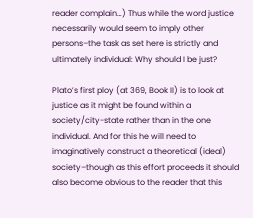reader complain…) Thus while the word justice necessarily would seem to imply other persons–the task as set here is strictly and ultimately individual: Why should I be just?

Plato’s first ploy (at 369, Book II) is to look at justice as it might be found within a society/city-state rather than in the one individual. And for this he will need to imaginatively construct a theoretical (ideal) society–though as this effort proceeds it should also become obvious to the reader that this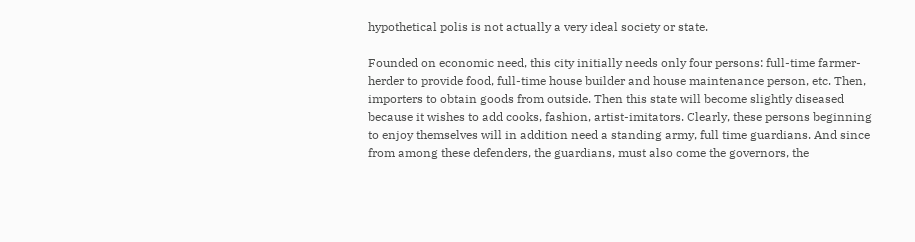hypothetical polis is not actually a very ideal society or state.

Founded on economic need, this city initially needs only four persons: full-time farmer-herder to provide food, full-time house builder and house maintenance person, etc. Then, importers to obtain goods from outside. Then this state will become slightly diseased because it wishes to add cooks, fashion, artist-imitators. Clearly, these persons beginning to enjoy themselves will in addition need a standing army, full time guardians. And since from among these defenders, the guardians, must also come the governors, the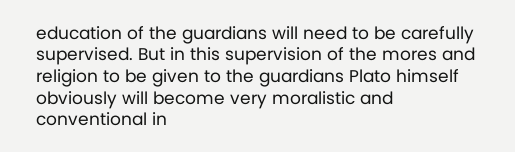education of the guardians will need to be carefully supervised. But in this supervision of the mores and religion to be given to the guardians Plato himself obviously will become very moralistic and conventional in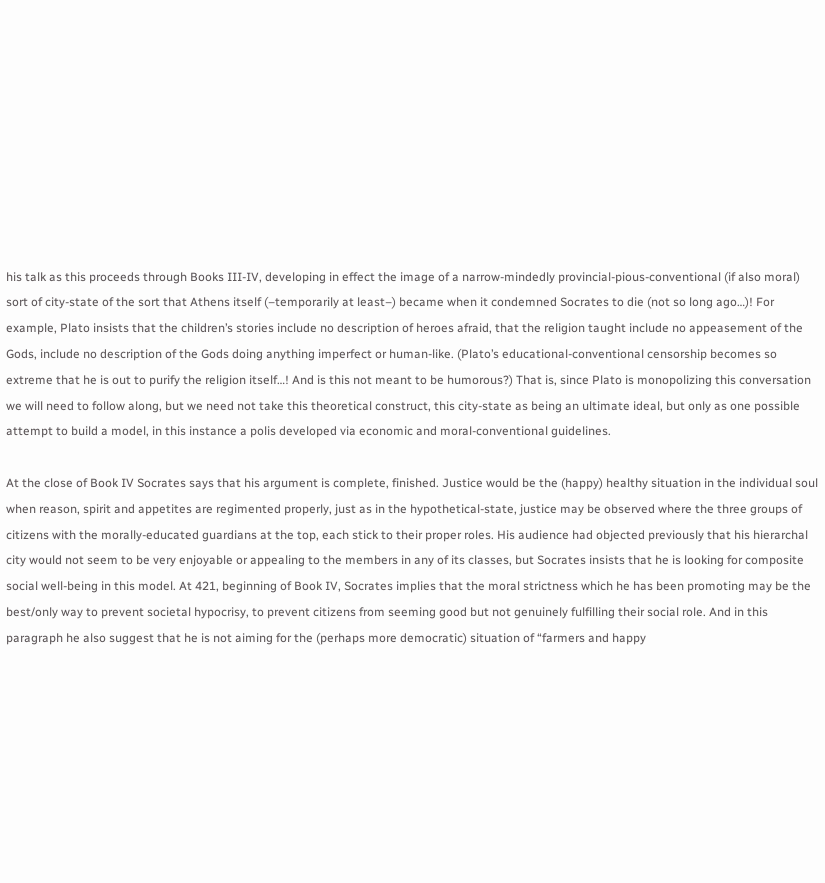his talk as this proceeds through Books III-IV, developing in effect the image of a narrow-mindedly provincial-pious-conventional (if also moral) sort of city-state of the sort that Athens itself (–temporarily at least–) became when it condemned Socrates to die (not so long ago…)! For example, Plato insists that the children’s stories include no description of heroes afraid, that the religion taught include no appeasement of the Gods, include no description of the Gods doing anything imperfect or human-like. (Plato’s educational-conventional censorship becomes so extreme that he is out to purify the religion itself…! And is this not meant to be humorous?) That is, since Plato is monopolizing this conversation we will need to follow along, but we need not take this theoretical construct, this city-state as being an ultimate ideal, but only as one possible attempt to build a model, in this instance a polis developed via economic and moral-conventional guidelines.

At the close of Book IV Socrates says that his argument is complete, finished. Justice would be the (happy) healthy situation in the individual soul when reason, spirit and appetites are regimented properly, just as in the hypothetical-state, justice may be observed where the three groups of citizens with the morally-educated guardians at the top, each stick to their proper roles. His audience had objected previously that his hierarchal city would not seem to be very enjoyable or appealing to the members in any of its classes, but Socrates insists that he is looking for composite social well-being in this model. At 421, beginning of Book IV, Socrates implies that the moral strictness which he has been promoting may be the best/only way to prevent societal hypocrisy, to prevent citizens from seeming good but not genuinely fulfilling their social role. And in this paragraph he also suggest that he is not aiming for the (perhaps more democratic) situation of “farmers and happy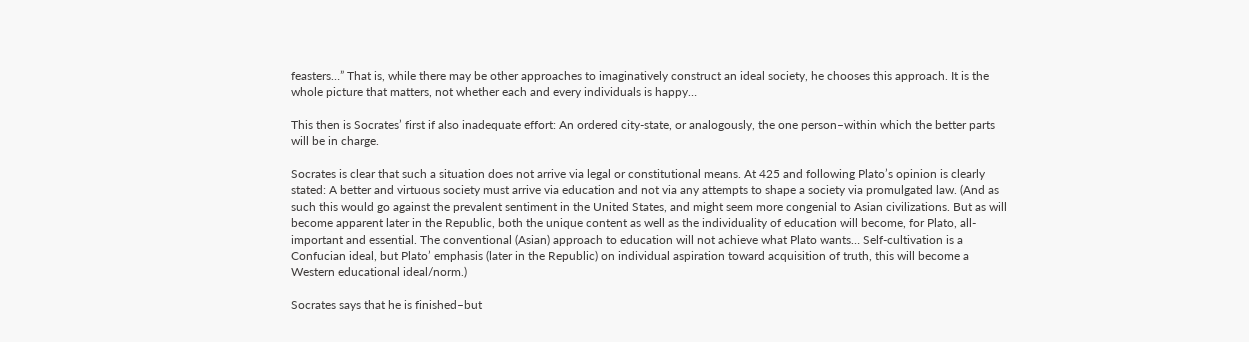feasters…” That is, while there may be other approaches to imaginatively construct an ideal society, he chooses this approach. It is the whole picture that matters, not whether each and every individuals is happy…

This then is Socrates’ first if also inadequate effort: An ordered city-state, or analogously, the one person–within which the better parts will be in charge.

Socrates is clear that such a situation does not arrive via legal or constitutional means. At 425 and following Plato’s opinion is clearly stated: A better and virtuous society must arrive via education and not via any attempts to shape a society via promulgated law. (And as such this would go against the prevalent sentiment in the United States, and might seem more congenial to Asian civilizations. But as will become apparent later in the Republic, both the unique content as well as the individuality of education will become, for Plato, all-important and essential. The conventional (Asian) approach to education will not achieve what Plato wants… Self-cultivation is a Confucian ideal, but Plato’ emphasis (later in the Republic) on individual aspiration toward acquisition of truth, this will become a Western educational ideal/norm.)

Socrates says that he is finished–but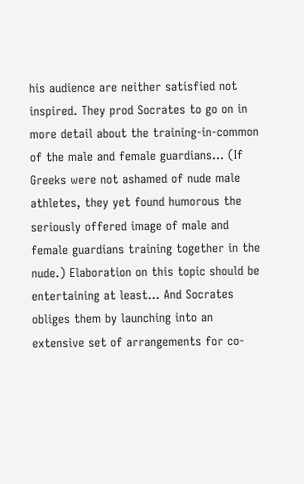his audience are neither satisfied not inspired. They prod Socrates to go on in more detail about the training-in-common of the male and female guardians… (If Greeks were not ashamed of nude male athletes, they yet found humorous the seriously offered image of male and female guardians training together in the nude.) Elaboration on this topic should be entertaining at least… And Socrates obliges them by launching into an extensive set of arrangements for co-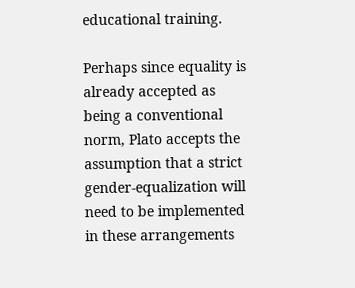educational training.

Perhaps since equality is already accepted as being a conventional norm, Plato accepts the assumption that a strict gender-equalization will need to be implemented in these arrangements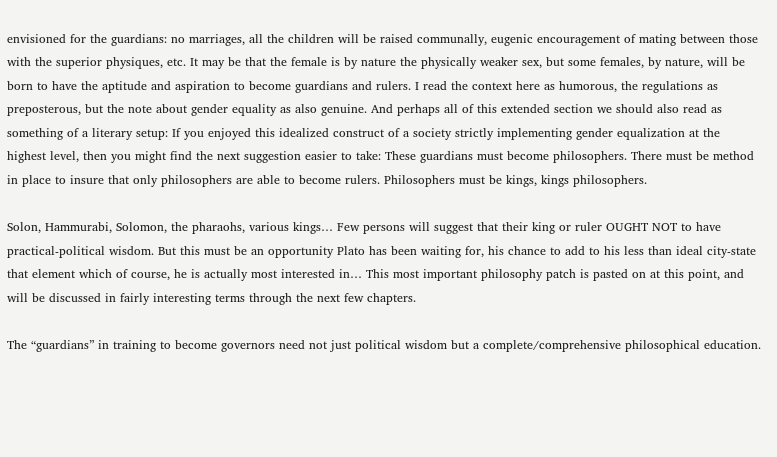envisioned for the guardians: no marriages, all the children will be raised communally, eugenic encouragement of mating between those with the superior physiques, etc. It may be that the female is by nature the physically weaker sex, but some females, by nature, will be born to have the aptitude and aspiration to become guardians and rulers. I read the context here as humorous, the regulations as preposterous, but the note about gender equality as also genuine. And perhaps all of this extended section we should also read as something of a literary setup: If you enjoyed this idealized construct of a society strictly implementing gender equalization at the highest level, then you might find the next suggestion easier to take: These guardians must become philosophers. There must be method in place to insure that only philosophers are able to become rulers. Philosophers must be kings, kings philosophers.

Solon, Hammurabi, Solomon, the pharaohs, various kings… Few persons will suggest that their king or ruler OUGHT NOT to have practical-political wisdom. But this must be an opportunity Plato has been waiting for, his chance to add to his less than ideal city-state that element which of course, he is actually most interested in… This most important philosophy patch is pasted on at this point, and will be discussed in fairly interesting terms through the next few chapters.

The “guardians” in training to become governors need not just political wisdom but a complete/comprehensive philosophical education.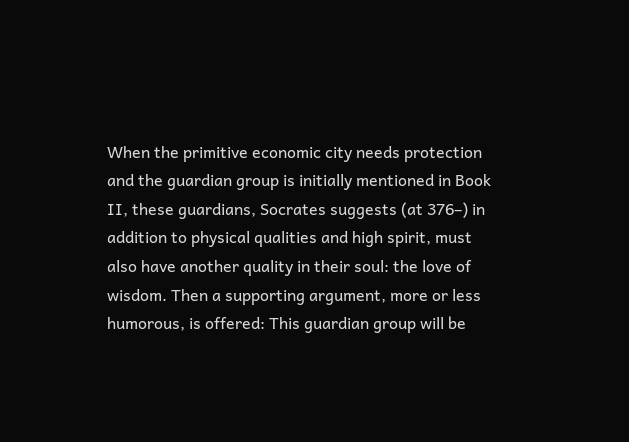When the primitive economic city needs protection and the guardian group is initially mentioned in Book II, these guardians, Socrates suggests (at 376–) in addition to physical qualities and high spirit, must also have another quality in their soul: the love of wisdom. Then a supporting argument, more or less humorous, is offered: This guardian group will be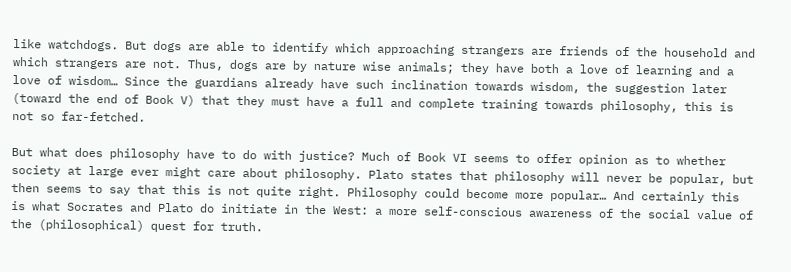like watchdogs. But dogs are able to identify which approaching strangers are friends of the household and which strangers are not. Thus, dogs are by nature wise animals; they have both a love of learning and a love of wisdom… Since the guardians already have such inclination towards wisdom, the suggestion later (toward the end of Book V) that they must have a full and complete training towards philosophy, this is not so far-fetched.

But what does philosophy have to do with justice? Much of Book VI seems to offer opinion as to whether society at large ever might care about philosophy. Plato states that philosophy will never be popular, but then seems to say that this is not quite right. Philosophy could become more popular… And certainly this is what Socrates and Plato do initiate in the West: a more self-conscious awareness of the social value of the (philosophical) quest for truth.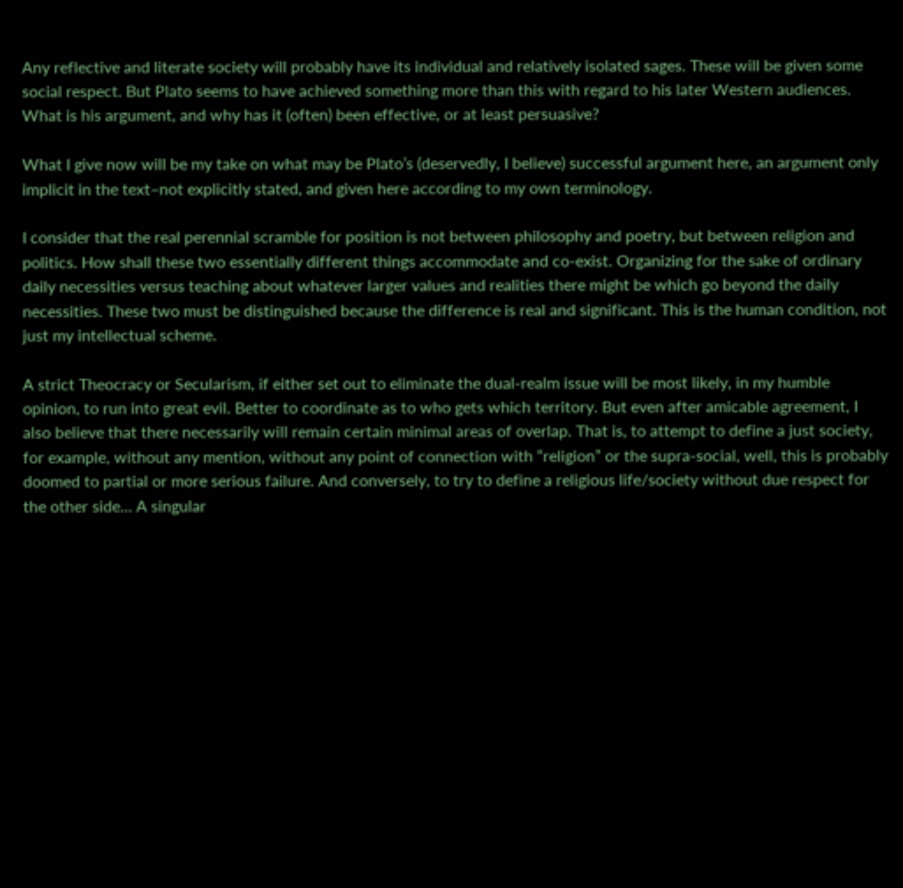Any reflective and literate society will probably have its individual and relatively isolated sages. These will be given some social respect. But Plato seems to have achieved something more than this with regard to his later Western audiences. What is his argument, and why has it (often) been effective, or at least persuasive?

What I give now will be my take on what may be Plato’s (deservedly, I believe) successful argument here, an argument only implicit in the text–not explicitly stated, and given here according to my own terminology.

I consider that the real perennial scramble for position is not between philosophy and poetry, but between religion and politics. How shall these two essentially different things accommodate and co-exist. Organizing for the sake of ordinary daily necessities versus teaching about whatever larger values and realities there might be which go beyond the daily necessities. These two must be distinguished because the difference is real and significant. This is the human condition, not just my intellectual scheme.

A strict Theocracy or Secularism, if either set out to eliminate the dual-realm issue will be most likely, in my humble opinion, to run into great evil. Better to coordinate as to who gets which territory. But even after amicable agreement, I also believe that there necessarily will remain certain minimal areas of overlap. That is, to attempt to define a just society, for example, without any mention, without any point of connection with “religion” or the supra-social, well, this is probably doomed to partial or more serious failure. And conversely, to try to define a religious life/society without due respect for the other side… A singular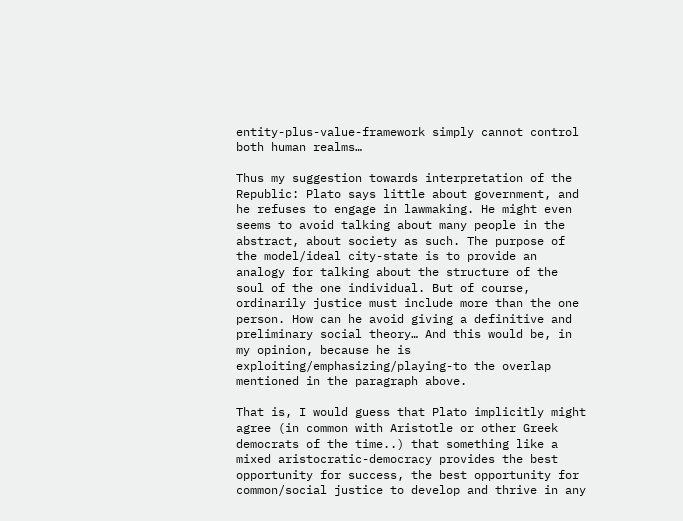entity-plus-value-framework simply cannot control both human realms…

Thus my suggestion towards interpretation of the Republic: Plato says little about government, and he refuses to engage in lawmaking. He might even seems to avoid talking about many people in the abstract, about society as such. The purpose of the model/ideal city-state is to provide an analogy for talking about the structure of the soul of the one individual. But of course, ordinarily justice must include more than the one person. How can he avoid giving a definitive and preliminary social theory… And this would be, in my opinion, because he is exploiting/emphasizing/playing-to the overlap mentioned in the paragraph above.

That is, I would guess that Plato implicitly might agree (in common with Aristotle or other Greek democrats of the time..) that something like a mixed aristocratic-democracy provides the best opportunity for success, the best opportunity for common/social justice to develop and thrive in any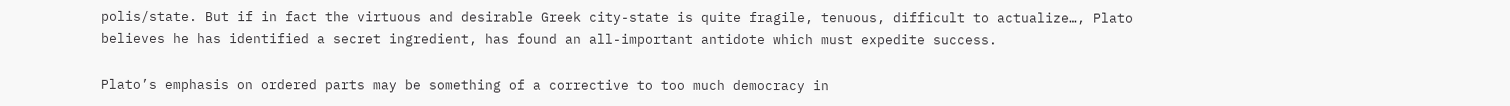polis/state. But if in fact the virtuous and desirable Greek city-state is quite fragile, tenuous, difficult to actualize…, Plato believes he has identified a secret ingredient, has found an all-important antidote which must expedite success.

Plato’s emphasis on ordered parts may be something of a corrective to too much democracy in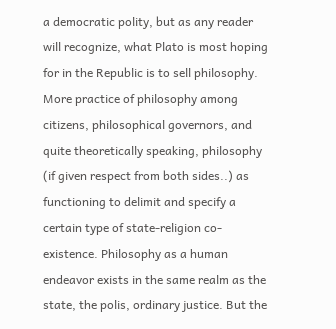a democratic polity, but as any reader will recognize, what Plato is most hoping for in the Republic is to sell philosophy. More practice of philosophy among citizens, philosophical governors, and quite theoretically speaking, philosophy (if given respect from both sides..) as functioning to delimit and specify a certain type of state-religion co-existence. Philosophy as a human endeavor exists in the same realm as the state, the polis, ordinary justice. But the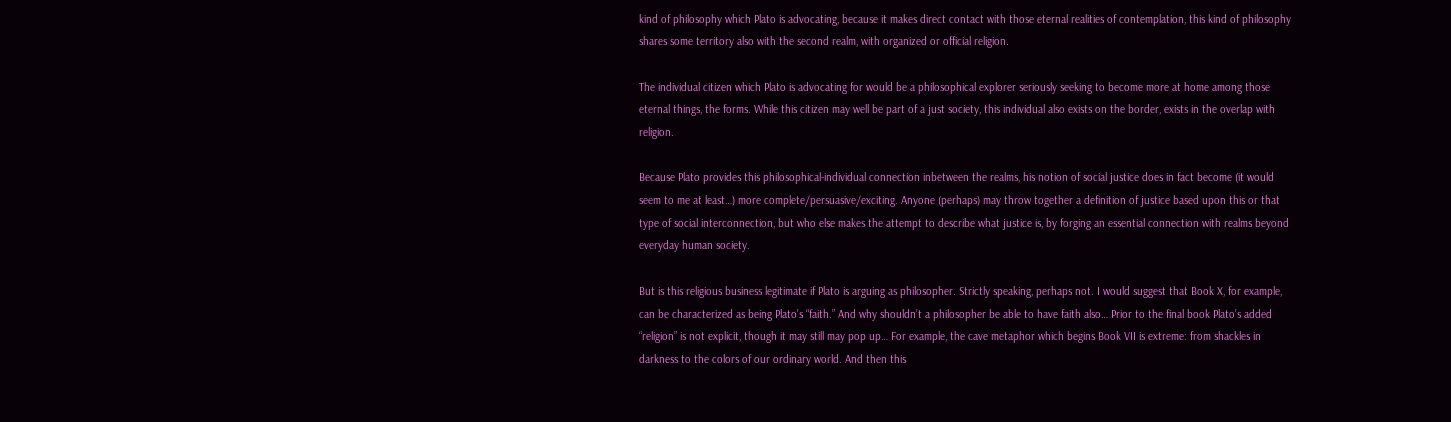kind of philosophy which Plato is advocating, because it makes direct contact with those eternal realities of contemplation, this kind of philosophy shares some territory also with the second realm, with organized or official religion.

The individual citizen which Plato is advocating for would be a philosophical explorer seriously seeking to become more at home among those eternal things, the forms. While this citizen may well be part of a just society, this individual also exists on the border, exists in the overlap with religion.

Because Plato provides this philosophical-individual connection inbetween the realms, his notion of social justice does in fact become (it would seem to me at least…) more complete/persuasive/exciting. Anyone (perhaps) may throw together a definition of justice based upon this or that type of social interconnection, but who else makes the attempt to describe what justice is, by forging an essential connection with realms beyond everyday human society.

But is this religious business legitimate if Plato is arguing as philosopher. Strictly speaking, perhaps not. I would suggest that Book X, for example, can be characterized as being Plato’s “faith.” And why shouldn’t a philosopher be able to have faith also… Prior to the final book Plato’s added “religion” is not explicit, though it may still may pop up… For example, the cave metaphor which begins Book VII is extreme: from shackles in darkness to the colors of our ordinary world. And then this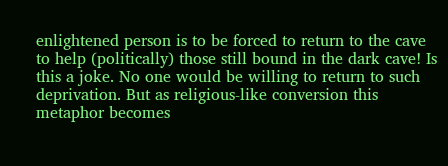enlightened person is to be forced to return to the cave to help (politically) those still bound in the dark cave! Is this a joke. No one would be willing to return to such deprivation. But as religious-like conversion this metaphor becomes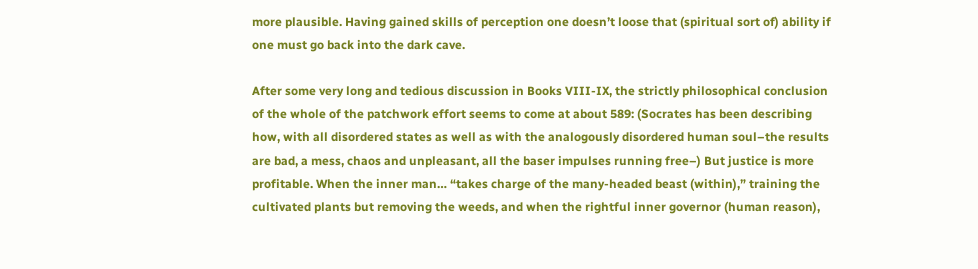more plausible. Having gained skills of perception one doesn’t loose that (spiritual sort of) ability if one must go back into the dark cave.

After some very long and tedious discussion in Books VIII-IX, the strictly philosophical conclusion of the whole of the patchwork effort seems to come at about 589: (Socrates has been describing how, with all disordered states as well as with the analogously disordered human soul–the results are bad, a mess, chaos and unpleasant, all the baser impulses running free–) But justice is more profitable. When the inner man… “takes charge of the many-headed beast (within),” training the cultivated plants but removing the weeds, and when the rightful inner governor (human reason),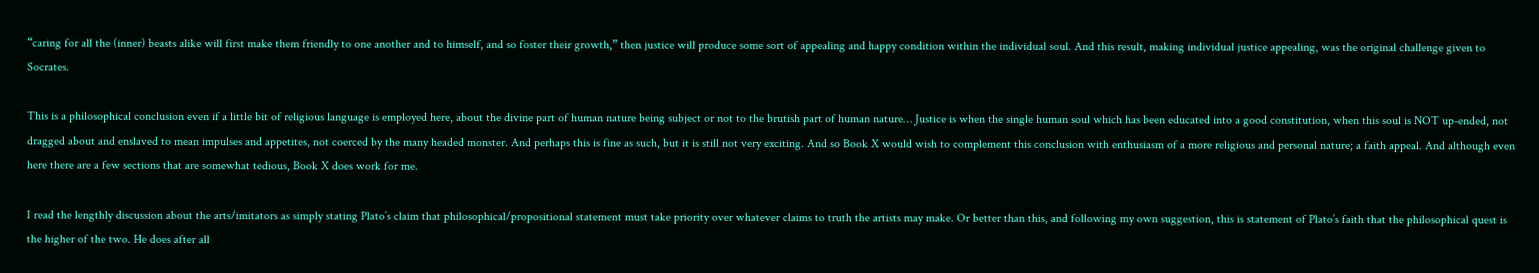“caring for all the (inner) beasts alike will first make them friendly to one another and to himself, and so foster their growth,” then justice will produce some sort of appealing and happy condition within the individual soul. And this result, making individual justice appealing, was the original challenge given to Socrates.

This is a philosophical conclusion even if a little bit of religious language is employed here, about the divine part of human nature being subject or not to the brutish part of human nature… Justice is when the single human soul which has been educated into a good constitution, when this soul is NOT up-ended, not dragged about and enslaved to mean impulses and appetites, not coerced by the many headed monster. And perhaps this is fine as such, but it is still not very exciting. And so Book X would wish to complement this conclusion with enthusiasm of a more religious and personal nature; a faith appeal. And although even here there are a few sections that are somewhat tedious, Book X does work for me.

I read the lengthly discussion about the arts/imitators as simply stating Plato’s claim that philosophical/propositional statement must take priority over whatever claims to truth the artists may make. Or better than this, and following my own suggestion, this is statement of Plato’s faith that the philosophical quest is the higher of the two. He does after all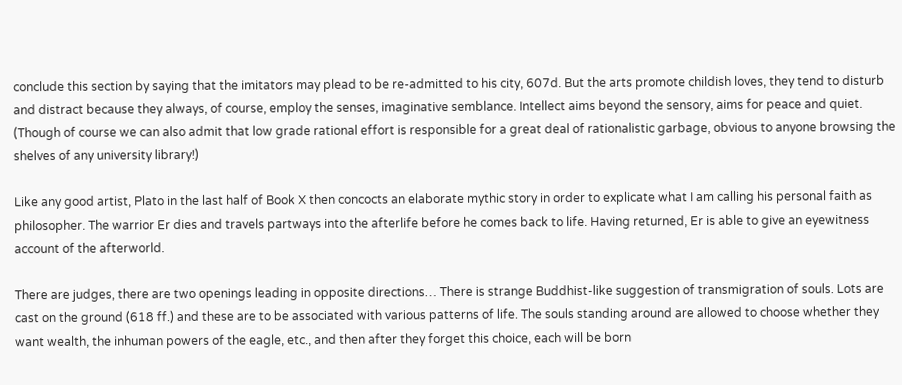conclude this section by saying that the imitators may plead to be re-admitted to his city, 607d. But the arts promote childish loves, they tend to disturb and distract because they always, of course, employ the senses, imaginative semblance. Intellect aims beyond the sensory, aims for peace and quiet. (Though of course we can also admit that low grade rational effort is responsible for a great deal of rationalistic garbage, obvious to anyone browsing the shelves of any university library!)

Like any good artist, Plato in the last half of Book X then concocts an elaborate mythic story in order to explicate what I am calling his personal faith as philosopher. The warrior Er dies and travels partways into the afterlife before he comes back to life. Having returned, Er is able to give an eyewitness account of the afterworld.

There are judges, there are two openings leading in opposite directions… There is strange Buddhist-like suggestion of transmigration of souls. Lots are cast on the ground (618 ff.) and these are to be associated with various patterns of life. The souls standing around are allowed to choose whether they want wealth, the inhuman powers of the eagle, etc., and then after they forget this choice, each will be born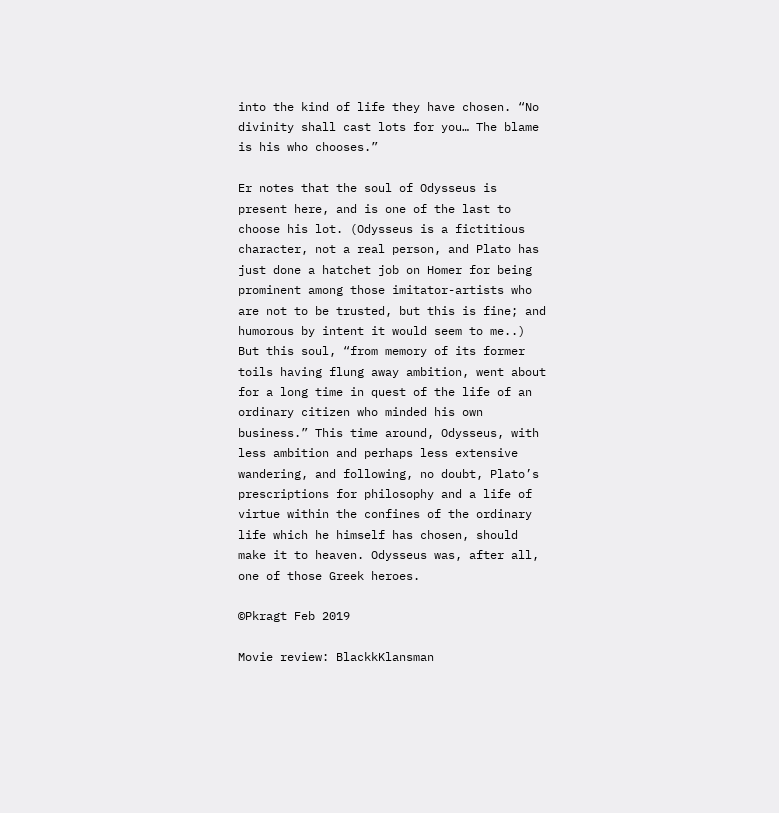into the kind of life they have chosen. “No divinity shall cast lots for you… The blame is his who chooses.”

Er notes that the soul of Odysseus is present here, and is one of the last to choose his lot. (Odysseus is a fictitious character, not a real person, and Plato has just done a hatchet job on Homer for being prominent among those imitator-artists who are not to be trusted, but this is fine; and humorous by intent it would seem to me..) But this soul, “from memory of its former toils having flung away ambition, went about for a long time in quest of the life of an ordinary citizen who minded his own business.” This time around, Odysseus, with less ambition and perhaps less extensive wandering, and following, no doubt, Plato’s prescriptions for philosophy and a life of virtue within the confines of the ordinary life which he himself has chosen, should make it to heaven. Odysseus was, after all, one of those Greek heroes.

©Pkragt Feb 2019

Movie review: BlackkKlansman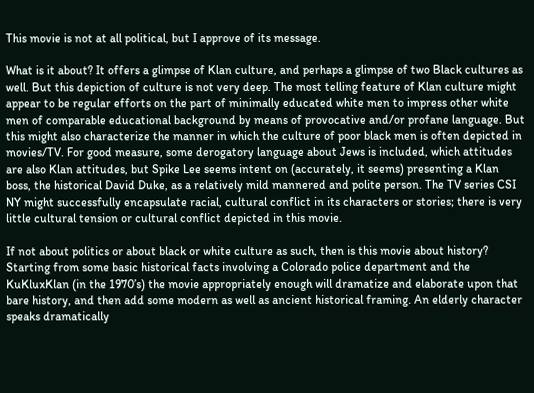This movie is not at all political, but I approve of its message.

What is it about? It offers a glimpse of Klan culture, and perhaps a glimpse of two Black cultures as well. But this depiction of culture is not very deep. The most telling feature of Klan culture might appear to be regular efforts on the part of minimally educated white men to impress other white men of comparable educational background by means of provocative and/or profane language. But this might also characterize the manner in which the culture of poor black men is often depicted in movies/TV. For good measure, some derogatory language about Jews is included, which attitudes are also Klan attitudes, but Spike Lee seems intent on (accurately, it seems) presenting a Klan boss, the historical David Duke, as a relatively mild mannered and polite person. The TV series CSI NY might successfully encapsulate racial, cultural conflict in its characters or stories; there is very little cultural tension or cultural conflict depicted in this movie.

If not about politics or about black or white culture as such, then is this movie about history? Starting from some basic historical facts involving a Colorado police department and the KuKluxKlan (in the 1970’s) the movie appropriately enough will dramatize and elaborate upon that bare history, and then add some modern as well as ancient historical framing. An elderly character speaks dramatically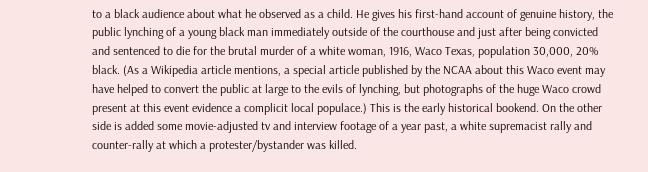to a black audience about what he observed as a child. He gives his first-hand account of genuine history, the public lynching of a young black man immediately outside of the courthouse and just after being convicted and sentenced to die for the brutal murder of a white woman, 1916, Waco Texas, population 30,000, 20% black. (As a Wikipedia article mentions, a special article published by the NCAA about this Waco event may have helped to convert the public at large to the evils of lynching, but photographs of the huge Waco crowd present at this event evidence a complicit local populace.) This is the early historical bookend. On the other side is added some movie-adjusted tv and interview footage of a year past, a white supremacist rally and counter-rally at which a protester/bystander was killed.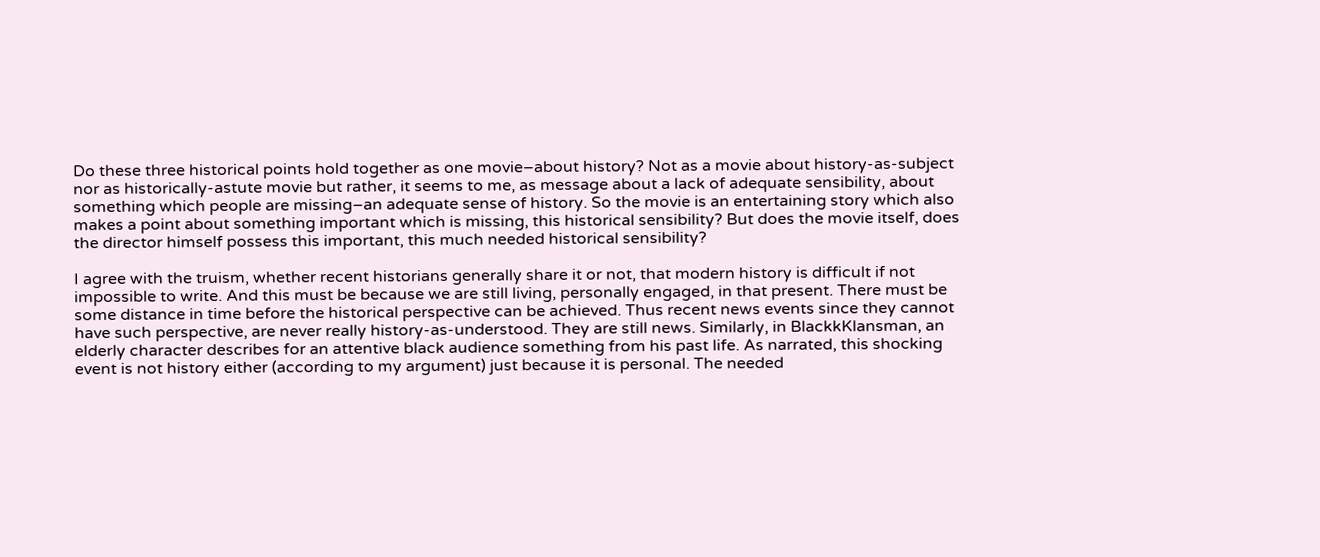Do these three historical points hold together as one movie–about history? Not as a movie about history-as-subject nor as historically-astute movie but rather, it seems to me, as message about a lack of adequate sensibility, about something which people are missing–an adequate sense of history. So the movie is an entertaining story which also makes a point about something important which is missing, this historical sensibility? But does the movie itself, does the director himself possess this important, this much needed historical sensibility?

I agree with the truism, whether recent historians generally share it or not, that modern history is difficult if not impossible to write. And this must be because we are still living, personally engaged, in that present. There must be some distance in time before the historical perspective can be achieved. Thus recent news events since they cannot have such perspective, are never really history-as-understood. They are still news. Similarly, in BlackkKlansman, an elderly character describes for an attentive black audience something from his past life. As narrated, this shocking event is not history either (according to my argument) just because it is personal. The needed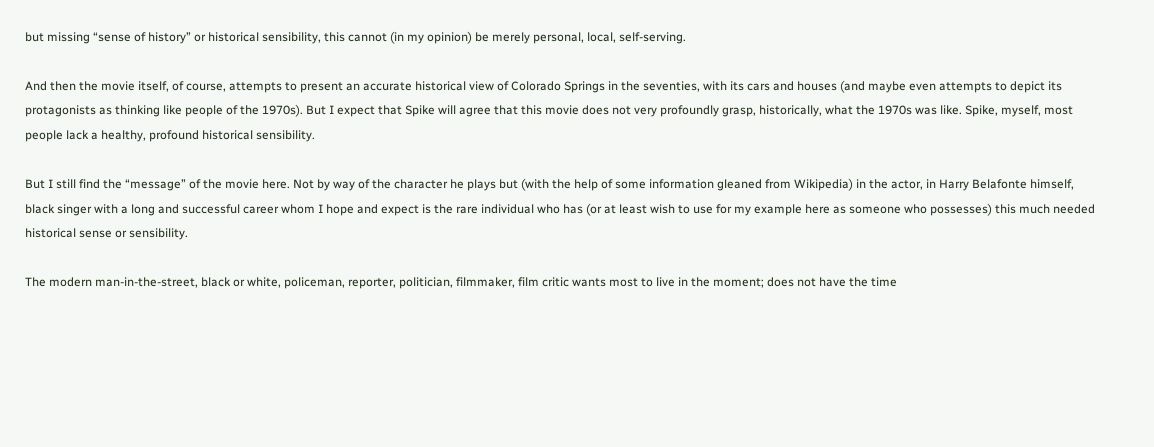but missing “sense of history” or historical sensibility, this cannot (in my opinion) be merely personal, local, self-serving.

And then the movie itself, of course, attempts to present an accurate historical view of Colorado Springs in the seventies, with its cars and houses (and maybe even attempts to depict its protagonists as thinking like people of the 1970s). But I expect that Spike will agree that this movie does not very profoundly grasp, historically, what the 1970s was like. Spike, myself, most people lack a healthy, profound historical sensibility.

But I still find the “message” of the movie here. Not by way of the character he plays but (with the help of some information gleaned from Wikipedia) in the actor, in Harry Belafonte himself, black singer with a long and successful career whom I hope and expect is the rare individual who has (or at least wish to use for my example here as someone who possesses) this much needed historical sense or sensibility.

The modern man-in-the-street, black or white, policeman, reporter, politician, filmmaker, film critic wants most to live in the moment; does not have the time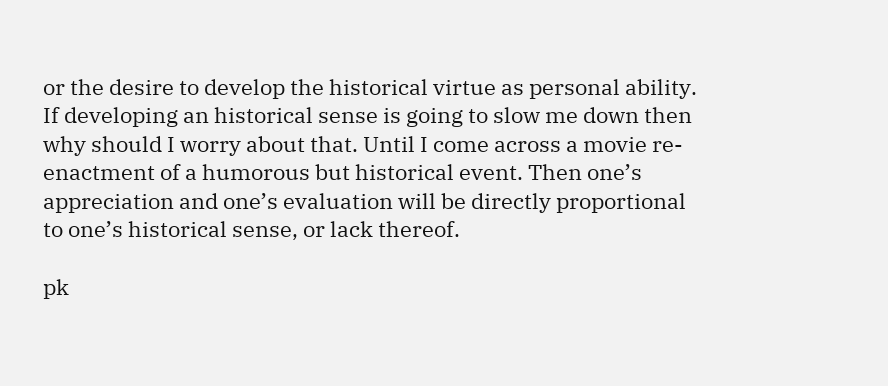or the desire to develop the historical virtue as personal ability. If developing an historical sense is going to slow me down then why should I worry about that. Until I come across a movie re-enactment of a humorous but historical event. Then one’s appreciation and one’s evaluation will be directly proportional to one’s historical sense, or lack thereof.

pk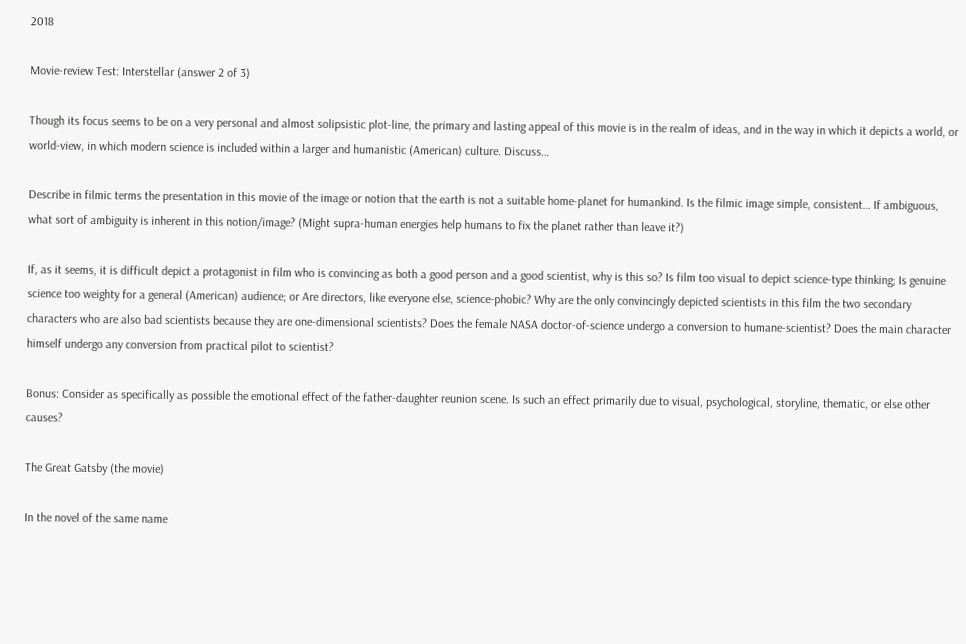2018

Movie-review Test: Interstellar (answer 2 of 3)

Though its focus seems to be on a very personal and almost solipsistic plot-line, the primary and lasting appeal of this movie is in the realm of ideas, and in the way in which it depicts a world, or world-view, in which modern science is included within a larger and humanistic (American) culture. Discuss…

Describe in filmic terms the presentation in this movie of the image or notion that the earth is not a suitable home-planet for humankind. Is the filmic image simple, consistent… If ambiguous, what sort of ambiguity is inherent in this notion/image? (Might supra-human energies help humans to fix the planet rather than leave it?)

If, as it seems, it is difficult depict a protagonist in film who is convincing as both a good person and a good scientist, why is this so? Is film too visual to depict science-type thinking; Is genuine science too weighty for a general (American) audience; or Are directors, like everyone else, science-phobic? Why are the only convincingly depicted scientists in this film the two secondary characters who are also bad scientists because they are one-dimensional scientists? Does the female NASA doctor-of-science undergo a conversion to humane-scientist? Does the main character himself undergo any conversion from practical pilot to scientist?

Bonus: Consider as specifically as possible the emotional effect of the father-daughter reunion scene. Is such an effect primarily due to visual, psychological, storyline, thematic, or else other causes?

The Great Gatsby (the movie)

In the novel of the same name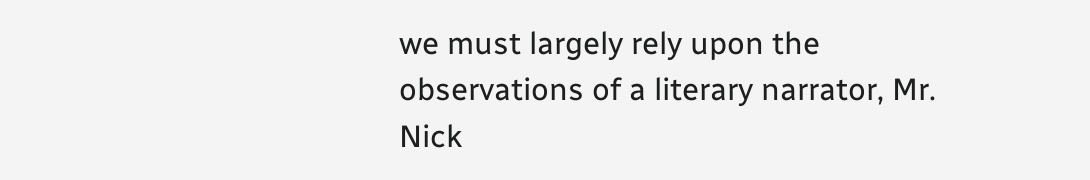we must largely rely upon the observations of a literary narrator, Mr. Nick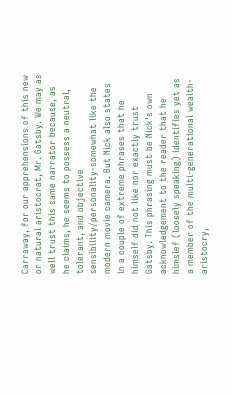Carraway, for our apprehensions of this new or natural aristocrat, Mr. Gatsby. We may as well trust this same narrator because, as he claims, he seems to possess a neutral, tolerant, and objective sensibility/personality-somewhat like the modern movie camera. But Nick also states in a couple of extreme phrases that he himself did not like nor exactly trust Gatsby. This phrasing must be Nick's own acknowledgement to the reader that he himslef (loosely speaking) identifies yet as a member of the multi-generational wealth-aristocry,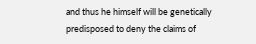and thus he himself will be genetically predisposed to deny the claims of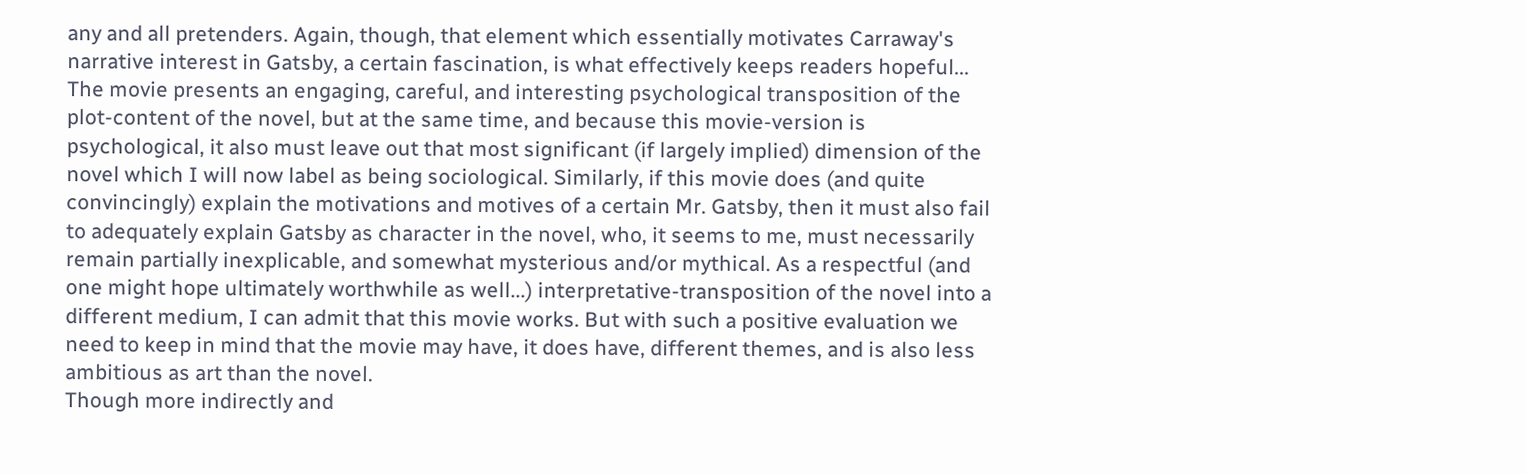any and all pretenders. Again, though, that element which essentially motivates Carraway's narrative interest in Gatsby, a certain fascination, is what effectively keeps readers hopeful...
The movie presents an engaging, careful, and interesting psychological transposition of the plot-content of the novel, but at the same time, and because this movie-version is psychological, it also must leave out that most significant (if largely implied) dimension of the novel which I will now label as being sociological. Similarly, if this movie does (and quite convincingly) explain the motivations and motives of a certain Mr. Gatsby, then it must also fail to adequately explain Gatsby as character in the novel, who, it seems to me, must necessarily remain partially inexplicable, and somewhat mysterious and/or mythical. As a respectful (and one might hope ultimately worthwhile as well...) interpretative-transposition of the novel into a different medium, I can admit that this movie works. But with such a positive evaluation we need to keep in mind that the movie may have, it does have, different themes, and is also less ambitious as art than the novel.
Though more indirectly and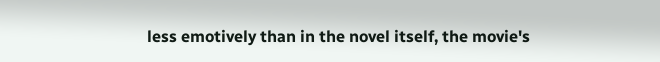less emotively than in the novel itself, the movie's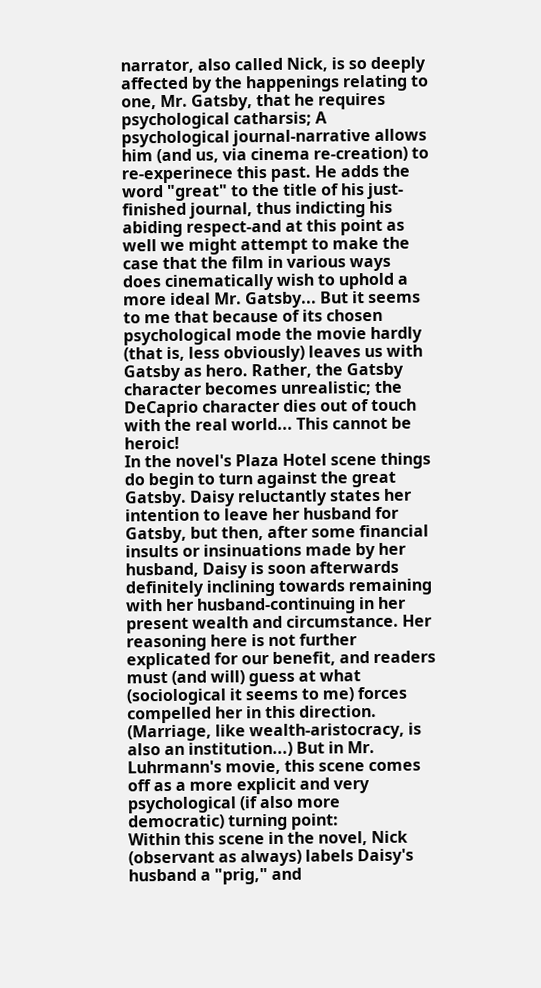narrator, also called Nick, is so deeply affected by the happenings relating to one, Mr. Gatsby, that he requires psychological catharsis; A psychological journal-narrative allows him (and us, via cinema re-creation) to re-experinece this past. He adds the word "great" to the title of his just-finished journal, thus indicting his abiding respect-and at this point as well we might attempt to make the case that the film in various ways does cinematically wish to uphold a more ideal Mr. Gatsby... But it seems to me that because of its chosen psychological mode the movie hardly (that is, less obviously) leaves us with Gatsby as hero. Rather, the Gatsby character becomes unrealistic; the DeCaprio character dies out of touch with the real world... This cannot be heroic!
In the novel's Plaza Hotel scene things do begin to turn against the great Gatsby. Daisy reluctantly states her intention to leave her husband for Gatsby, but then, after some financial insults or insinuations made by her husband, Daisy is soon afterwards definitely inclining towards remaining with her husband-continuing in her present wealth and circumstance. Her reasoning here is not further explicated for our benefit, and readers must (and will) guess at what (sociological it seems to me) forces compelled her in this direction. (Marriage, like wealth-aristocracy, is also an institution...) But in Mr. Luhrmann's movie, this scene comes off as a more explicit and very psychological (if also more democratic) turning point:
Within this scene in the novel, Nick (observant as always) labels Daisy's husband a "prig," and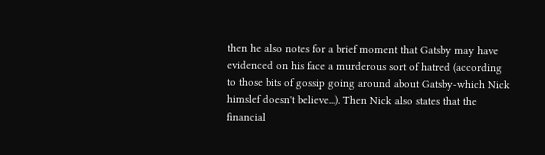then he also notes for a brief moment that Gatsby may have evidenced on his face a murderous sort of hatred (according to those bits of gossip going around about Gatsby-which Nick himslef doesn't believe...). Then Nick also states that the financial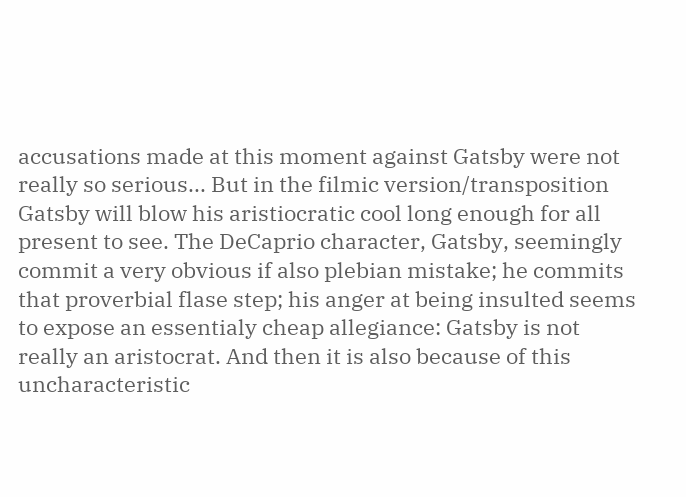accusations made at this moment against Gatsby were not really so serious... But in the filmic version/transposition Gatsby will blow his aristiocratic cool long enough for all present to see. The DeCaprio character, Gatsby, seemingly commit a very obvious if also plebian mistake; he commits that proverbial flase step; his anger at being insulted seems to expose an essentialy cheap allegiance: Gatsby is not really an aristocrat. And then it is also because of this uncharacteristic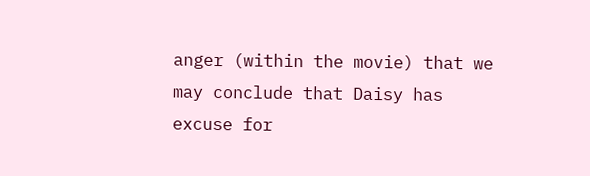anger (within the movie) that we may conclude that Daisy has excuse for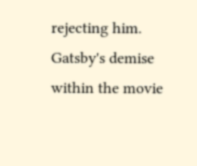rejecting him. Gatsby's demise within the movie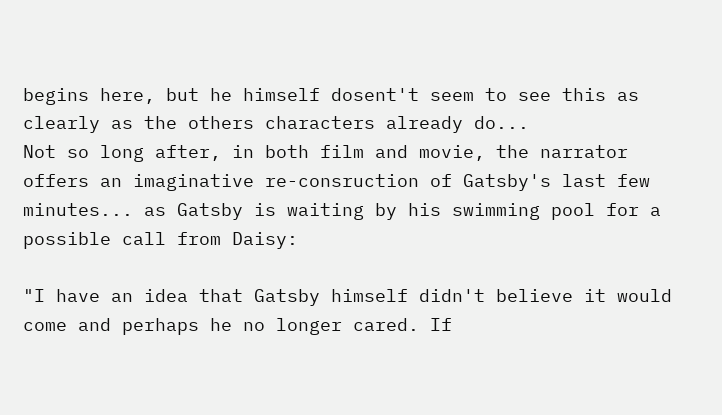begins here, but he himself dosent't seem to see this as clearly as the others characters already do...
Not so long after, in both film and movie, the narrator offers an imaginative re-consruction of Gatsby's last few minutes... as Gatsby is waiting by his swimming pool for a possible call from Daisy:

"I have an idea that Gatsby himself didn't believe it would come and perhaps he no longer cared. If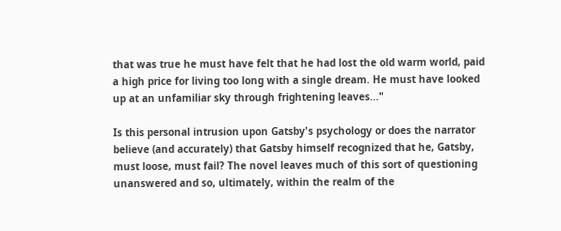that was true he must have felt that he had lost the old warm world, paid a high price for living too long with a single dream. He must have looked up at an unfamiliar sky through frightening leaves..."

Is this personal intrusion upon Gatsby's psychology or does the narrator believe (and accurately) that Gatsby himself recognized that he, Gatsby, must loose, must fail? The novel leaves much of this sort of questioning unanswered and so, ultimately, within the realm of the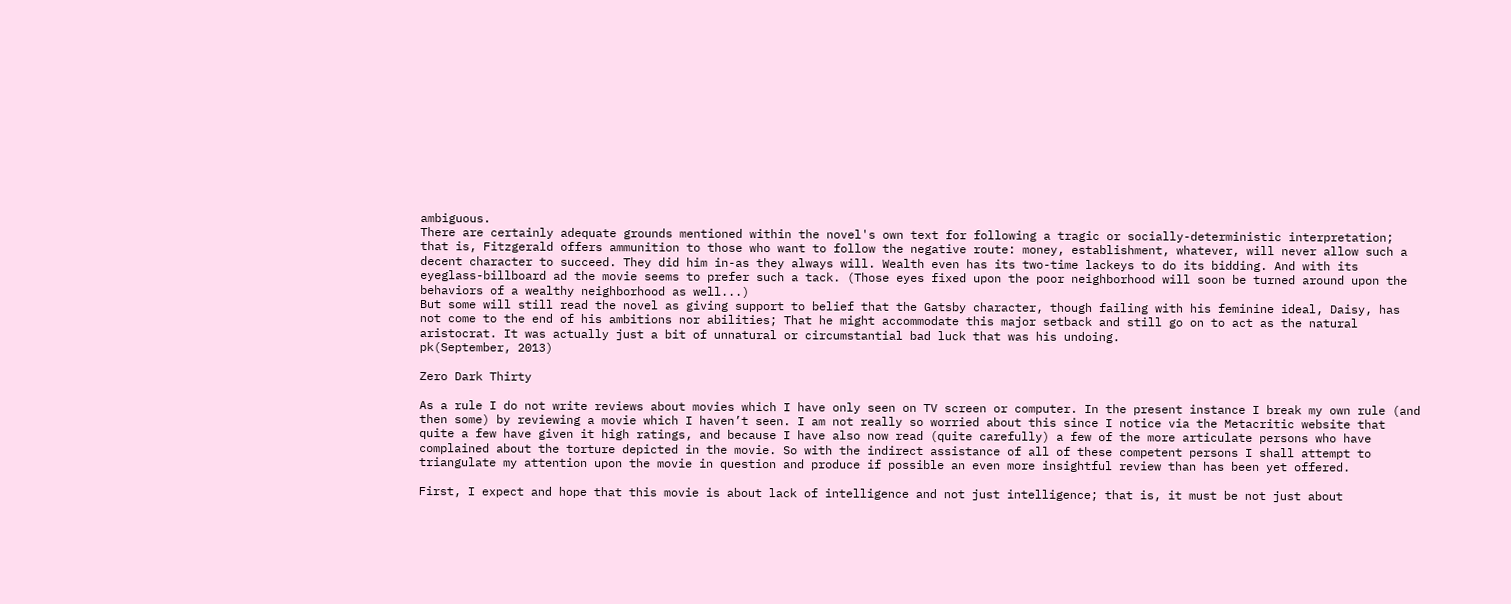ambiguous.
There are certainly adequate grounds mentioned within the novel's own text for following a tragic or socially-deterministic interpretation; that is, Fitzgerald offers ammunition to those who want to follow the negative route: money, establishment, whatever, will never allow such a decent character to succeed. They did him in-as they always will. Wealth even has its two-time lackeys to do its bidding. And with its eyeglass-billboard ad the movie seems to prefer such a tack. (Those eyes fixed upon the poor neighborhood will soon be turned around upon the behaviors of a wealthy neighborhood as well...)
But some will still read the novel as giving support to belief that the Gatsby character, though failing with his feminine ideal, Daisy, has not come to the end of his ambitions nor abilities; That he might accommodate this major setback and still go on to act as the natural aristocrat. It was actually just a bit of unnatural or circumstantial bad luck that was his undoing.
pk(September, 2013)

Zero Dark Thirty

As a rule I do not write reviews about movies which I have only seen on TV screen or computer. In the present instance I break my own rule (and then some) by reviewing a movie which I haven’t seen. I am not really so worried about this since I notice via the Metacritic website that quite a few have given it high ratings, and because I have also now read (quite carefully) a few of the more articulate persons who have complained about the torture depicted in the movie. So with the indirect assistance of all of these competent persons I shall attempt to triangulate my attention upon the movie in question and produce if possible an even more insightful review than has been yet offered.

First, I expect and hope that this movie is about lack of intelligence and not just intelligence; that is, it must be not just about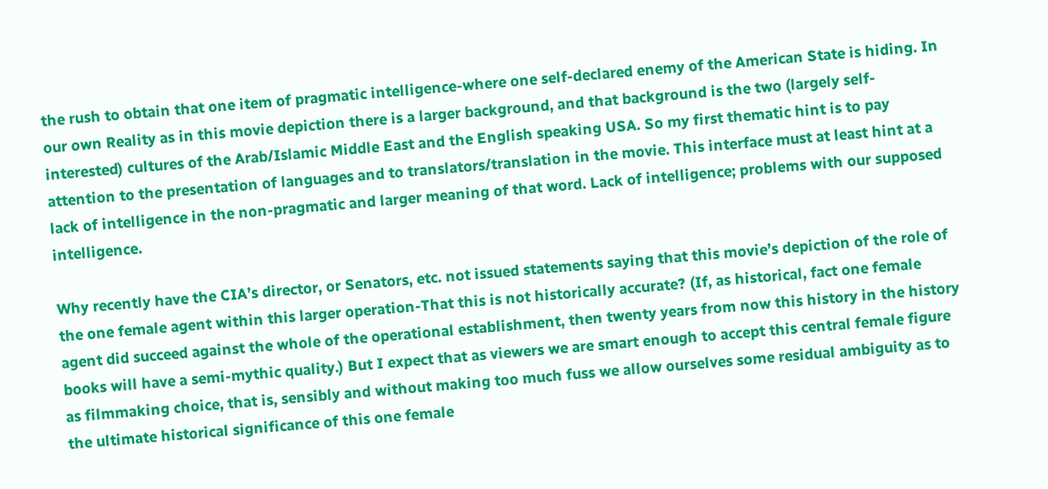the rush to obtain that one item of pragmatic intelligence-where one self-declared enemy of the American State is hiding. In our own Reality as in this movie depiction there is a larger background, and that background is the two (largely self-interested) cultures of the Arab/Islamic Middle East and the English speaking USA. So my first thematic hint is to pay attention to the presentation of languages and to translators/translation in the movie. This interface must at least hint at a lack of intelligence in the non-pragmatic and larger meaning of that word. Lack of intelligence; problems with our supposed intelligence.

Why recently have the CIA’s director, or Senators, etc. not issued statements saying that this movie’s depiction of the role of the one female agent within this larger operation-That this is not historically accurate? (If, as historical, fact one female agent did succeed against the whole of the operational establishment, then twenty years from now this history in the history books will have a semi-mythic quality.) But I expect that as viewers we are smart enough to accept this central female figure as filmmaking choice, that is, sensibly and without making too much fuss we allow ourselves some residual ambiguity as to the ultimate historical significance of this one female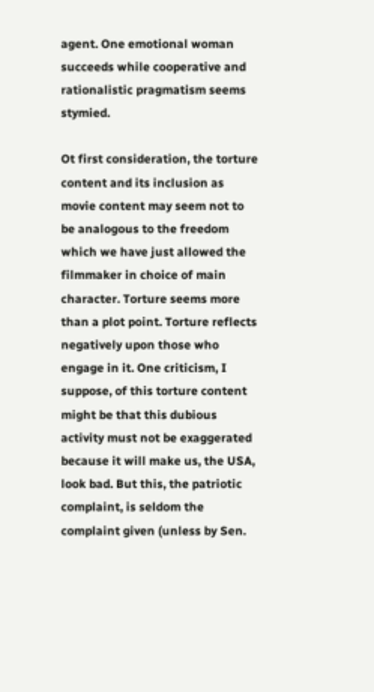agent. One emotional woman succeeds while cooperative and rationalistic pragmatism seems stymied.

Ot first consideration, the torture content and its inclusion as movie content may seem not to be analogous to the freedom which we have just allowed the filmmaker in choice of main character. Torture seems more than a plot point. Torture reflects negatively upon those who engage in it. One criticism, I suppose, of this torture content might be that this dubious activity must not be exaggerated because it will make us, the USA, look bad. But this, the patriotic complaint, is seldom the complaint given (unless by Sen.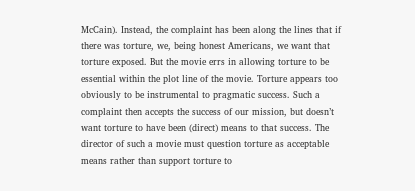McCain). Instead, the complaint has been along the lines that if there was torture, we, being honest Americans, we want that torture exposed. But the movie errs in allowing torture to be essential within the plot line of the movie. Torture appears too obviously to be instrumental to pragmatic success. Such a complaint then accepts the success of our mission, but doesn’t want torture to have been (direct) means to that success. The director of such a movie must question torture as acceptable means rather than support torture to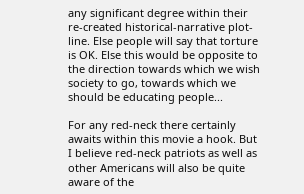any significant degree within their re-created historical-narrative plot-line. Else people will say that torture is OK. Else this would be opposite to the direction towards which we wish society to go, towards which we should be educating people...

For any red-neck there certainly awaits within this movie a hook. But I believe red-neck patriots as well as other Americans will also be quite aware of the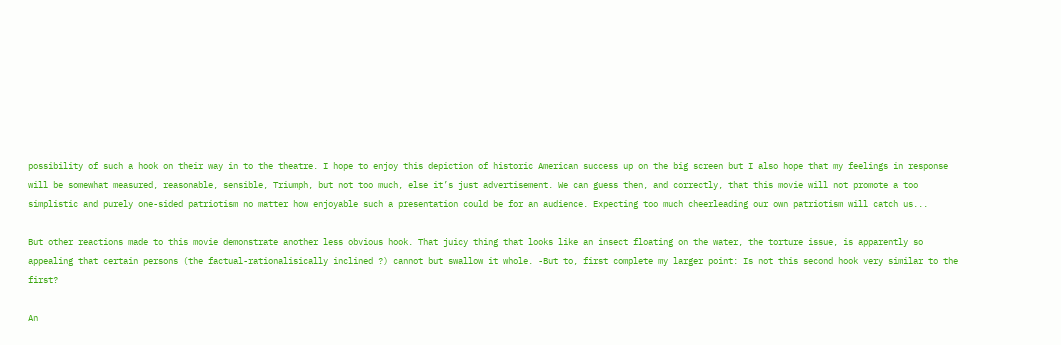possibility of such a hook on their way in to the theatre. I hope to enjoy this depiction of historic American success up on the big screen but I also hope that my feelings in response will be somewhat measured, reasonable, sensible, Triumph, but not too much, else it’s just advertisement. We can guess then, and correctly, that this movie will not promote a too simplistic and purely one-sided patriotism no matter how enjoyable such a presentation could be for an audience. Expecting too much cheerleading our own patriotism will catch us...

But other reactions made to this movie demonstrate another less obvious hook. That juicy thing that looks like an insect floating on the water, the torture issue, is apparently so appealing that certain persons (the factual-rationalisically inclined ?) cannot but swallow it whole. -But to, first complete my larger point: Is not this second hook very similar to the first?

An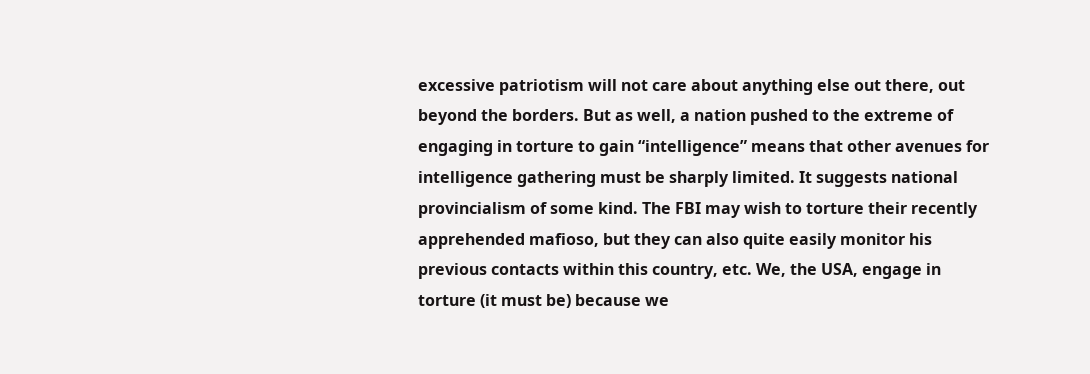excessive patriotism will not care about anything else out there, out beyond the borders. But as well, a nation pushed to the extreme of engaging in torture to gain “intelligence” means that other avenues for intelligence gathering must be sharply limited. It suggests national provincialism of some kind. The FBI may wish to torture their recently apprehended mafioso, but they can also quite easily monitor his previous contacts within this country, etc. We, the USA, engage in torture (it must be) because we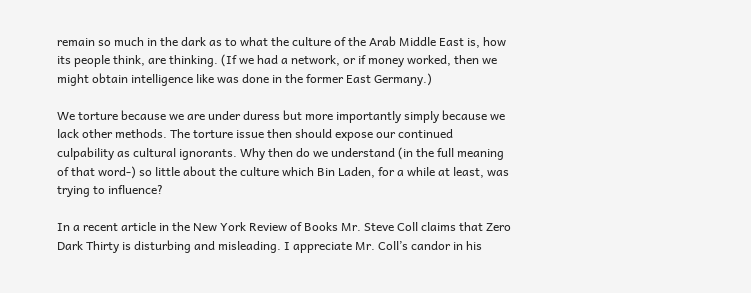remain so much in the dark as to what the culture of the Arab Middle East is, how its people think, are thinking. (If we had a network, or if money worked, then we might obtain intelligence like was done in the former East Germany.)

We torture because we are under duress but more importantly simply because we lack other methods. The torture issue then should expose our continued culpability as cultural ignorants. Why then do we understand (in the full meaning of that word-) so little about the culture which Bin Laden, for a while at least, was trying to influence?

In a recent article in the New York Review of Books Mr. Steve Coll claims that Zero Dark Thirty is disturbing and misleading. I appreciate Mr. Coll’s candor in his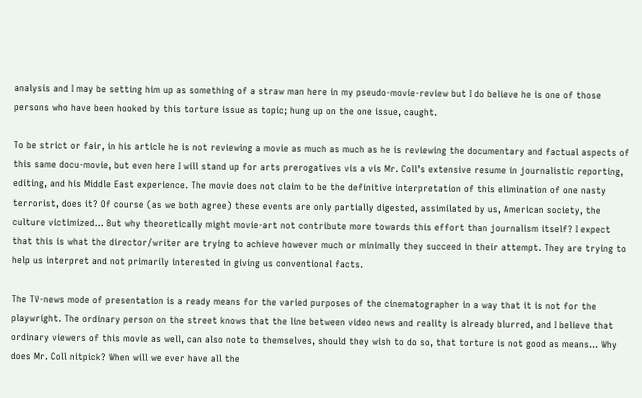analysis and I may be setting him up as something of a straw man here in my pseudo-movie-review but I do believe he is one of those persons who have been hooked by this torture issue as topic; hung up on the one issue, caught.

To be strict or fair, in his article he is not reviewing a movie as much as much as he is reviewing the documentary and factual aspects of this same docu-movie, but even here I will stand up for arts prerogatives vis a vis Mr. Coll’s extensive resume in journalistic reporting, editing, and his Middle East experience. The movie does not claim to be the definitive interpretation of this elimination of one nasty terrorist, does it? Of course (as we both agree) these events are only partially digested, assimilated by us, American society, the culture victimized... But why theoretically might movie-art not contribute more towards this effort than journalism itself? I expect that this is what the director/writer are trying to achieve however much or minimally they succeed in their attempt. They are trying to help us interpret and not primarily interested in giving us conventional facts.

The TV-news mode of presentation is a ready means for the varied purposes of the cinematographer in a way that it is not for the playwright. The ordinary person on the street knows that the line between video news and reality is already blurred, and I believe that ordinary viewers of this movie as well, can also note to themselves, should they wish to do so, that torture is not good as means... Why does Mr. Coll nitpick? When will we ever have all the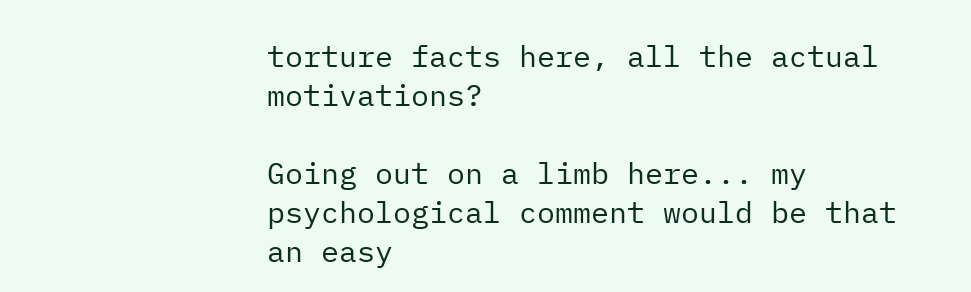torture facts here, all the actual motivations?

Going out on a limb here... my psychological comment would be that an easy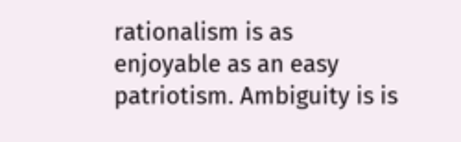rationalism is as enjoyable as an easy patriotism. Ambiguity is is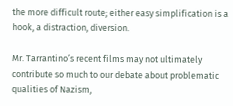the more difficult route; either easy simplification is a hook, a distraction, diversion.

Mr. Tarrantino’s recent films may not ultimately contribute so much to our debate about problematic qualities of Nazism,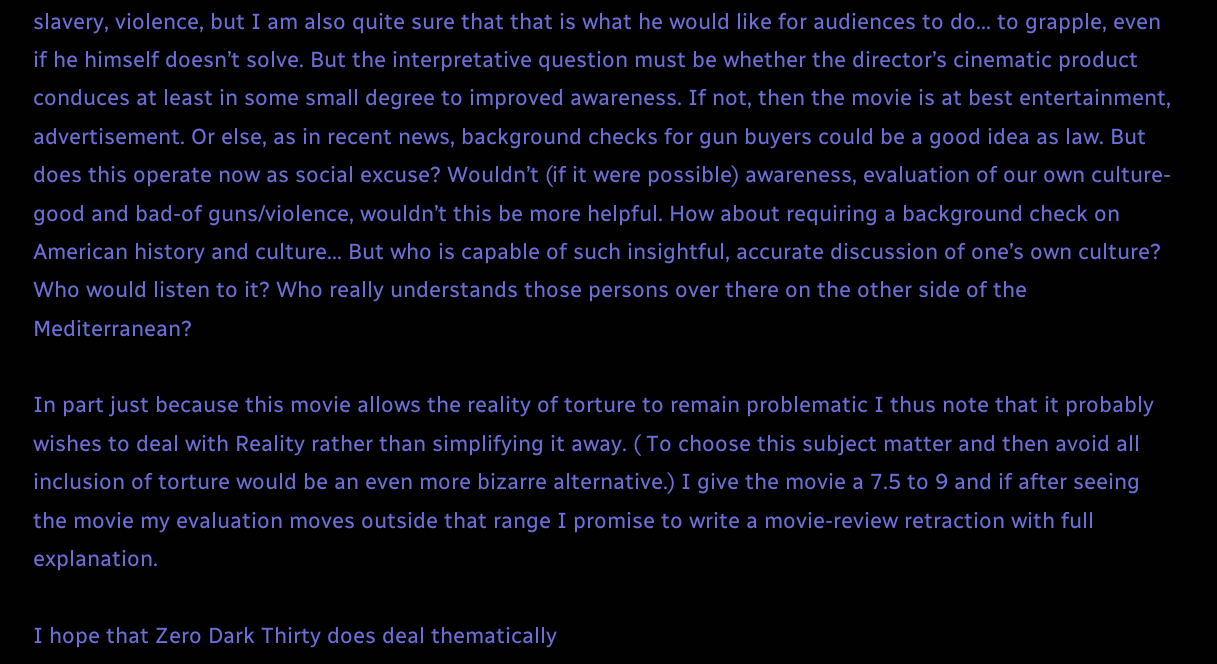slavery, violence, but I am also quite sure that that is what he would like for audiences to do... to grapple, even if he himself doesn’t solve. But the interpretative question must be whether the director’s cinematic product conduces at least in some small degree to improved awareness. If not, then the movie is at best entertainment, advertisement. Or else, as in recent news, background checks for gun buyers could be a good idea as law. But does this operate now as social excuse? Wouldn’t (if it were possible) awareness, evaluation of our own culture-good and bad-of guns/violence, wouldn’t this be more helpful. How about requiring a background check on American history and culture... But who is capable of such insightful, accurate discussion of one’s own culture? Who would listen to it? Who really understands those persons over there on the other side of the Mediterranean?

In part just because this movie allows the reality of torture to remain problematic I thus note that it probably wishes to deal with Reality rather than simplifying it away. ( To choose this subject matter and then avoid all inclusion of torture would be an even more bizarre alternative.) I give the movie a 7.5 to 9 and if after seeing the movie my evaluation moves outside that range I promise to write a movie-review retraction with full explanation.

I hope that Zero Dark Thirty does deal thematically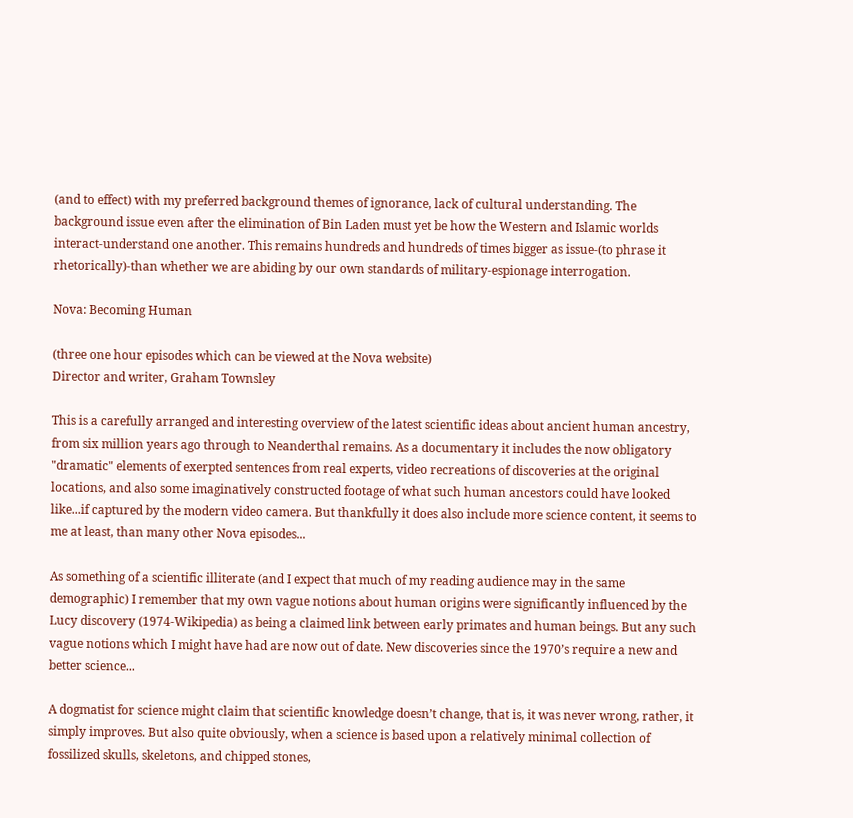(and to effect) with my preferred background themes of ignorance, lack of cultural understanding. The background issue even after the elimination of Bin Laden must yet be how the Western and Islamic worlds interact-understand one another. This remains hundreds and hundreds of times bigger as issue-(to phrase it rhetorically)-than whether we are abiding by our own standards of military-espionage interrogation.

Nova: Becoming Human

(three one hour episodes which can be viewed at the Nova website)
Director and writer, Graham Townsley

This is a carefully arranged and interesting overview of the latest scientific ideas about ancient human ancestry, from six million years ago through to Neanderthal remains. As a documentary it includes the now obligatory "dramatic" elements of exerpted sentences from real experts, video recreations of discoveries at the original locations, and also some imaginatively constructed footage of what such human ancestors could have looked like...if captured by the modern video camera. But thankfully it does also include more science content, it seems to me at least, than many other Nova episodes...

As something of a scientific illiterate (and I expect that much of my reading audience may in the same demographic) I remember that my own vague notions about human origins were significantly influenced by the Lucy discovery (1974-Wikipedia) as being a claimed link between early primates and human beings. But any such vague notions which I might have had are now out of date. New discoveries since the 1970’s require a new and better science...

A dogmatist for science might claim that scientific knowledge doesn’t change, that is, it was never wrong, rather, it simply improves. But also quite obviously, when a science is based upon a relatively minimal collection of fossilized skulls, skeletons, and chipped stones,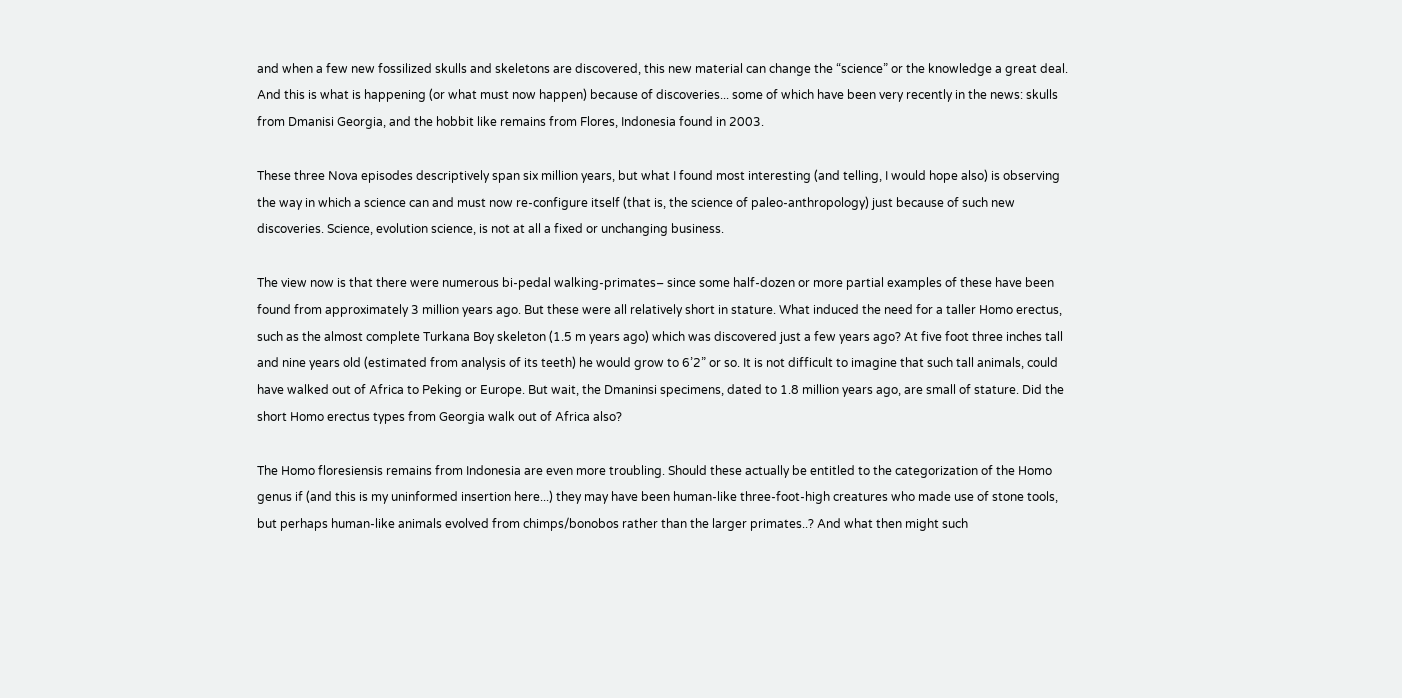and when a few new fossilized skulls and skeletons are discovered, this new material can change the “science” or the knowledge a great deal. And this is what is happening (or what must now happen) because of discoveries... some of which have been very recently in the news: skulls from Dmanisi Georgia, and the hobbit like remains from Flores, Indonesia found in 2003.

These three Nova episodes descriptively span six million years, but what I found most interesting (and telling, I would hope also) is observing the way in which a science can and must now re-configure itself (that is, the science of paleo-anthropology) just because of such new discoveries. Science, evolution science, is not at all a fixed or unchanging business.

The view now is that there were numerous bi-pedal walking-primates– since some half-dozen or more partial examples of these have been found from approximately 3 million years ago. But these were all relatively short in stature. What induced the need for a taller Homo erectus, such as the almost complete Turkana Boy skeleton (1.5 m years ago) which was discovered just a few years ago? At five foot three inches tall and nine years old (estimated from analysis of its teeth) he would grow to 6’2” or so. It is not difficult to imagine that such tall animals, could have walked out of Africa to Peking or Europe. But wait, the Dmaninsi specimens, dated to 1.8 million years ago, are small of stature. Did the short Homo erectus types from Georgia walk out of Africa also?

The Homo floresiensis remains from Indonesia are even more troubling. Should these actually be entitled to the categorization of the Homo genus if (and this is my uninformed insertion here...) they may have been human-like three-foot-high creatures who made use of stone tools, but perhaps human-like animals evolved from chimps/bonobos rather than the larger primates..? And what then might such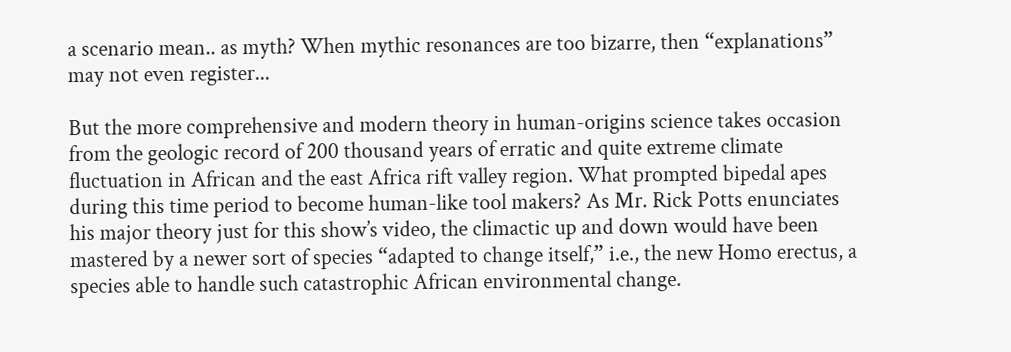a scenario mean.. as myth? When mythic resonances are too bizarre, then “explanations” may not even register...

But the more comprehensive and modern theory in human-origins science takes occasion from the geologic record of 200 thousand years of erratic and quite extreme climate fluctuation in African and the east Africa rift valley region. What prompted bipedal apes during this time period to become human-like tool makers? As Mr. Rick Potts enunciates his major theory just for this show’s video, the climactic up and down would have been mastered by a newer sort of species “adapted to change itself,” i.e., the new Homo erectus, a species able to handle such catastrophic African environmental change.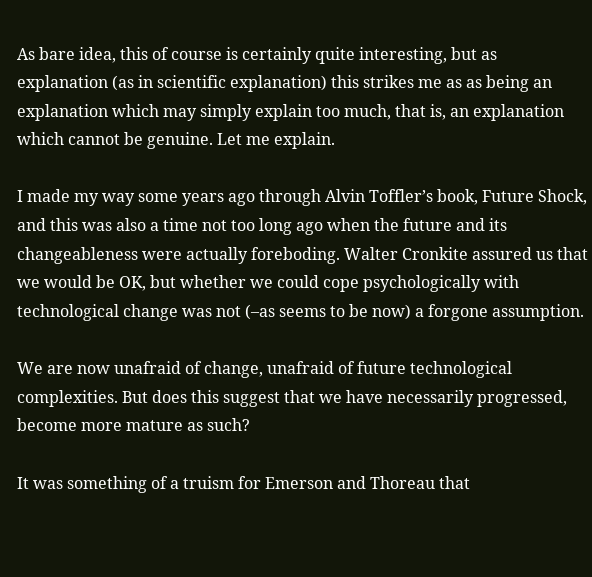As bare idea, this of course is certainly quite interesting, but as explanation (as in scientific explanation) this strikes me as as being an explanation which may simply explain too much, that is, an explanation which cannot be genuine. Let me explain.

I made my way some years ago through Alvin Toffler’s book, Future Shock, and this was also a time not too long ago when the future and its changeableness were actually foreboding. Walter Cronkite assured us that we would be OK, but whether we could cope psychologically with technological change was not (–as seems to be now) a forgone assumption.

We are now unafraid of change, unafraid of future technological complexities. But does this suggest that we have necessarily progressed, become more mature as such?

It was something of a truism for Emerson and Thoreau that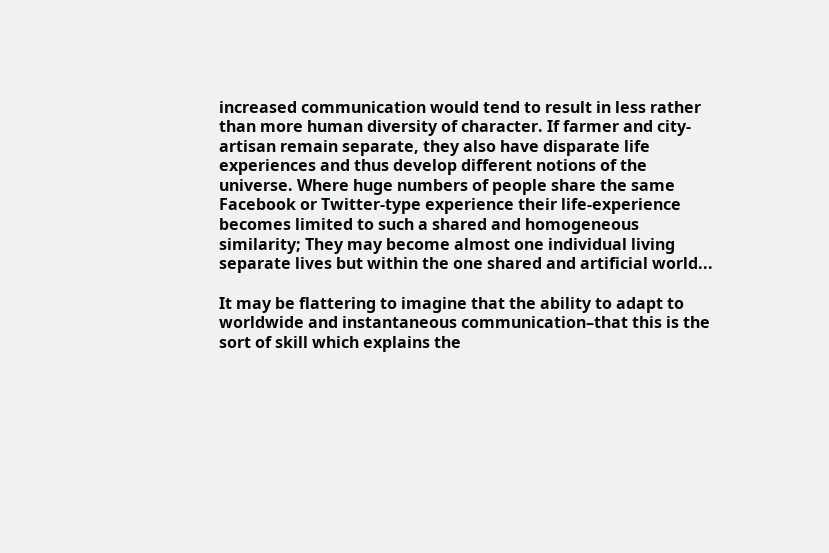increased communication would tend to result in less rather than more human diversity of character. If farmer and city-artisan remain separate, they also have disparate life experiences and thus develop different notions of the universe. Where huge numbers of people share the same Facebook or Twitter-type experience their life-experience becomes limited to such a shared and homogeneous similarity; They may become almost one individual living separate lives but within the one shared and artificial world...

It may be flattering to imagine that the ability to adapt to worldwide and instantaneous communication–that this is the sort of skill which explains the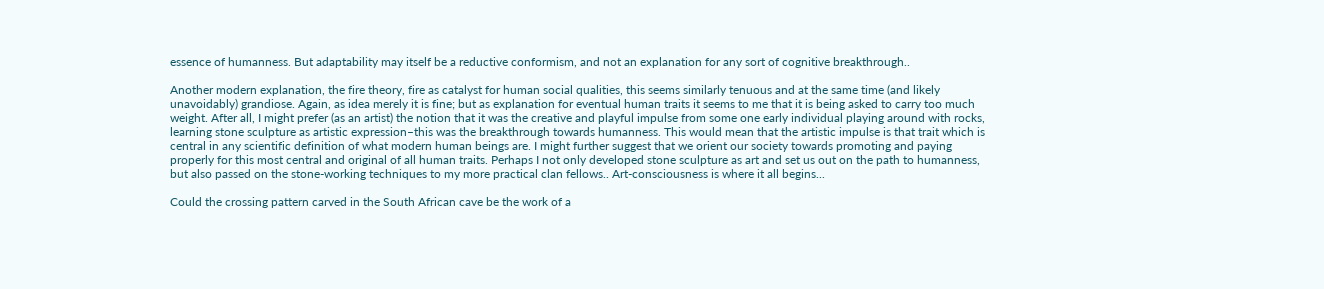essence of humanness. But adaptability may itself be a reductive conformism, and not an explanation for any sort of cognitive breakthrough..

Another modern explanation, the fire theory, fire as catalyst for human social qualities, this seems similarly tenuous and at the same time (and likely unavoidably) grandiose. Again, as idea merely it is fine; but as explanation for eventual human traits it seems to me that it is being asked to carry too much weight. After all, I might prefer (as an artist) the notion that it was the creative and playful impulse from some one early individual playing around with rocks, learning stone sculpture as artistic expression–this was the breakthrough towards humanness. This would mean that the artistic impulse is that trait which is central in any scientific definition of what modern human beings are. I might further suggest that we orient our society towards promoting and paying properly for this most central and original of all human traits. Perhaps I not only developed stone sculpture as art and set us out on the path to humanness, but also passed on the stone-working techniques to my more practical clan fellows.. Art-consciousness is where it all begins...

Could the crossing pattern carved in the South African cave be the work of a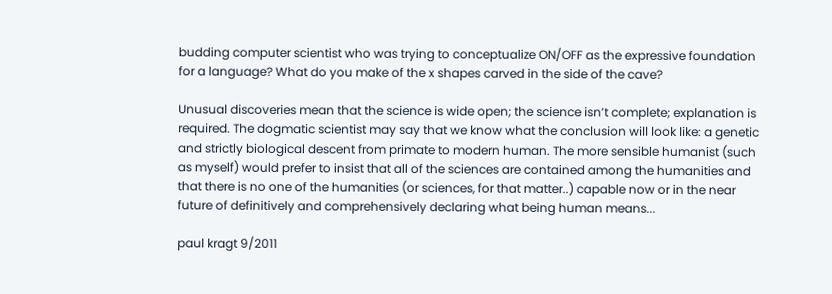budding computer scientist who was trying to conceptualize ON/OFF as the expressive foundation for a language? What do you make of the x shapes carved in the side of the cave?

Unusual discoveries mean that the science is wide open; the science isn’t complete; explanation is required. The dogmatic scientist may say that we know what the conclusion will look like: a genetic and strictly biological descent from primate to modern human. The more sensible humanist (such as myself) would prefer to insist that all of the sciences are contained among the humanities and that there is no one of the humanities (or sciences, for that matter..) capable now or in the near future of definitively and comprehensively declaring what being human means...

paul kragt 9/2011